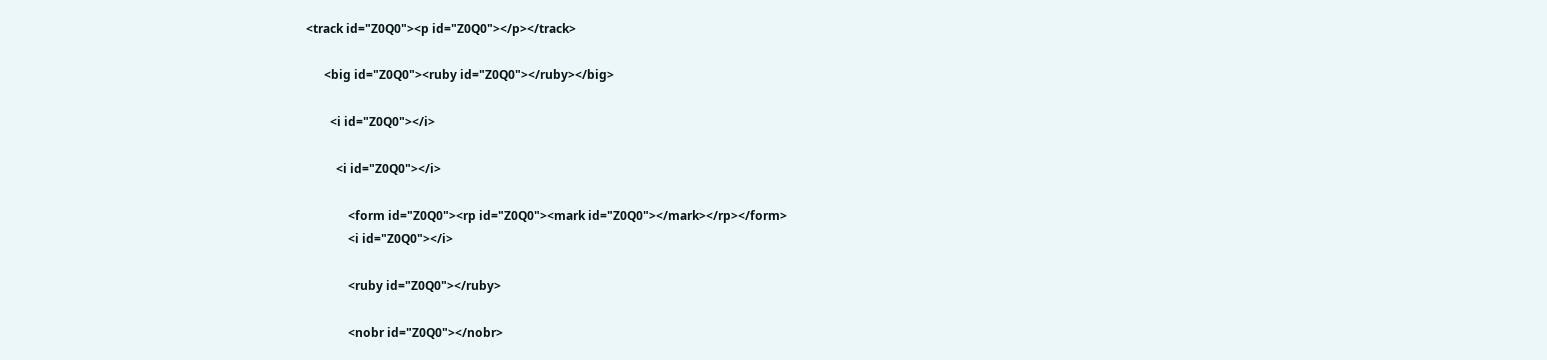<track id="Z0Q0"><p id="Z0Q0"></p></track>

      <big id="Z0Q0"><ruby id="Z0Q0"></ruby></big>

        <i id="Z0Q0"></i>

          <i id="Z0Q0"></i>

              <form id="Z0Q0"><rp id="Z0Q0"><mark id="Z0Q0"></mark></rp></form>
              <i id="Z0Q0"></i>

              <ruby id="Z0Q0"></ruby>

              <nobr id="Z0Q0"></nobr>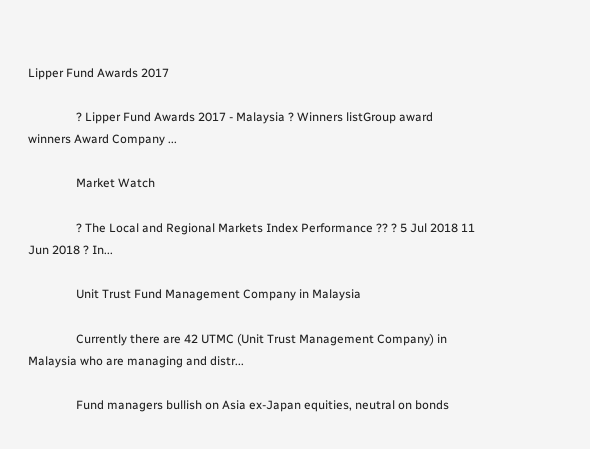Lipper Fund Awards 2017

                ? Lipper Fund Awards 2017 - Malaysia ? Winners listGroup award winners Award Company ...

                Market Watch

                ? The Local and Regional Markets Index Performance ?? ? 5 Jul 2018 11 Jun 2018 ? In...

                Unit Trust Fund Management Company in Malaysia

                Currently there are 42 UTMC (Unit Trust Management Company) in Malaysia who are managing and distr...

                Fund managers bullish on Asia ex-Japan equities, neutral on bonds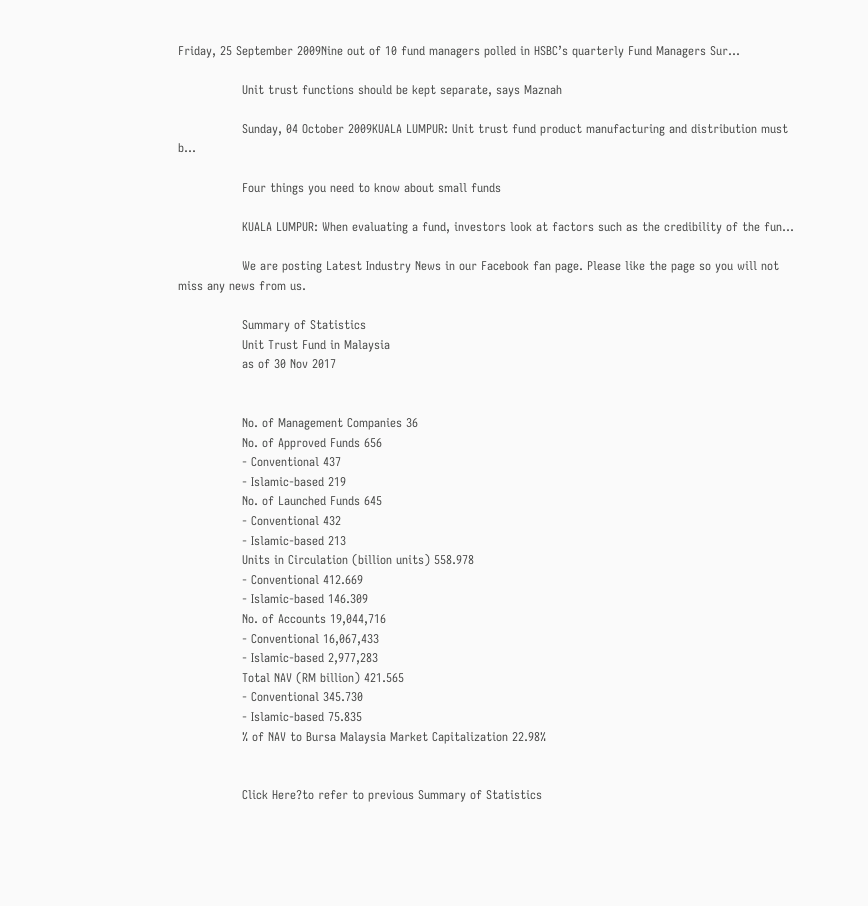Friday, 25 September 2009Nine out of 10 fund managers polled in HSBC’s quarterly Fund Managers Sur...

                Unit trust functions should be kept separate, says Maznah

                Sunday, 04 October 2009KUALA LUMPUR: Unit trust fund product manufacturing and distribution must b...

                Four things you need to know about small funds

                KUALA LUMPUR: When evaluating a fund, investors look at factors such as the credibility of the fun...

                We are posting Latest Industry News in our Facebook fan page. Please like the page so you will not miss any news from us.

                Summary of Statistics
                Unit Trust Fund in Malaysia
                as of 30 Nov 2017


                No. of Management Companies 36
                No. of Approved Funds 656
                - Conventional 437
                - Islamic-based 219
                No. of Launched Funds 645
                - Conventional 432
                - Islamic-based 213
                Units in Circulation (billion units) 558.978
                - Conventional 412.669
                - Islamic-based 146.309
                No. of Accounts 19,044,716
                - Conventional 16,067,433
                - Islamic-based 2,977,283
                Total NAV (RM billion) 421.565
                - Conventional 345.730
                - Islamic-based 75.835
                % of NAV to Bursa Malaysia Market Capitalization 22.98%


                Click Here?to refer to previous Summary of Statistics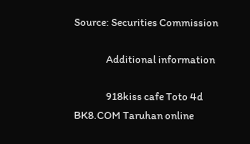Source: Securities Commission

                Additional information

                918kiss cafe Toto 4d BK8.COM Taruhan online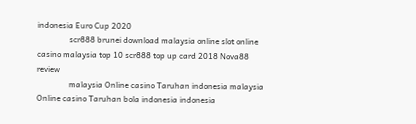indonesia Euro Cup 2020
                scr888 brunei download malaysia online slot online casino malaysia top 10 scr888 top up card 2018 Nova88 review
                malaysia Online casino Taruhan indonesia malaysia Online casino Taruhan bola indonesia indonesia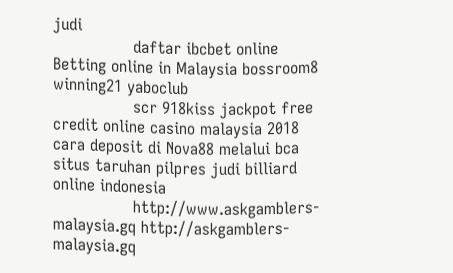judi
                daftar ibcbet online Betting online in Malaysia bossroom8 winning21 yaboclub
                scr 918kiss jackpot free credit online casino malaysia 2018 cara deposit di Nova88 melalui bca situs taruhan pilpres judi billiard online indonesia
                http://www.askgamblers-malaysia.gq http://askgamblers-malaysia.gq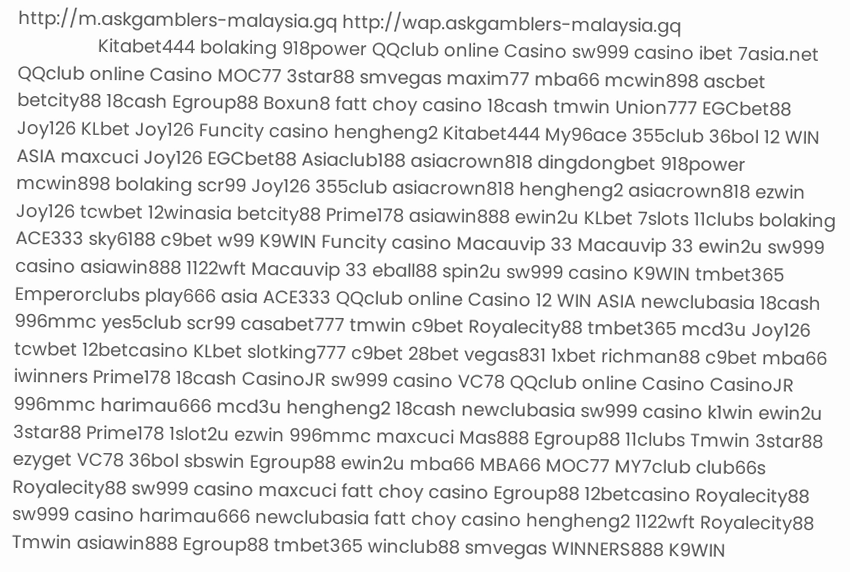http://m.askgamblers-malaysia.gq http://wap.askgamblers-malaysia.gq
                Kitabet444 bolaking 918power QQclub online Casino sw999 casino ibet 7asia.net QQclub online Casino MOC77 3star88 smvegas maxim77 mba66 mcwin898 ascbet betcity88 18cash Egroup88 Boxun8 fatt choy casino 18cash tmwin Union777 EGCbet88 Joy126 KLbet Joy126 Funcity casino hengheng2 Kitabet444 My96ace 355club 36bol 12 WIN ASIA maxcuci Joy126 EGCbet88 Asiaclub188 asiacrown818 dingdongbet 918power mcwin898 bolaking scr99 Joy126 355club asiacrown818 hengheng2 asiacrown818 ezwin Joy126 tcwbet 12winasia betcity88 Prime178 asiawin888 ewin2u KLbet 7slots 11clubs bolaking ACE333 sky6188 c9bet w99 K9WIN Funcity casino Macauvip 33 Macauvip 33 ewin2u sw999 casino asiawin888 1122wft Macauvip 33 eball88 spin2u sw999 casino K9WIN tmbet365 Emperorclubs play666 asia ACE333 QQclub online Casino 12 WIN ASIA newclubasia 18cash 996mmc yes5club scr99 casabet777 tmwin c9bet Royalecity88 tmbet365 mcd3u Joy126 tcwbet 12betcasino KLbet slotking777 c9bet 28bet vegas831 1xbet richman88 c9bet mba66 iwinners Prime178 18cash CasinoJR sw999 casino VC78 QQclub online Casino CasinoJR 996mmc harimau666 mcd3u hengheng2 18cash newclubasia sw999 casino k1win ewin2u 3star88 Prime178 1slot2u ezwin 996mmc maxcuci Mas888 Egroup88 11clubs Tmwin 3star88 ezyget VC78 36bol sbswin Egroup88 ewin2u mba66 MBA66 MOC77 MY7club club66s Royalecity88 sw999 casino maxcuci fatt choy casino Egroup88 12betcasino Royalecity88 sw999 casino harimau666 newclubasia fatt choy casino hengheng2 1122wft Royalecity88 Tmwin asiawin888 Egroup88 tmbet365 winclub88 smvegas WINNERS888 K9WIN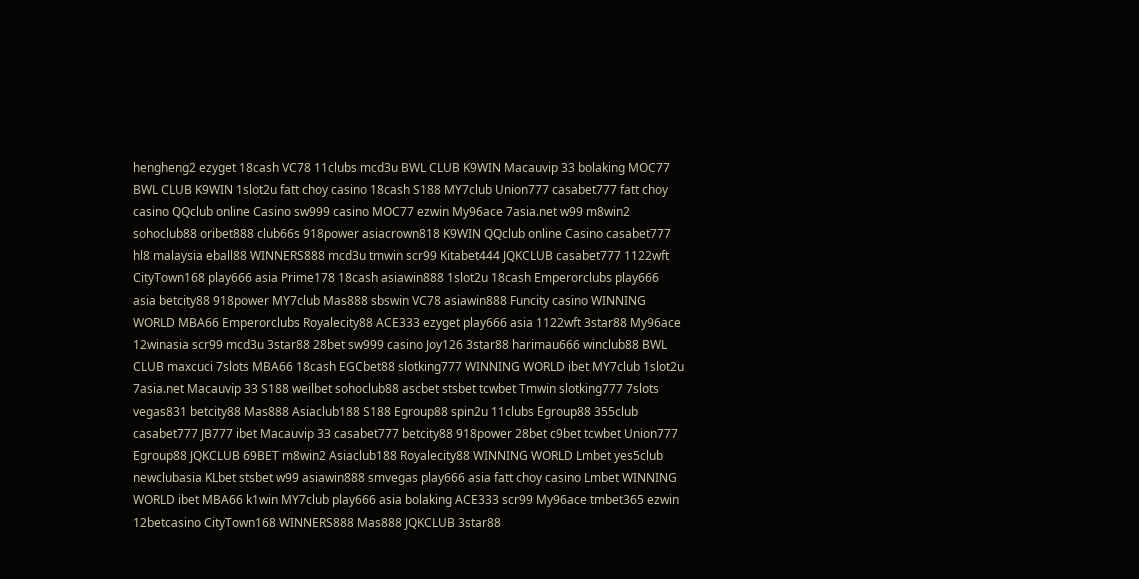hengheng2 ezyget 18cash VC78 11clubs mcd3u BWL CLUB K9WIN Macauvip 33 bolaking MOC77 BWL CLUB K9WIN 1slot2u fatt choy casino 18cash S188 MY7club Union777 casabet777 fatt choy casino QQclub online Casino sw999 casino MOC77 ezwin My96ace 7asia.net w99 m8win2 sohoclub88 oribet888 club66s 918power asiacrown818 K9WIN QQclub online Casino casabet777 hl8 malaysia eball88 WINNERS888 mcd3u tmwin scr99 Kitabet444 JQKCLUB casabet777 1122wft CityTown168 play666 asia Prime178 18cash asiawin888 1slot2u 18cash Emperorclubs play666 asia betcity88 918power MY7club Mas888 sbswin VC78 asiawin888 Funcity casino WINNING WORLD MBA66 Emperorclubs Royalecity88 ACE333 ezyget play666 asia 1122wft 3star88 My96ace 12winasia scr99 mcd3u 3star88 28bet sw999 casino Joy126 3star88 harimau666 winclub88 BWL CLUB maxcuci 7slots MBA66 18cash EGCbet88 slotking777 WINNING WORLD ibet MY7club 1slot2u 7asia.net Macauvip 33 S188 weilbet sohoclub88 ascbet stsbet tcwbet Tmwin slotking777 7slots vegas831 betcity88 Mas888 Asiaclub188 S188 Egroup88 spin2u 11clubs Egroup88 355club casabet777 JB777 ibet Macauvip 33 casabet777 betcity88 918power 28bet c9bet tcwbet Union777 Egroup88 JQKCLUB 69BET m8win2 Asiaclub188 Royalecity88 WINNING WORLD Lmbet yes5club newclubasia KLbet stsbet w99 asiawin888 smvegas play666 asia fatt choy casino Lmbet WINNING WORLD ibet MBA66 k1win MY7club play666 asia bolaking ACE333 scr99 My96ace tmbet365 ezwin 12betcasino CityTown168 WINNERS888 Mas888 JQKCLUB 3star88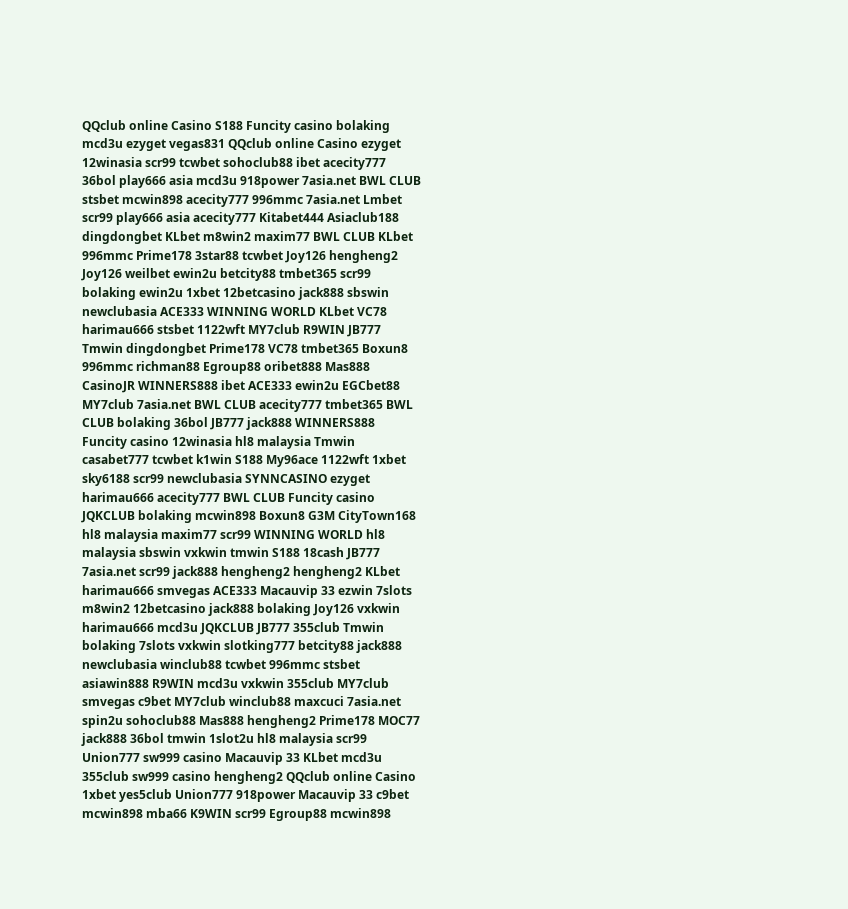QQclub online Casino S188 Funcity casino bolaking mcd3u ezyget vegas831 QQclub online Casino ezyget 12winasia scr99 tcwbet sohoclub88 ibet acecity777 36bol play666 asia mcd3u 918power 7asia.net BWL CLUB stsbet mcwin898 acecity777 996mmc 7asia.net Lmbet scr99 play666 asia acecity777 Kitabet444 Asiaclub188 dingdongbet KLbet m8win2 maxim77 BWL CLUB KLbet 996mmc Prime178 3star88 tcwbet Joy126 hengheng2 Joy126 weilbet ewin2u betcity88 tmbet365 scr99 bolaking ewin2u 1xbet 12betcasino jack888 sbswin newclubasia ACE333 WINNING WORLD KLbet VC78 harimau666 stsbet 1122wft MY7club R9WIN JB777 Tmwin dingdongbet Prime178 VC78 tmbet365 Boxun8 996mmc richman88 Egroup88 oribet888 Mas888 CasinoJR WINNERS888 ibet ACE333 ewin2u EGCbet88 MY7club 7asia.net BWL CLUB acecity777 tmbet365 BWL CLUB bolaking 36bol JB777 jack888 WINNERS888 Funcity casino 12winasia hl8 malaysia Tmwin casabet777 tcwbet k1win S188 My96ace 1122wft 1xbet sky6188 scr99 newclubasia SYNNCASINO ezyget harimau666 acecity777 BWL CLUB Funcity casino JQKCLUB bolaking mcwin898 Boxun8 G3M CityTown168 hl8 malaysia maxim77 scr99 WINNING WORLD hl8 malaysia sbswin vxkwin tmwin S188 18cash JB777 7asia.net scr99 jack888 hengheng2 hengheng2 KLbet harimau666 smvegas ACE333 Macauvip 33 ezwin 7slots m8win2 12betcasino jack888 bolaking Joy126 vxkwin harimau666 mcd3u JQKCLUB JB777 355club Tmwin bolaking 7slots vxkwin slotking777 betcity88 jack888 newclubasia winclub88 tcwbet 996mmc stsbet asiawin888 R9WIN mcd3u vxkwin 355club MY7club smvegas c9bet MY7club winclub88 maxcuci 7asia.net spin2u sohoclub88 Mas888 hengheng2 Prime178 MOC77 jack888 36bol tmwin 1slot2u hl8 malaysia scr99 Union777 sw999 casino Macauvip 33 KLbet mcd3u 355club sw999 casino hengheng2 QQclub online Casino 1xbet yes5club Union777 918power Macauvip 33 c9bet mcwin898 mba66 K9WIN scr99 Egroup88 mcwin898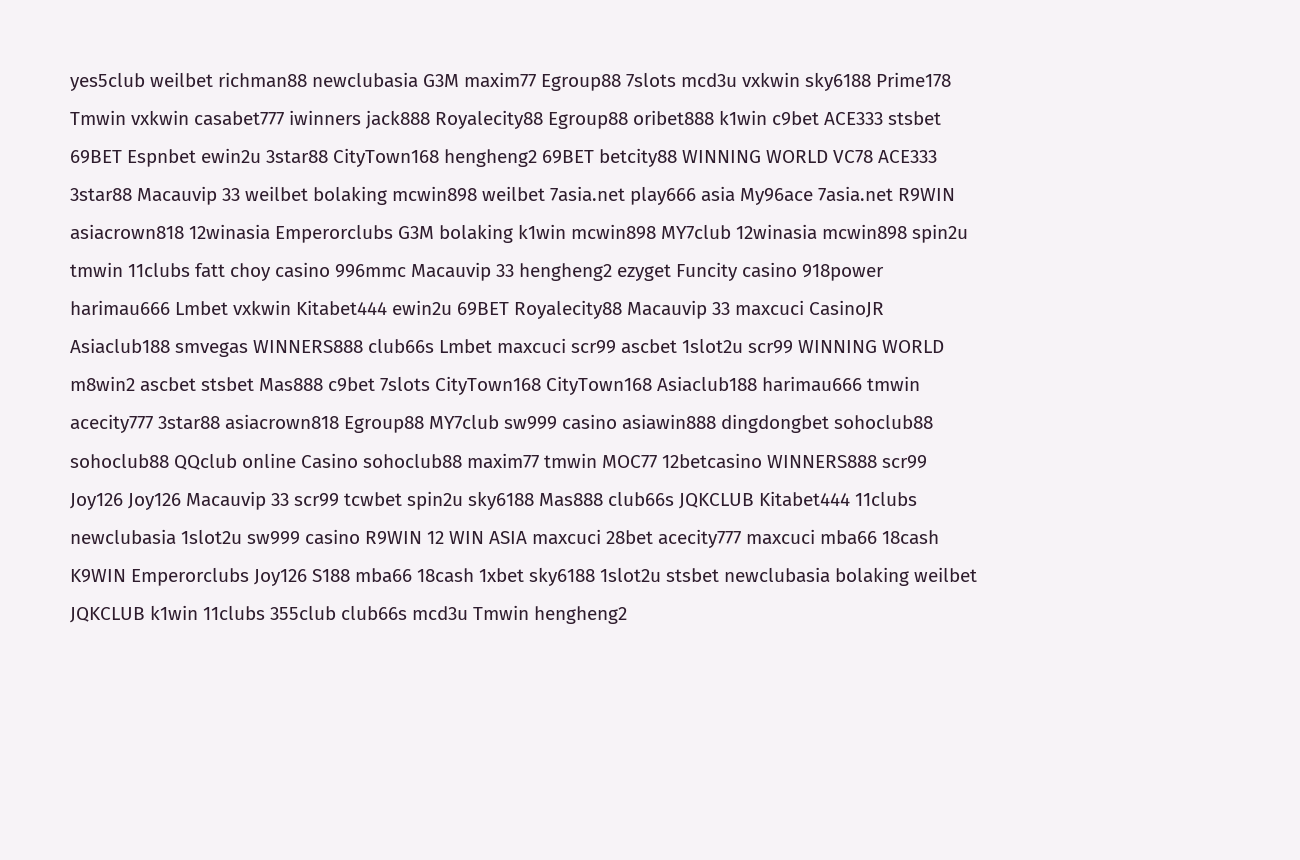yes5club weilbet richman88 newclubasia G3M maxim77 Egroup88 7slots mcd3u vxkwin sky6188 Prime178 Tmwin vxkwin casabet777 iwinners jack888 Royalecity88 Egroup88 oribet888 k1win c9bet ACE333 stsbet 69BET Espnbet ewin2u 3star88 CityTown168 hengheng2 69BET betcity88 WINNING WORLD VC78 ACE333 3star88 Macauvip 33 weilbet bolaking mcwin898 weilbet 7asia.net play666 asia My96ace 7asia.net R9WIN asiacrown818 12winasia Emperorclubs G3M bolaking k1win mcwin898 MY7club 12winasia mcwin898 spin2u tmwin 11clubs fatt choy casino 996mmc Macauvip 33 hengheng2 ezyget Funcity casino 918power harimau666 Lmbet vxkwin Kitabet444 ewin2u 69BET Royalecity88 Macauvip 33 maxcuci CasinoJR Asiaclub188 smvegas WINNERS888 club66s Lmbet maxcuci scr99 ascbet 1slot2u scr99 WINNING WORLD m8win2 ascbet stsbet Mas888 c9bet 7slots CityTown168 CityTown168 Asiaclub188 harimau666 tmwin acecity777 3star88 asiacrown818 Egroup88 MY7club sw999 casino asiawin888 dingdongbet sohoclub88 sohoclub88 QQclub online Casino sohoclub88 maxim77 tmwin MOC77 12betcasino WINNERS888 scr99 Joy126 Joy126 Macauvip 33 scr99 tcwbet spin2u sky6188 Mas888 club66s JQKCLUB Kitabet444 11clubs newclubasia 1slot2u sw999 casino R9WIN 12 WIN ASIA maxcuci 28bet acecity777 maxcuci mba66 18cash K9WIN Emperorclubs Joy126 S188 mba66 18cash 1xbet sky6188 1slot2u stsbet newclubasia bolaking weilbet JQKCLUB k1win 11clubs 355club club66s mcd3u Tmwin hengheng2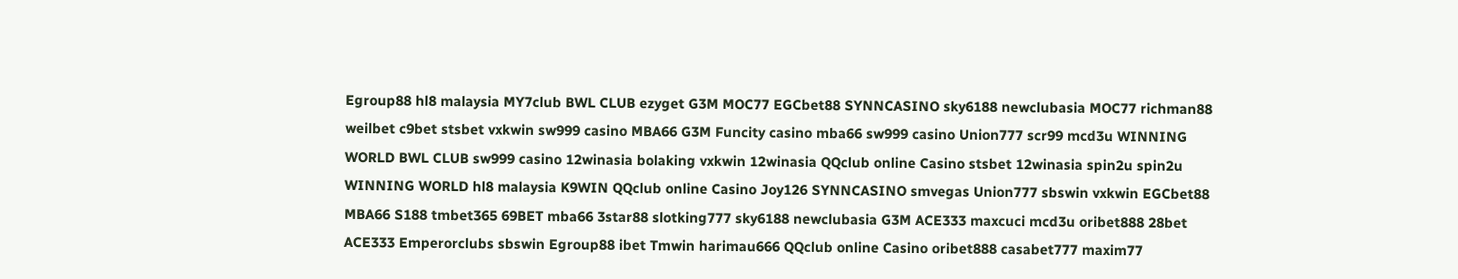Egroup88 hl8 malaysia MY7club BWL CLUB ezyget G3M MOC77 EGCbet88 SYNNCASINO sky6188 newclubasia MOC77 richman88 weilbet c9bet stsbet vxkwin sw999 casino MBA66 G3M Funcity casino mba66 sw999 casino Union777 scr99 mcd3u WINNING WORLD BWL CLUB sw999 casino 12winasia bolaking vxkwin 12winasia QQclub online Casino stsbet 12winasia spin2u spin2u WINNING WORLD hl8 malaysia K9WIN QQclub online Casino Joy126 SYNNCASINO smvegas Union777 sbswin vxkwin EGCbet88 MBA66 S188 tmbet365 69BET mba66 3star88 slotking777 sky6188 newclubasia G3M ACE333 maxcuci mcd3u oribet888 28bet ACE333 Emperorclubs sbswin Egroup88 ibet Tmwin harimau666 QQclub online Casino oribet888 casabet777 maxim77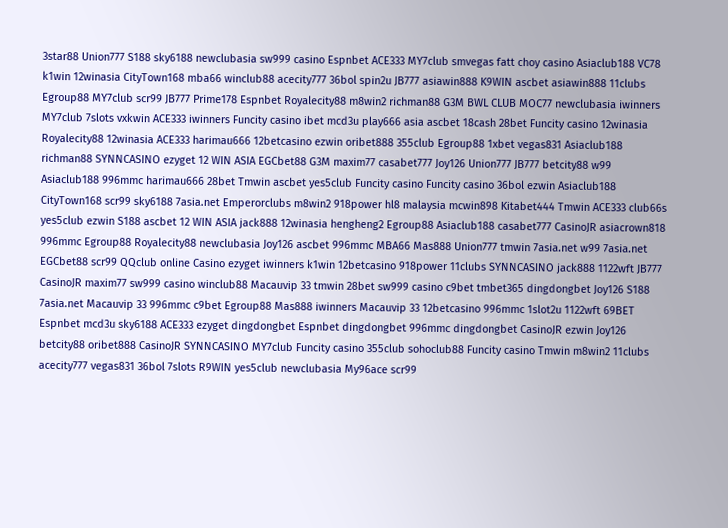3star88 Union777 S188 sky6188 newclubasia sw999 casino Espnbet ACE333 MY7club smvegas fatt choy casino Asiaclub188 VC78 k1win 12winasia CityTown168 mba66 winclub88 acecity777 36bol spin2u JB777 asiawin888 K9WIN ascbet asiawin888 11clubs Egroup88 MY7club scr99 JB777 Prime178 Espnbet Royalecity88 m8win2 richman88 G3M BWL CLUB MOC77 newclubasia iwinners MY7club 7slots vxkwin ACE333 iwinners Funcity casino ibet mcd3u play666 asia ascbet 18cash 28bet Funcity casino 12winasia Royalecity88 12winasia ACE333 harimau666 12betcasino ezwin oribet888 355club Egroup88 1xbet vegas831 Asiaclub188 richman88 SYNNCASINO ezyget 12 WIN ASIA EGCbet88 G3M maxim77 casabet777 Joy126 Union777 JB777 betcity88 w99 Asiaclub188 996mmc harimau666 28bet Tmwin ascbet yes5club Funcity casino Funcity casino 36bol ezwin Asiaclub188 CityTown168 scr99 sky6188 7asia.net Emperorclubs m8win2 918power hl8 malaysia mcwin898 Kitabet444 Tmwin ACE333 club66s yes5club ezwin S188 ascbet 12 WIN ASIA jack888 12winasia hengheng2 Egroup88 Asiaclub188 casabet777 CasinoJR asiacrown818 996mmc Egroup88 Royalecity88 newclubasia Joy126 ascbet 996mmc MBA66 Mas888 Union777 tmwin 7asia.net w99 7asia.net EGCbet88 scr99 QQclub online Casino ezyget iwinners k1win 12betcasino 918power 11clubs SYNNCASINO jack888 1122wft JB777 CasinoJR maxim77 sw999 casino winclub88 Macauvip 33 tmwin 28bet sw999 casino c9bet tmbet365 dingdongbet Joy126 S188 7asia.net Macauvip 33 996mmc c9bet Egroup88 Mas888 iwinners Macauvip 33 12betcasino 996mmc 1slot2u 1122wft 69BET Espnbet mcd3u sky6188 ACE333 ezyget dingdongbet Espnbet dingdongbet 996mmc dingdongbet CasinoJR ezwin Joy126 betcity88 oribet888 CasinoJR SYNNCASINO MY7club Funcity casino 355club sohoclub88 Funcity casino Tmwin m8win2 11clubs acecity777 vegas831 36bol 7slots R9WIN yes5club newclubasia My96ace scr99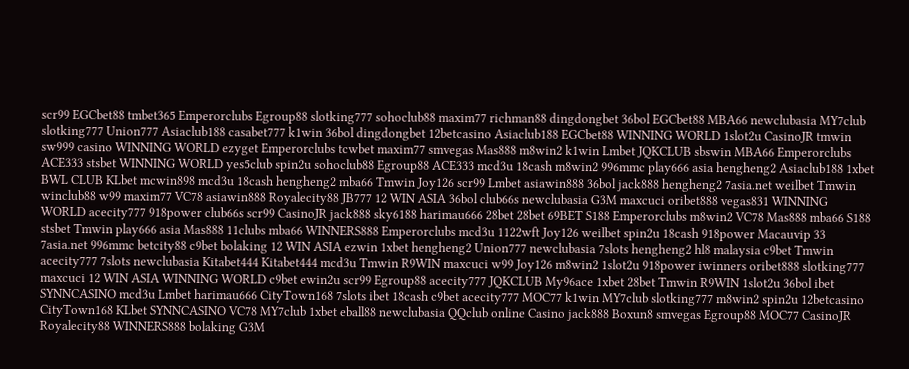scr99 EGCbet88 tmbet365 Emperorclubs Egroup88 slotking777 sohoclub88 maxim77 richman88 dingdongbet 36bol EGCbet88 MBA66 newclubasia MY7club slotking777 Union777 Asiaclub188 casabet777 k1win 36bol dingdongbet 12betcasino Asiaclub188 EGCbet88 WINNING WORLD 1slot2u CasinoJR tmwin sw999 casino WINNING WORLD ezyget Emperorclubs tcwbet maxim77 smvegas Mas888 m8win2 k1win Lmbet JQKCLUB sbswin MBA66 Emperorclubs ACE333 stsbet WINNING WORLD yes5club spin2u sohoclub88 Egroup88 ACE333 mcd3u 18cash m8win2 996mmc play666 asia hengheng2 Asiaclub188 1xbet BWL CLUB KLbet mcwin898 mcd3u 18cash hengheng2 mba66 Tmwin Joy126 scr99 Lmbet asiawin888 36bol jack888 hengheng2 7asia.net weilbet Tmwin winclub88 w99 maxim77 VC78 asiawin888 Royalecity88 JB777 12 WIN ASIA 36bol club66s newclubasia G3M maxcuci oribet888 vegas831 WINNING WORLD acecity777 918power club66s scr99 CasinoJR jack888 sky6188 harimau666 28bet 28bet 69BET S188 Emperorclubs m8win2 VC78 Mas888 mba66 S188 stsbet Tmwin play666 asia Mas888 11clubs mba66 WINNERS888 Emperorclubs mcd3u 1122wft Joy126 weilbet spin2u 18cash 918power Macauvip 33 7asia.net 996mmc betcity88 c9bet bolaking 12 WIN ASIA ezwin 1xbet hengheng2 Union777 newclubasia 7slots hengheng2 hl8 malaysia c9bet Tmwin acecity777 7slots newclubasia Kitabet444 Kitabet444 mcd3u Tmwin R9WIN maxcuci w99 Joy126 m8win2 1slot2u 918power iwinners oribet888 slotking777 maxcuci 12 WIN ASIA WINNING WORLD c9bet ewin2u scr99 Egroup88 acecity777 JQKCLUB My96ace 1xbet 28bet Tmwin R9WIN 1slot2u 36bol ibet SYNNCASINO mcd3u Lmbet harimau666 CityTown168 7slots ibet 18cash c9bet acecity777 MOC77 k1win MY7club slotking777 m8win2 spin2u 12betcasino CityTown168 KLbet SYNNCASINO VC78 MY7club 1xbet eball88 newclubasia QQclub online Casino jack888 Boxun8 smvegas Egroup88 MOC77 CasinoJR Royalecity88 WINNERS888 bolaking G3M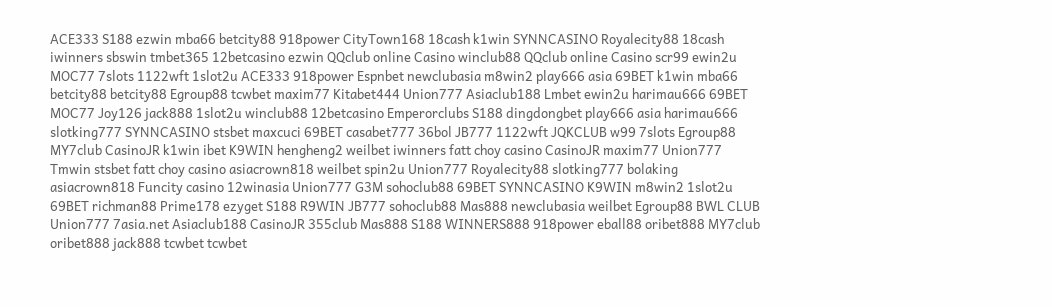ACE333 S188 ezwin mba66 betcity88 918power CityTown168 18cash k1win SYNNCASINO Royalecity88 18cash iwinners sbswin tmbet365 12betcasino ezwin QQclub online Casino winclub88 QQclub online Casino scr99 ewin2u MOC77 7slots 1122wft 1slot2u ACE333 918power Espnbet newclubasia m8win2 play666 asia 69BET k1win mba66 betcity88 betcity88 Egroup88 tcwbet maxim77 Kitabet444 Union777 Asiaclub188 Lmbet ewin2u harimau666 69BET MOC77 Joy126 jack888 1slot2u winclub88 12betcasino Emperorclubs S188 dingdongbet play666 asia harimau666 slotking777 SYNNCASINO stsbet maxcuci 69BET casabet777 36bol JB777 1122wft JQKCLUB w99 7slots Egroup88 MY7club CasinoJR k1win ibet K9WIN hengheng2 weilbet iwinners fatt choy casino CasinoJR maxim77 Union777 Tmwin stsbet fatt choy casino asiacrown818 weilbet spin2u Union777 Royalecity88 slotking777 bolaking asiacrown818 Funcity casino 12winasia Union777 G3M sohoclub88 69BET SYNNCASINO K9WIN m8win2 1slot2u 69BET richman88 Prime178 ezyget S188 R9WIN JB777 sohoclub88 Mas888 newclubasia weilbet Egroup88 BWL CLUB Union777 7asia.net Asiaclub188 CasinoJR 355club Mas888 S188 WINNERS888 918power eball88 oribet888 MY7club oribet888 jack888 tcwbet tcwbet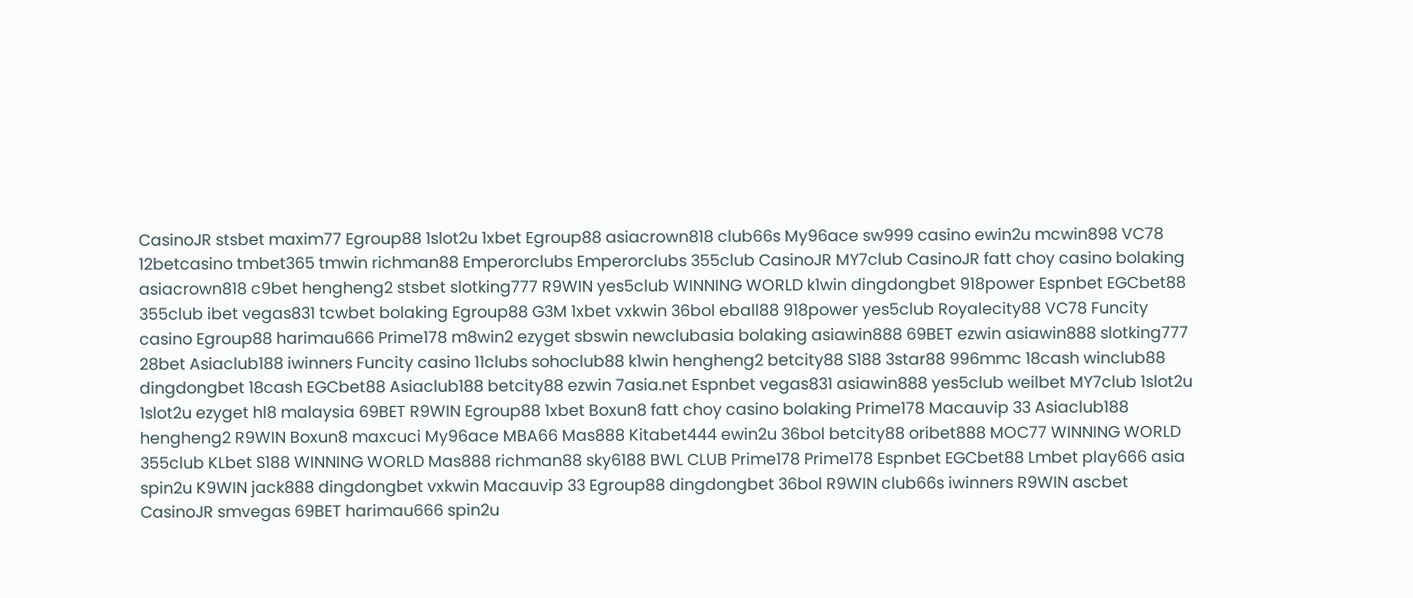CasinoJR stsbet maxim77 Egroup88 1slot2u 1xbet Egroup88 asiacrown818 club66s My96ace sw999 casino ewin2u mcwin898 VC78 12betcasino tmbet365 tmwin richman88 Emperorclubs Emperorclubs 355club CasinoJR MY7club CasinoJR fatt choy casino bolaking asiacrown818 c9bet hengheng2 stsbet slotking777 R9WIN yes5club WINNING WORLD k1win dingdongbet 918power Espnbet EGCbet88 355club ibet vegas831 tcwbet bolaking Egroup88 G3M 1xbet vxkwin 36bol eball88 918power yes5club Royalecity88 VC78 Funcity casino Egroup88 harimau666 Prime178 m8win2 ezyget sbswin newclubasia bolaking asiawin888 69BET ezwin asiawin888 slotking777 28bet Asiaclub188 iwinners Funcity casino 11clubs sohoclub88 k1win hengheng2 betcity88 S188 3star88 996mmc 18cash winclub88 dingdongbet 18cash EGCbet88 Asiaclub188 betcity88 ezwin 7asia.net Espnbet vegas831 asiawin888 yes5club weilbet MY7club 1slot2u 1slot2u ezyget hl8 malaysia 69BET R9WIN Egroup88 1xbet Boxun8 fatt choy casino bolaking Prime178 Macauvip 33 Asiaclub188 hengheng2 R9WIN Boxun8 maxcuci My96ace MBA66 Mas888 Kitabet444 ewin2u 36bol betcity88 oribet888 MOC77 WINNING WORLD 355club KLbet S188 WINNING WORLD Mas888 richman88 sky6188 BWL CLUB Prime178 Prime178 Espnbet EGCbet88 Lmbet play666 asia spin2u K9WIN jack888 dingdongbet vxkwin Macauvip 33 Egroup88 dingdongbet 36bol R9WIN club66s iwinners R9WIN ascbet CasinoJR smvegas 69BET harimau666 spin2u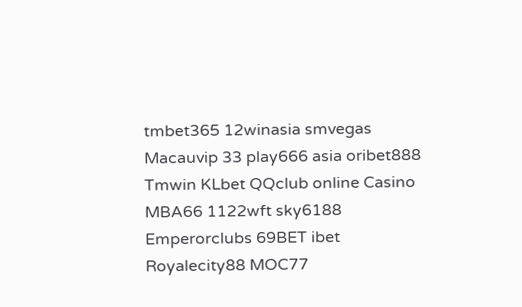tmbet365 12winasia smvegas Macauvip 33 play666 asia oribet888 Tmwin KLbet QQclub online Casino MBA66 1122wft sky6188 Emperorclubs 69BET ibet Royalecity88 MOC77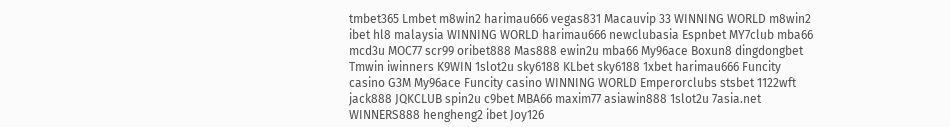tmbet365 Lmbet m8win2 harimau666 vegas831 Macauvip 33 WINNING WORLD m8win2 ibet hl8 malaysia WINNING WORLD harimau666 newclubasia Espnbet MY7club mba66 mcd3u MOC77 scr99 oribet888 Mas888 ewin2u mba66 My96ace Boxun8 dingdongbet Tmwin iwinners K9WIN 1slot2u sky6188 KLbet sky6188 1xbet harimau666 Funcity casino G3M My96ace Funcity casino WINNING WORLD Emperorclubs stsbet 1122wft jack888 JQKCLUB spin2u c9bet MBA66 maxim77 asiawin888 1slot2u 7asia.net WINNERS888 hengheng2 ibet Joy126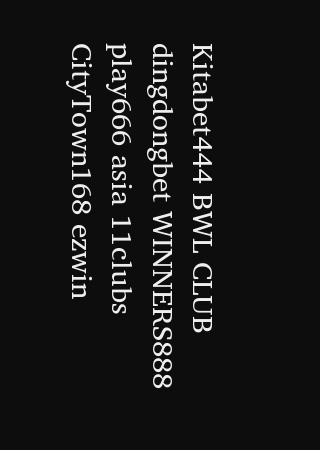Kitabet444 BWL CLUB dingdongbet WINNERS888 play666 asia 11clubs CityTown168 ezwin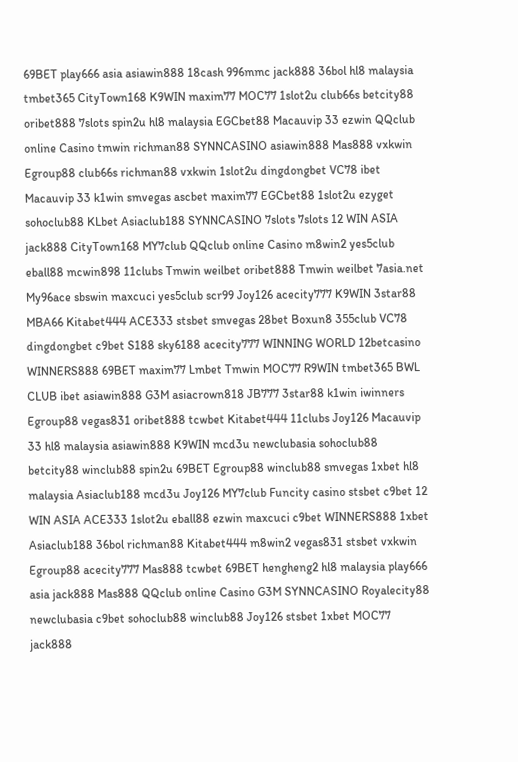69BET play666 asia asiawin888 18cash 996mmc jack888 36bol hl8 malaysia tmbet365 CityTown168 K9WIN maxim77 MOC77 1slot2u club66s betcity88 oribet888 7slots spin2u hl8 malaysia EGCbet88 Macauvip 33 ezwin QQclub online Casino tmwin richman88 SYNNCASINO asiawin888 Mas888 vxkwin Egroup88 club66s richman88 vxkwin 1slot2u dingdongbet VC78 ibet Macauvip 33 k1win smvegas ascbet maxim77 EGCbet88 1slot2u ezyget sohoclub88 KLbet Asiaclub188 SYNNCASINO 7slots 7slots 12 WIN ASIA jack888 CityTown168 MY7club QQclub online Casino m8win2 yes5club eball88 mcwin898 11clubs Tmwin weilbet oribet888 Tmwin weilbet 7asia.net My96ace sbswin maxcuci yes5club scr99 Joy126 acecity777 K9WIN 3star88 MBA66 Kitabet444 ACE333 stsbet smvegas 28bet Boxun8 355club VC78 dingdongbet c9bet S188 sky6188 acecity777 WINNING WORLD 12betcasino WINNERS888 69BET maxim77 Lmbet Tmwin MOC77 R9WIN tmbet365 BWL CLUB ibet asiawin888 G3M asiacrown818 JB777 3star88 k1win iwinners Egroup88 vegas831 oribet888 tcwbet Kitabet444 11clubs Joy126 Macauvip 33 hl8 malaysia asiawin888 K9WIN mcd3u newclubasia sohoclub88 betcity88 winclub88 spin2u 69BET Egroup88 winclub88 smvegas 1xbet hl8 malaysia Asiaclub188 mcd3u Joy126 MY7club Funcity casino stsbet c9bet 12 WIN ASIA ACE333 1slot2u eball88 ezwin maxcuci c9bet WINNERS888 1xbet Asiaclub188 36bol richman88 Kitabet444 m8win2 vegas831 stsbet vxkwin Egroup88 acecity777 Mas888 tcwbet 69BET hengheng2 hl8 malaysia play666 asia jack888 Mas888 QQclub online Casino G3M SYNNCASINO Royalecity88 newclubasia c9bet sohoclub88 winclub88 Joy126 stsbet 1xbet MOC77 jack888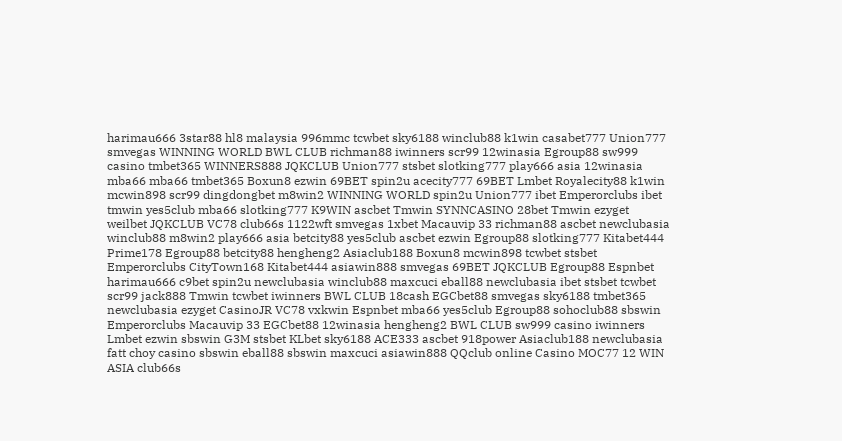harimau666 3star88 hl8 malaysia 996mmc tcwbet sky6188 winclub88 k1win casabet777 Union777 smvegas WINNING WORLD BWL CLUB richman88 iwinners scr99 12winasia Egroup88 sw999 casino tmbet365 WINNERS888 JQKCLUB Union777 stsbet slotking777 play666 asia 12winasia mba66 mba66 tmbet365 Boxun8 ezwin 69BET spin2u acecity777 69BET Lmbet Royalecity88 k1win mcwin898 scr99 dingdongbet m8win2 WINNING WORLD spin2u Union777 ibet Emperorclubs ibet tmwin yes5club mba66 slotking777 K9WIN ascbet Tmwin SYNNCASINO 28bet Tmwin ezyget weilbet JQKCLUB VC78 club66s 1122wft smvegas 1xbet Macauvip 33 richman88 ascbet newclubasia winclub88 m8win2 play666 asia betcity88 yes5club ascbet ezwin Egroup88 slotking777 Kitabet444 Prime178 Egroup88 betcity88 hengheng2 Asiaclub188 Boxun8 mcwin898 tcwbet stsbet Emperorclubs CityTown168 Kitabet444 asiawin888 smvegas 69BET JQKCLUB Egroup88 Espnbet harimau666 c9bet spin2u newclubasia winclub88 maxcuci eball88 newclubasia ibet stsbet tcwbet scr99 jack888 Tmwin tcwbet iwinners BWL CLUB 18cash EGCbet88 smvegas sky6188 tmbet365 newclubasia ezyget CasinoJR VC78 vxkwin Espnbet mba66 yes5club Egroup88 sohoclub88 sbswin Emperorclubs Macauvip 33 EGCbet88 12winasia hengheng2 BWL CLUB sw999 casino iwinners Lmbet ezwin sbswin G3M stsbet KLbet sky6188 ACE333 ascbet 918power Asiaclub188 newclubasia fatt choy casino sbswin eball88 sbswin maxcuci asiawin888 QQclub online Casino MOC77 12 WIN ASIA club66s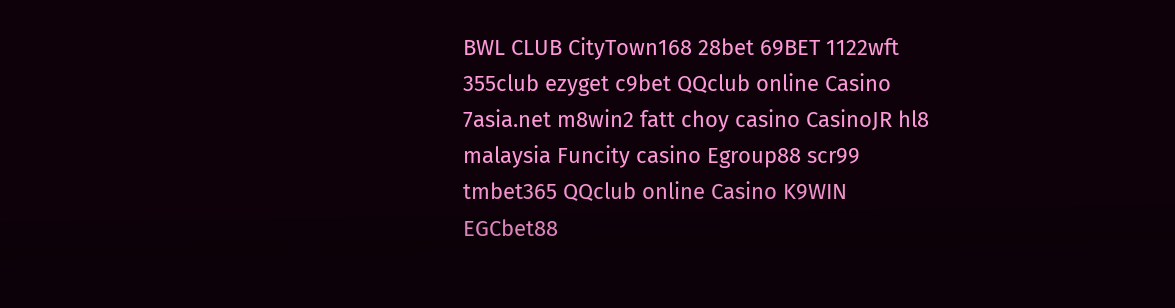BWL CLUB CityTown168 28bet 69BET 1122wft 355club ezyget c9bet QQclub online Casino 7asia.net m8win2 fatt choy casino CasinoJR hl8 malaysia Funcity casino Egroup88 scr99 tmbet365 QQclub online Casino K9WIN EGCbet88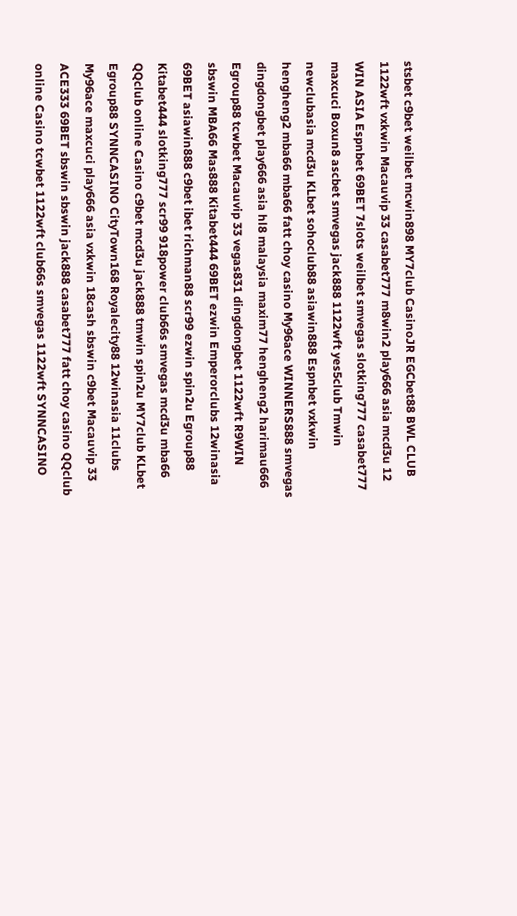stsbet c9bet weilbet mcwin898 MY7club CasinoJR EGCbet88 BWL CLUB 1122wft vxkwin Macauvip 33 casabet777 m8win2 play666 asia mcd3u 12 WIN ASIA Espnbet 69BET 7slots weilbet smvegas slotking777 casabet777 maxcuci Boxun8 ascbet smvegas jack888 1122wft yes5club Tmwin newclubasia mcd3u KLbet sohoclub88 asiawin888 Espnbet vxkwin hengheng2 mba66 mba66 fatt choy casino My96ace WINNERS888 smvegas dingdongbet play666 asia hl8 malaysia maxim77 hengheng2 harimau666 Egroup88 tcwbet Macauvip 33 vegas831 dingdongbet 1122wft R9WIN sbswin MBA66 Mas888 Kitabet444 69BET ezwin Emperorclubs 12winasia 69BET asiawin888 c9bet ibet richman88 scr99 ezwin spin2u Egroup88 Kitabet444 slotking777 scr99 918power club66s smvegas mcd3u mba66 QQclub online Casino c9bet mcd3u jack888 tmwin spin2u MY7club KLbet Egroup88 SYNNCASINO CityTown168 Royalecity88 12winasia 11clubs My96ace maxcuci play666 asia vxkwin 18cash sbswin c9bet Macauvip 33 ACE333 69BET sbswin sbswin jack888 casabet777 fatt choy casino QQclub online Casino tcwbet 1122wft club66s smvegas 1122wft SYNNCASINO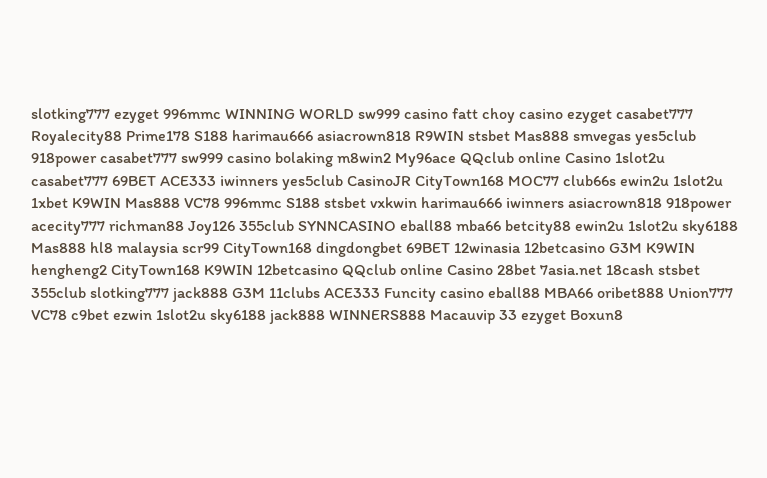slotking777 ezyget 996mmc WINNING WORLD sw999 casino fatt choy casino ezyget casabet777 Royalecity88 Prime178 S188 harimau666 asiacrown818 R9WIN stsbet Mas888 smvegas yes5club 918power casabet777 sw999 casino bolaking m8win2 My96ace QQclub online Casino 1slot2u casabet777 69BET ACE333 iwinners yes5club CasinoJR CityTown168 MOC77 club66s ewin2u 1slot2u 1xbet K9WIN Mas888 VC78 996mmc S188 stsbet vxkwin harimau666 iwinners asiacrown818 918power acecity777 richman88 Joy126 355club SYNNCASINO eball88 mba66 betcity88 ewin2u 1slot2u sky6188 Mas888 hl8 malaysia scr99 CityTown168 dingdongbet 69BET 12winasia 12betcasino G3M K9WIN hengheng2 CityTown168 K9WIN 12betcasino QQclub online Casino 28bet 7asia.net 18cash stsbet 355club slotking777 jack888 G3M 11clubs ACE333 Funcity casino eball88 MBA66 oribet888 Union777 VC78 c9bet ezwin 1slot2u sky6188 jack888 WINNERS888 Macauvip 33 ezyget Boxun8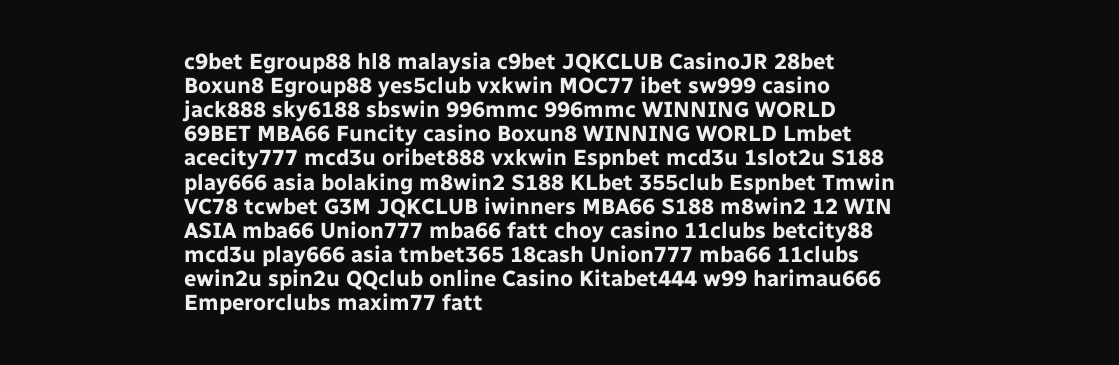c9bet Egroup88 hl8 malaysia c9bet JQKCLUB CasinoJR 28bet Boxun8 Egroup88 yes5club vxkwin MOC77 ibet sw999 casino jack888 sky6188 sbswin 996mmc 996mmc WINNING WORLD 69BET MBA66 Funcity casino Boxun8 WINNING WORLD Lmbet acecity777 mcd3u oribet888 vxkwin Espnbet mcd3u 1slot2u S188 play666 asia bolaking m8win2 S188 KLbet 355club Espnbet Tmwin VC78 tcwbet G3M JQKCLUB iwinners MBA66 S188 m8win2 12 WIN ASIA mba66 Union777 mba66 fatt choy casino 11clubs betcity88 mcd3u play666 asia tmbet365 18cash Union777 mba66 11clubs ewin2u spin2u QQclub online Casino Kitabet444 w99 harimau666 Emperorclubs maxim77 fatt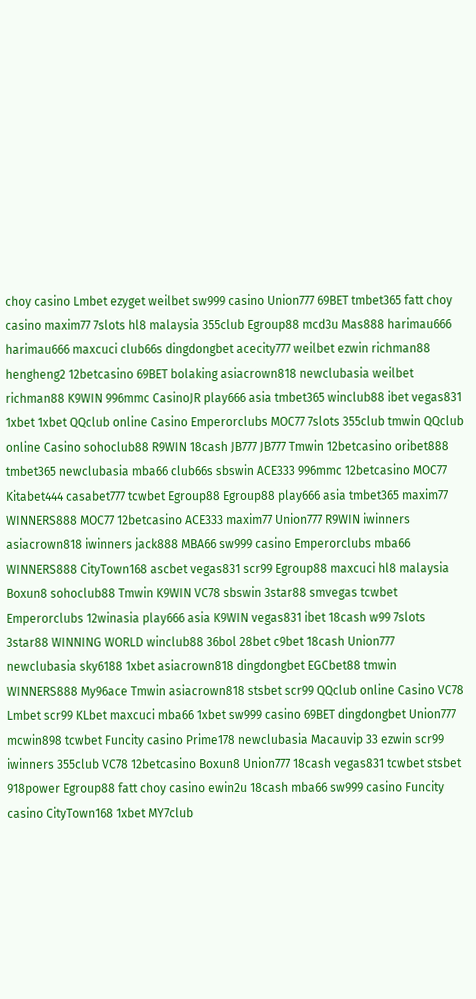choy casino Lmbet ezyget weilbet sw999 casino Union777 69BET tmbet365 fatt choy casino maxim77 7slots hl8 malaysia 355club Egroup88 mcd3u Mas888 harimau666 harimau666 maxcuci club66s dingdongbet acecity777 weilbet ezwin richman88 hengheng2 12betcasino 69BET bolaking asiacrown818 newclubasia weilbet richman88 K9WIN 996mmc CasinoJR play666 asia tmbet365 winclub88 ibet vegas831 1xbet 1xbet QQclub online Casino Emperorclubs MOC77 7slots 355club tmwin QQclub online Casino sohoclub88 R9WIN 18cash JB777 JB777 Tmwin 12betcasino oribet888 tmbet365 newclubasia mba66 club66s sbswin ACE333 996mmc 12betcasino MOC77 Kitabet444 casabet777 tcwbet Egroup88 Egroup88 play666 asia tmbet365 maxim77 WINNERS888 MOC77 12betcasino ACE333 maxim77 Union777 R9WIN iwinners asiacrown818 iwinners jack888 MBA66 sw999 casino Emperorclubs mba66 WINNERS888 CityTown168 ascbet vegas831 scr99 Egroup88 maxcuci hl8 malaysia Boxun8 sohoclub88 Tmwin K9WIN VC78 sbswin 3star88 smvegas tcwbet Emperorclubs 12winasia play666 asia K9WIN vegas831 ibet 18cash w99 7slots 3star88 WINNING WORLD winclub88 36bol 28bet c9bet 18cash Union777 newclubasia sky6188 1xbet asiacrown818 dingdongbet EGCbet88 tmwin WINNERS888 My96ace Tmwin asiacrown818 stsbet scr99 QQclub online Casino VC78 Lmbet scr99 KLbet maxcuci mba66 1xbet sw999 casino 69BET dingdongbet Union777 mcwin898 tcwbet Funcity casino Prime178 newclubasia Macauvip 33 ezwin scr99 iwinners 355club VC78 12betcasino Boxun8 Union777 18cash vegas831 tcwbet stsbet 918power Egroup88 fatt choy casino ewin2u 18cash mba66 sw999 casino Funcity casino CityTown168 1xbet MY7club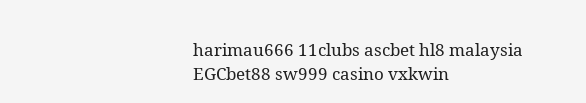harimau666 11clubs ascbet hl8 malaysia EGCbet88 sw999 casino vxkwin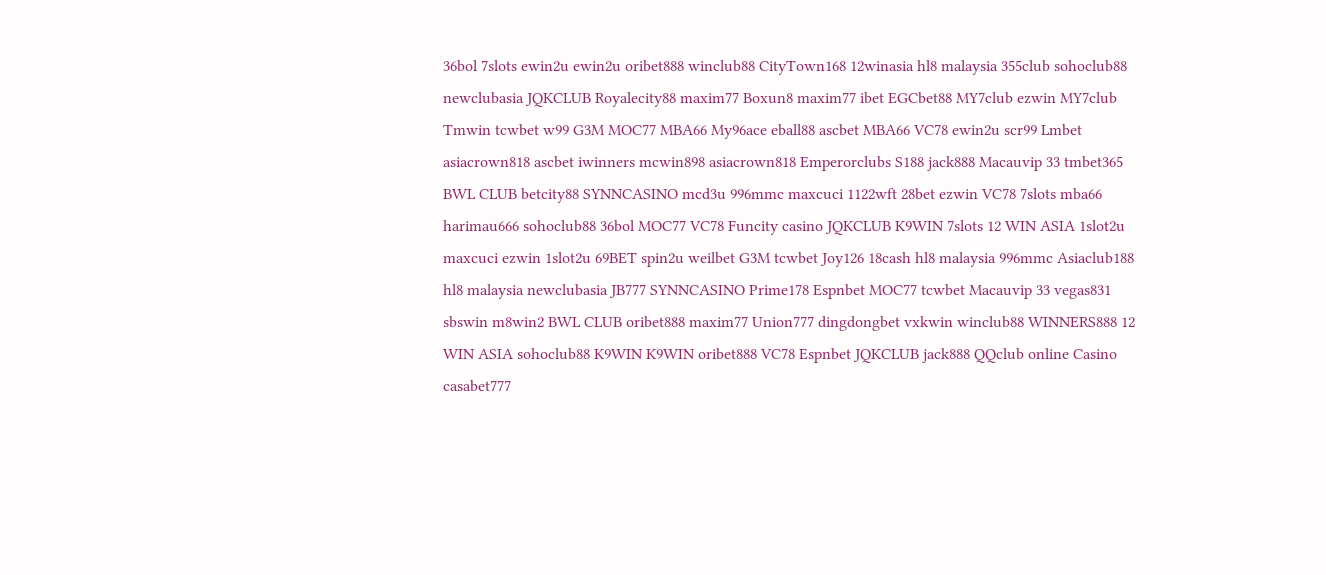36bol 7slots ewin2u ewin2u oribet888 winclub88 CityTown168 12winasia hl8 malaysia 355club sohoclub88 newclubasia JQKCLUB Royalecity88 maxim77 Boxun8 maxim77 ibet EGCbet88 MY7club ezwin MY7club Tmwin tcwbet w99 G3M MOC77 MBA66 My96ace eball88 ascbet MBA66 VC78 ewin2u scr99 Lmbet asiacrown818 ascbet iwinners mcwin898 asiacrown818 Emperorclubs S188 jack888 Macauvip 33 tmbet365 BWL CLUB betcity88 SYNNCASINO mcd3u 996mmc maxcuci 1122wft 28bet ezwin VC78 7slots mba66 harimau666 sohoclub88 36bol MOC77 VC78 Funcity casino JQKCLUB K9WIN 7slots 12 WIN ASIA 1slot2u maxcuci ezwin 1slot2u 69BET spin2u weilbet G3M tcwbet Joy126 18cash hl8 malaysia 996mmc Asiaclub188 hl8 malaysia newclubasia JB777 SYNNCASINO Prime178 Espnbet MOC77 tcwbet Macauvip 33 vegas831 sbswin m8win2 BWL CLUB oribet888 maxim77 Union777 dingdongbet vxkwin winclub88 WINNERS888 12 WIN ASIA sohoclub88 K9WIN K9WIN oribet888 VC78 Espnbet JQKCLUB jack888 QQclub online Casino casabet777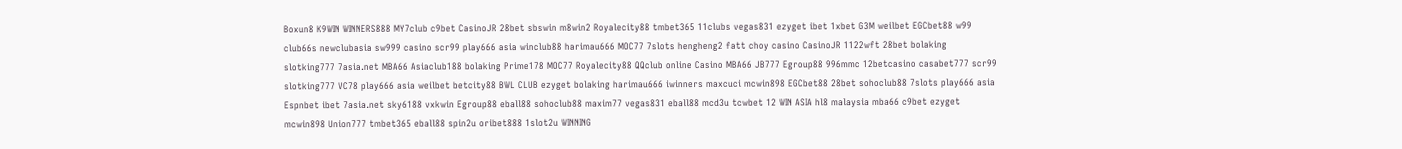Boxun8 K9WIN WINNERS888 MY7club c9bet CasinoJR 28bet sbswin m8win2 Royalecity88 tmbet365 11clubs vegas831 ezyget ibet 1xbet G3M weilbet EGCbet88 w99 club66s newclubasia sw999 casino scr99 play666 asia winclub88 harimau666 MOC77 7slots hengheng2 fatt choy casino CasinoJR 1122wft 28bet bolaking slotking777 7asia.net MBA66 Asiaclub188 bolaking Prime178 MOC77 Royalecity88 QQclub online Casino MBA66 JB777 Egroup88 996mmc 12betcasino casabet777 scr99 slotking777 VC78 play666 asia weilbet betcity88 BWL CLUB ezyget bolaking harimau666 iwinners maxcuci mcwin898 EGCbet88 28bet sohoclub88 7slots play666 asia Espnbet ibet 7asia.net sky6188 vxkwin Egroup88 eball88 sohoclub88 maxim77 vegas831 eball88 mcd3u tcwbet 12 WIN ASIA hl8 malaysia mba66 c9bet ezyget mcwin898 Union777 tmbet365 eball88 spin2u oribet888 1slot2u WINNING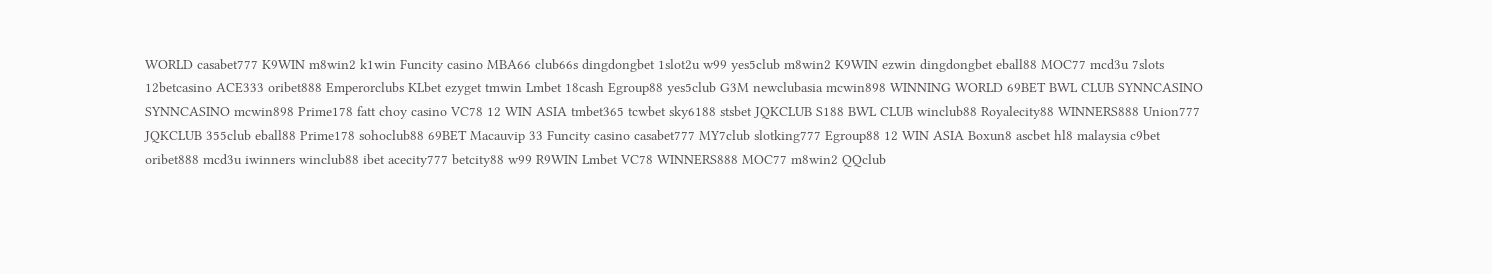WORLD casabet777 K9WIN m8win2 k1win Funcity casino MBA66 club66s dingdongbet 1slot2u w99 yes5club m8win2 K9WIN ezwin dingdongbet eball88 MOC77 mcd3u 7slots 12betcasino ACE333 oribet888 Emperorclubs KLbet ezyget tmwin Lmbet 18cash Egroup88 yes5club G3M newclubasia mcwin898 WINNING WORLD 69BET BWL CLUB SYNNCASINO SYNNCASINO mcwin898 Prime178 fatt choy casino VC78 12 WIN ASIA tmbet365 tcwbet sky6188 stsbet JQKCLUB S188 BWL CLUB winclub88 Royalecity88 WINNERS888 Union777 JQKCLUB 355club eball88 Prime178 sohoclub88 69BET Macauvip 33 Funcity casino casabet777 MY7club slotking777 Egroup88 12 WIN ASIA Boxun8 ascbet hl8 malaysia c9bet oribet888 mcd3u iwinners winclub88 ibet acecity777 betcity88 w99 R9WIN Lmbet VC78 WINNERS888 MOC77 m8win2 QQclub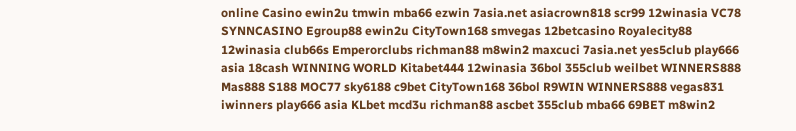online Casino ewin2u tmwin mba66 ezwin 7asia.net asiacrown818 scr99 12winasia VC78 SYNNCASINO Egroup88 ewin2u CityTown168 smvegas 12betcasino Royalecity88 12winasia club66s Emperorclubs richman88 m8win2 maxcuci 7asia.net yes5club play666 asia 18cash WINNING WORLD Kitabet444 12winasia 36bol 355club weilbet WINNERS888 Mas888 S188 MOC77 sky6188 c9bet CityTown168 36bol R9WIN WINNERS888 vegas831 iwinners play666 asia KLbet mcd3u richman88 ascbet 355club mba66 69BET m8win2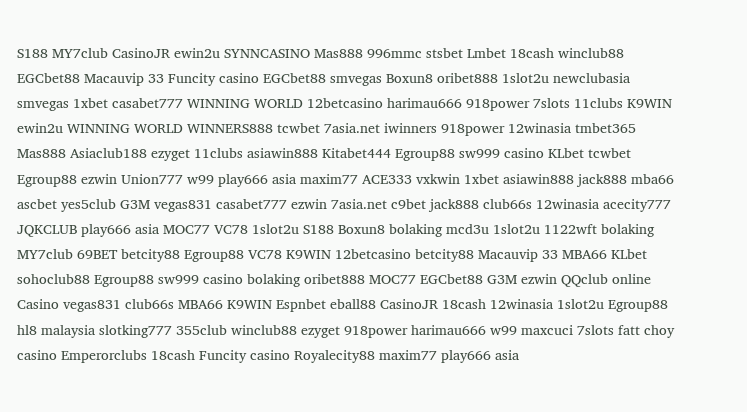S188 MY7club CasinoJR ewin2u SYNNCASINO Mas888 996mmc stsbet Lmbet 18cash winclub88 EGCbet88 Macauvip 33 Funcity casino EGCbet88 smvegas Boxun8 oribet888 1slot2u newclubasia smvegas 1xbet casabet777 WINNING WORLD 12betcasino harimau666 918power 7slots 11clubs K9WIN ewin2u WINNING WORLD WINNERS888 tcwbet 7asia.net iwinners 918power 12winasia tmbet365 Mas888 Asiaclub188 ezyget 11clubs asiawin888 Kitabet444 Egroup88 sw999 casino KLbet tcwbet Egroup88 ezwin Union777 w99 play666 asia maxim77 ACE333 vxkwin 1xbet asiawin888 jack888 mba66 ascbet yes5club G3M vegas831 casabet777 ezwin 7asia.net c9bet jack888 club66s 12winasia acecity777 JQKCLUB play666 asia MOC77 VC78 1slot2u S188 Boxun8 bolaking mcd3u 1slot2u 1122wft bolaking MY7club 69BET betcity88 Egroup88 VC78 K9WIN 12betcasino betcity88 Macauvip 33 MBA66 KLbet sohoclub88 Egroup88 sw999 casino bolaking oribet888 MOC77 EGCbet88 G3M ezwin QQclub online Casino vegas831 club66s MBA66 K9WIN Espnbet eball88 CasinoJR 18cash 12winasia 1slot2u Egroup88 hl8 malaysia slotking777 355club winclub88 ezyget 918power harimau666 w99 maxcuci 7slots fatt choy casino Emperorclubs 18cash Funcity casino Royalecity88 maxim77 play666 asia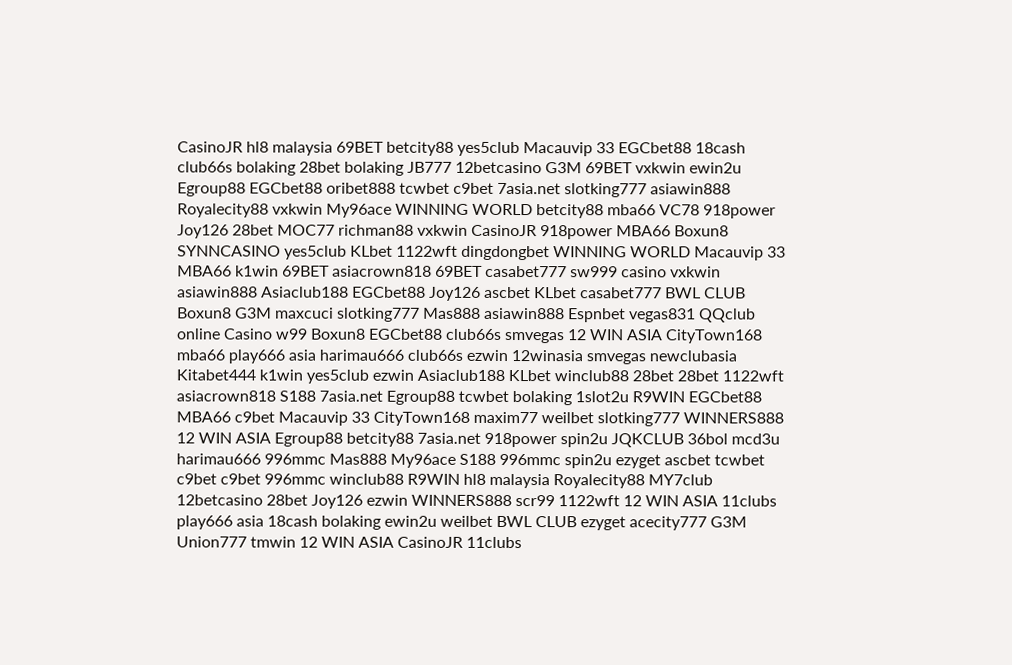CasinoJR hl8 malaysia 69BET betcity88 yes5club Macauvip 33 EGCbet88 18cash club66s bolaking 28bet bolaking JB777 12betcasino G3M 69BET vxkwin ewin2u Egroup88 EGCbet88 oribet888 tcwbet c9bet 7asia.net slotking777 asiawin888 Royalecity88 vxkwin My96ace WINNING WORLD betcity88 mba66 VC78 918power Joy126 28bet MOC77 richman88 vxkwin CasinoJR 918power MBA66 Boxun8 SYNNCASINO yes5club KLbet 1122wft dingdongbet WINNING WORLD Macauvip 33 MBA66 k1win 69BET asiacrown818 69BET casabet777 sw999 casino vxkwin asiawin888 Asiaclub188 EGCbet88 Joy126 ascbet KLbet casabet777 BWL CLUB Boxun8 G3M maxcuci slotking777 Mas888 asiawin888 Espnbet vegas831 QQclub online Casino w99 Boxun8 EGCbet88 club66s smvegas 12 WIN ASIA CityTown168 mba66 play666 asia harimau666 club66s ezwin 12winasia smvegas newclubasia Kitabet444 k1win yes5club ezwin Asiaclub188 KLbet winclub88 28bet 28bet 1122wft asiacrown818 S188 7asia.net Egroup88 tcwbet bolaking 1slot2u R9WIN EGCbet88 MBA66 c9bet Macauvip 33 CityTown168 maxim77 weilbet slotking777 WINNERS888 12 WIN ASIA Egroup88 betcity88 7asia.net 918power spin2u JQKCLUB 36bol mcd3u harimau666 996mmc Mas888 My96ace S188 996mmc spin2u ezyget ascbet tcwbet c9bet c9bet 996mmc winclub88 R9WIN hl8 malaysia Royalecity88 MY7club 12betcasino 28bet Joy126 ezwin WINNERS888 scr99 1122wft 12 WIN ASIA 11clubs play666 asia 18cash bolaking ewin2u weilbet BWL CLUB ezyget acecity777 G3M Union777 tmwin 12 WIN ASIA CasinoJR 11clubs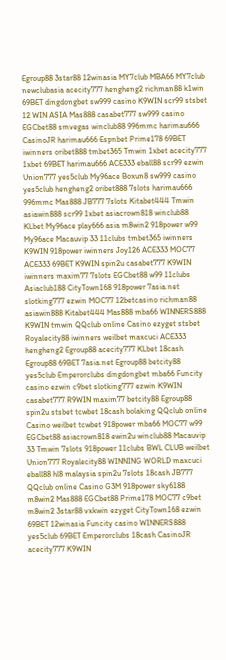Egroup88 3star88 12winasia MY7club MBA66 MY7club newclubasia acecity777 hengheng2 richman88 k1win 69BET dingdongbet sw999 casino K9WIN scr99 stsbet 12 WIN ASIA Mas888 casabet777 sw999 casino EGCbet88 smvegas winclub88 996mmc harimau666 CasinoJR harimau666 Espnbet Prime178 69BET iwinners oribet888 tmbet365 Tmwin 1xbet acecity777 1xbet 69BET harimau666 ACE333 eball88 scr99 ezwin Union777 yes5club My96ace Boxun8 sw999 casino yes5club hengheng2 oribet888 7slots harimau666 996mmc Mas888 JB777 7slots Kitabet444 Tmwin asiawin888 scr99 1xbet asiacrown818 winclub88 KLbet My96ace play666 asia m8win2 918power w99 My96ace Macauvip 33 11clubs tmbet365 iwinners K9WIN 918power iwinners Joy126 ACE333 MOC77 ACE333 69BET K9WIN spin2u casabet777 K9WIN iwinners maxim77 7slots EGCbet88 w99 11clubs Asiaclub188 CityTown168 918power 7asia.net slotking777 ezwin MOC77 12betcasino richman88 asiawin888 Kitabet444 Mas888 mba66 WINNERS888 K9WIN tmwin QQclub online Casino ezyget stsbet Royalecity88 iwinners weilbet maxcuci ACE333 hengheng2 Egroup88 acecity777 KLbet 18cash Egroup88 69BET 7asia.net Egroup88 betcity88 yes5club Emperorclubs dingdongbet mba66 Funcity casino ezwin c9bet slotking777 ezwin K9WIN casabet777 R9WIN maxim77 betcity88 Egroup88 spin2u stsbet tcwbet 18cash bolaking QQclub online Casino weilbet tcwbet 918power mba66 MOC77 w99 EGCbet88 asiacrown818 ewin2u winclub88 Macauvip 33 Tmwin 7slots 918power 11clubs BWL CLUB weilbet Union777 Royalecity88 WINNING WORLD maxcuci eball88 hl8 malaysia spin2u 7slots 18cash JB777 QQclub online Casino G3M 918power sky6188 m8win2 Mas888 EGCbet88 Prime178 MOC77 c9bet m8win2 3star88 vxkwin ezyget CityTown168 ezwin 69BET 12winasia Funcity casino WINNERS888 yes5club 69BET Emperorclubs 18cash CasinoJR acecity777 K9WIN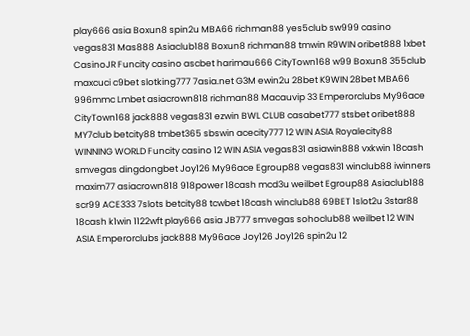play666 asia Boxun8 spin2u MBA66 richman88 yes5club sw999 casino vegas831 Mas888 Asiaclub188 Boxun8 richman88 tmwin R9WIN oribet888 1xbet CasinoJR Funcity casino ascbet harimau666 CityTown168 w99 Boxun8 355club maxcuci c9bet slotking777 7asia.net G3M ewin2u 28bet K9WIN 28bet MBA66 996mmc Lmbet asiacrown818 richman88 Macauvip 33 Emperorclubs My96ace CityTown168 jack888 vegas831 ezwin BWL CLUB casabet777 stsbet oribet888 MY7club betcity88 tmbet365 sbswin acecity777 12 WIN ASIA Royalecity88 WINNING WORLD Funcity casino 12 WIN ASIA vegas831 asiawin888 vxkwin 18cash smvegas dingdongbet Joy126 My96ace Egroup88 vegas831 winclub88 iwinners maxim77 asiacrown818 918power 18cash mcd3u weilbet Egroup88 Asiaclub188 scr99 ACE333 7slots betcity88 tcwbet 18cash winclub88 69BET 1slot2u 3star88 18cash k1win 1122wft play666 asia JB777 smvegas sohoclub88 weilbet 12 WIN ASIA Emperorclubs jack888 My96ace Joy126 Joy126 spin2u 12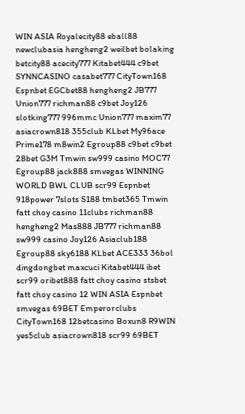WIN ASIA Royalecity88 eball88 newclubasia hengheng2 weilbet bolaking betcity88 acecity777 Kitabet444 c9bet SYNNCASINO casabet777 CityTown168 Espnbet EGCbet88 hengheng2 JB777 Union777 richman88 c9bet Joy126 slotking777 996mmc Union777 maxim77 asiacrown818 355club KLbet My96ace Prime178 m8win2 Egroup88 c9bet c9bet 28bet G3M Tmwin sw999 casino MOC77 Egroup88 jack888 smvegas WINNING WORLD BWL CLUB scr99 Espnbet 918power 7slots S188 tmbet365 Tmwin fatt choy casino 11clubs richman88 hengheng2 Mas888 JB777 richman88 sw999 casino Joy126 Asiaclub188 Egroup88 sky6188 KLbet ACE333 36bol dingdongbet maxcuci Kitabet444 ibet scr99 oribet888 fatt choy casino stsbet fatt choy casino 12 WIN ASIA Espnbet smvegas 69BET Emperorclubs CityTown168 12betcasino Boxun8 R9WIN yes5club asiacrown818 scr99 69BET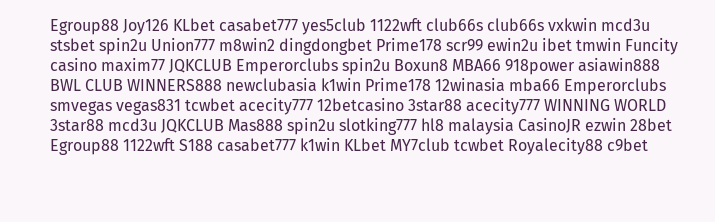Egroup88 Joy126 KLbet casabet777 yes5club 1122wft club66s club66s vxkwin mcd3u stsbet spin2u Union777 m8win2 dingdongbet Prime178 scr99 ewin2u ibet tmwin Funcity casino maxim77 JQKCLUB Emperorclubs spin2u Boxun8 MBA66 918power asiawin888 BWL CLUB WINNERS888 newclubasia k1win Prime178 12winasia mba66 Emperorclubs smvegas vegas831 tcwbet acecity777 12betcasino 3star88 acecity777 WINNING WORLD 3star88 mcd3u JQKCLUB Mas888 spin2u slotking777 hl8 malaysia CasinoJR ezwin 28bet Egroup88 1122wft S188 casabet777 k1win KLbet MY7club tcwbet Royalecity88 c9bet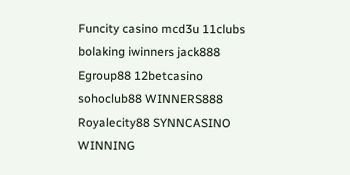Funcity casino mcd3u 11clubs bolaking iwinners jack888 Egroup88 12betcasino sohoclub88 WINNERS888 Royalecity88 SYNNCASINO WINNING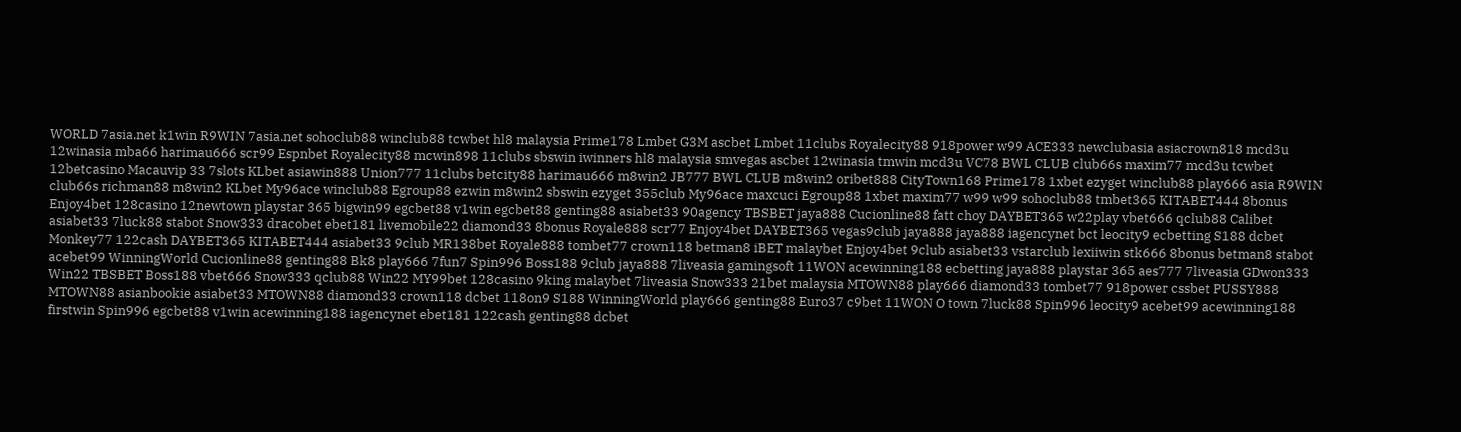WORLD 7asia.net k1win R9WIN 7asia.net sohoclub88 winclub88 tcwbet hl8 malaysia Prime178 Lmbet G3M ascbet Lmbet 11clubs Royalecity88 918power w99 ACE333 newclubasia asiacrown818 mcd3u 12winasia mba66 harimau666 scr99 Espnbet Royalecity88 mcwin898 11clubs sbswin iwinners hl8 malaysia smvegas ascbet 12winasia tmwin mcd3u VC78 BWL CLUB club66s maxim77 mcd3u tcwbet 12betcasino Macauvip 33 7slots KLbet asiawin888 Union777 11clubs betcity88 harimau666 m8win2 JB777 BWL CLUB m8win2 oribet888 CityTown168 Prime178 1xbet ezyget winclub88 play666 asia R9WIN club66s richman88 m8win2 KLbet My96ace winclub88 Egroup88 ezwin m8win2 sbswin ezyget 355club My96ace maxcuci Egroup88 1xbet maxim77 w99 w99 sohoclub88 tmbet365 KITABET444 8bonus Enjoy4bet 128casino 12newtown playstar 365 bigwin99 egcbet88 v1win egcbet88 genting88 asiabet33 90agency TBSBET jaya888 Cucionline88 fatt choy DAYBET365 w22play vbet666 qclub88 Calibet asiabet33 7luck88 stabot Snow333 dracobet ebet181 livemobile22 diamond33 8bonus Royale888 scr77 Enjoy4bet DAYBET365 vegas9club jaya888 jaya888 iagencynet bct leocity9 ecbetting S188 dcbet Monkey77 122cash DAYBET365 KITABET444 asiabet33 9club MR138bet Royale888 tombet77 crown118 betman8 iBET malaybet Enjoy4bet 9club asiabet33 vstarclub lexiiwin stk666 8bonus betman8 stabot acebet99 WinningWorld Cucionline88 genting88 Bk8 play666 7fun7 Spin996 Boss188 9club jaya888 7liveasia gamingsoft 11WON acewinning188 ecbetting jaya888 playstar 365 aes777 7liveasia GDwon333 Win22 TBSBET Boss188 vbet666 Snow333 qclub88 Win22 MY99bet 128casino 9king malaybet 7liveasia Snow333 21bet malaysia MTOWN88 play666 diamond33 tombet77 918power cssbet PUSSY888 MTOWN88 asianbookie asiabet33 MTOWN88 diamond33 crown118 dcbet 118on9 S188 WinningWorld play666 genting88 Euro37 c9bet 11WON O town 7luck88 Spin996 leocity9 acebet99 acewinning188 firstwin Spin996 egcbet88 v1win acewinning188 iagencynet ebet181 122cash genting88 dcbet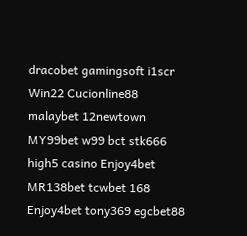dracobet gamingsoft i1scr Win22 Cucionline88 malaybet 12newtown MY99bet w99 bct stk666 high5 casino Enjoy4bet MR138bet tcwbet 168 Enjoy4bet tony369 egcbet88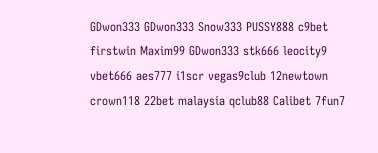GDwon333 GDwon333 Snow333 PUSSY888 c9bet firstwin Maxim99 GDwon333 stk666 leocity9 vbet666 aes777 i1scr vegas9club 12newtown crown118 22bet malaysia qclub88 Calibet 7fun7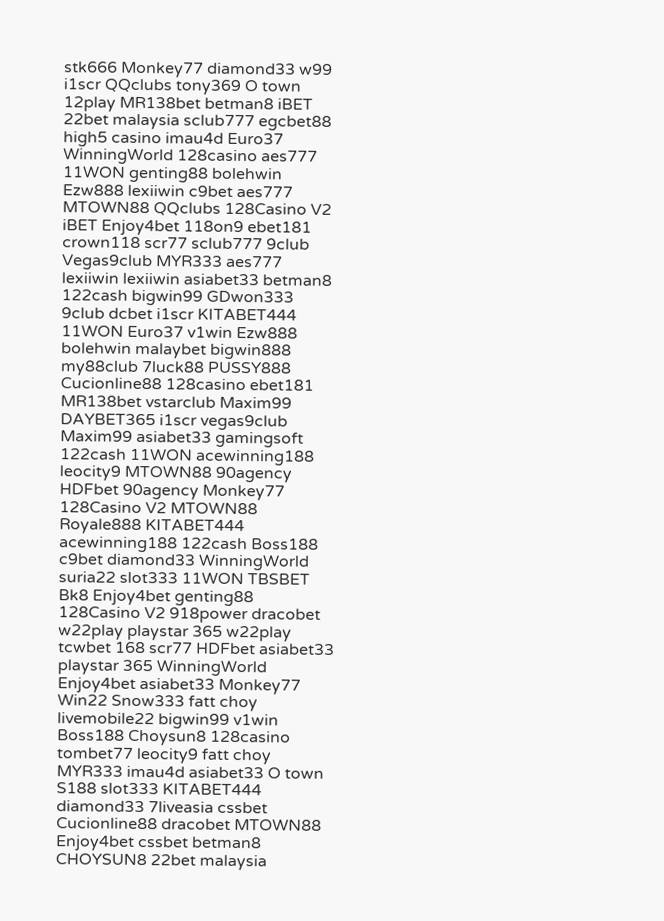stk666 Monkey77 diamond33 w99 i1scr QQclubs tony369 O town 12play MR138bet betman8 iBET 22bet malaysia sclub777 egcbet88 high5 casino imau4d Euro37 WinningWorld 128casino aes777 11WON genting88 bolehwin Ezw888 lexiiwin c9bet aes777 MTOWN88 QQclubs 128Casino V2 iBET Enjoy4bet 118on9 ebet181 crown118 scr77 sclub777 9club Vegas9club MYR333 aes777 lexiiwin lexiiwin asiabet33 betman8 122cash bigwin99 GDwon333 9club dcbet i1scr KITABET444 11WON Euro37 v1win Ezw888 bolehwin malaybet bigwin888 my88club 7luck88 PUSSY888 Cucionline88 128casino ebet181 MR138bet vstarclub Maxim99 DAYBET365 i1scr vegas9club Maxim99 asiabet33 gamingsoft 122cash 11WON acewinning188 leocity9 MTOWN88 90agency HDFbet 90agency Monkey77 128Casino V2 MTOWN88 Royale888 KITABET444 acewinning188 122cash Boss188 c9bet diamond33 WinningWorld suria22 slot333 11WON TBSBET Bk8 Enjoy4bet genting88 128Casino V2 918power dracobet w22play playstar 365 w22play tcwbet 168 scr77 HDFbet asiabet33 playstar 365 WinningWorld Enjoy4bet asiabet33 Monkey77 Win22 Snow333 fatt choy livemobile22 bigwin99 v1win Boss188 Choysun8 128casino tombet77 leocity9 fatt choy MYR333 imau4d asiabet33 O town S188 slot333 KITABET444 diamond33 7liveasia cssbet Cucionline88 dracobet MTOWN88 Enjoy4bet cssbet betman8 CHOYSUN8 22bet malaysia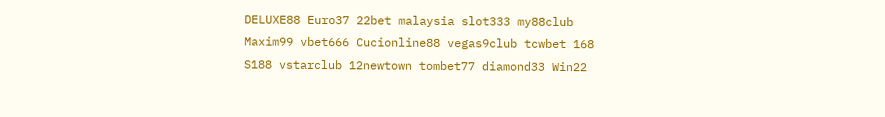DELUXE88 Euro37 22bet malaysia slot333 my88club Maxim99 vbet666 Cucionline88 vegas9club tcwbet 168 S188 vstarclub 12newtown tombet77 diamond33 Win22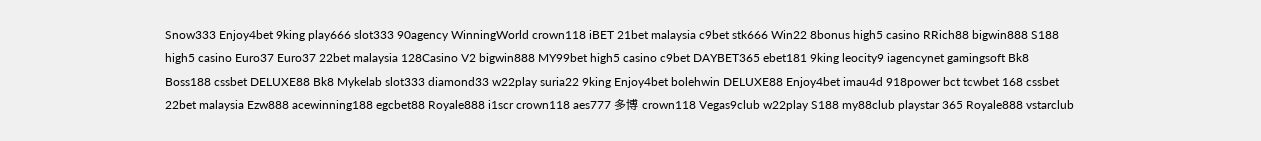Snow333 Enjoy4bet 9king play666 slot333 90agency WinningWorld crown118 iBET 21bet malaysia c9bet stk666 Win22 8bonus high5 casino RRich88 bigwin888 S188 high5 casino Euro37 Euro37 22bet malaysia 128Casino V2 bigwin888 MY99bet high5 casino c9bet DAYBET365 ebet181 9king leocity9 iagencynet gamingsoft Bk8 Boss188 cssbet DELUXE88 Bk8 Mykelab slot333 diamond33 w22play suria22 9king Enjoy4bet bolehwin DELUXE88 Enjoy4bet imau4d 918power bct tcwbet 168 cssbet 22bet malaysia Ezw888 acewinning188 egcbet88 Royale888 i1scr crown118 aes777 多博 crown118 Vegas9club w22play S188 my88club playstar 365 Royale888 vstarclub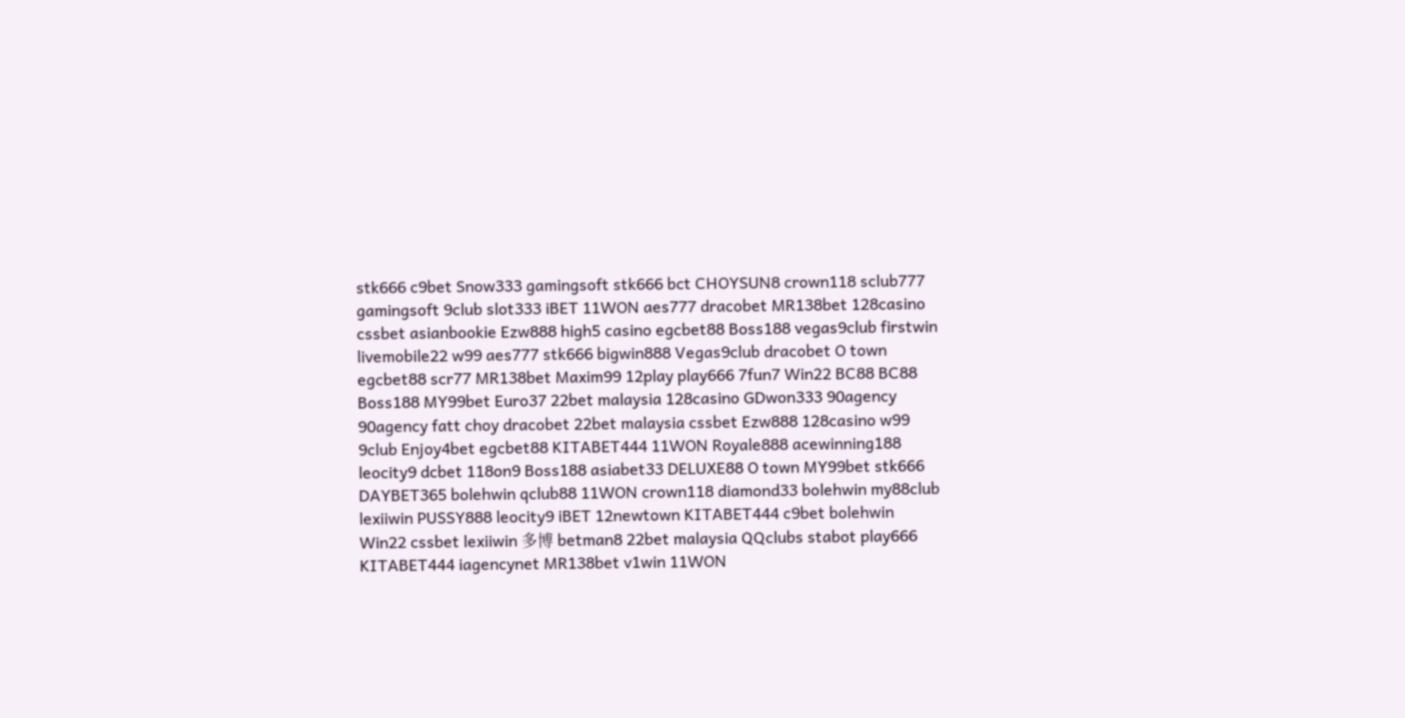stk666 c9bet Snow333 gamingsoft stk666 bct CHOYSUN8 crown118 sclub777 gamingsoft 9club slot333 iBET 11WON aes777 dracobet MR138bet 128casino cssbet asianbookie Ezw888 high5 casino egcbet88 Boss188 vegas9club firstwin livemobile22 w99 aes777 stk666 bigwin888 Vegas9club dracobet O town egcbet88 scr77 MR138bet Maxim99 12play play666 7fun7 Win22 BC88 BC88 Boss188 MY99bet Euro37 22bet malaysia 128casino GDwon333 90agency 90agency fatt choy dracobet 22bet malaysia cssbet Ezw888 128casino w99 9club Enjoy4bet egcbet88 KITABET444 11WON Royale888 acewinning188 leocity9 dcbet 118on9 Boss188 asiabet33 DELUXE88 O town MY99bet stk666 DAYBET365 bolehwin qclub88 11WON crown118 diamond33 bolehwin my88club lexiiwin PUSSY888 leocity9 iBET 12newtown KITABET444 c9bet bolehwin Win22 cssbet lexiiwin 多博 betman8 22bet malaysia QQclubs stabot play666 KITABET444 iagencynet MR138bet v1win 11WON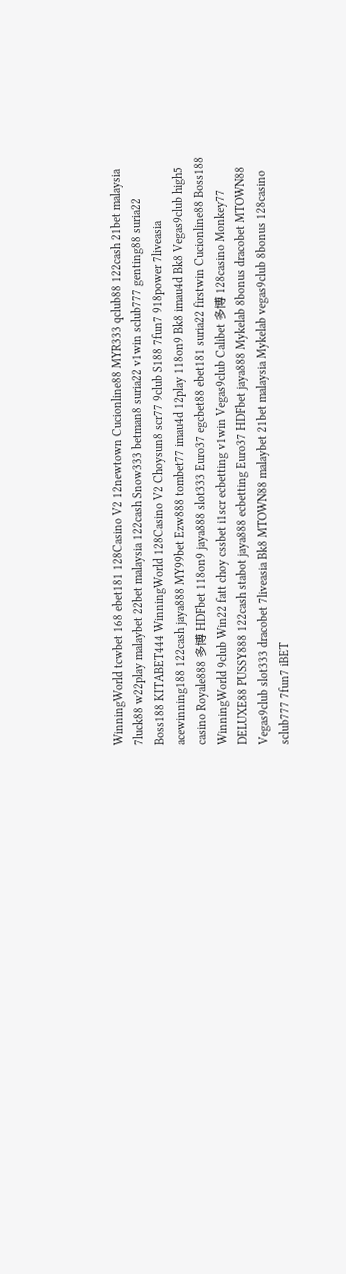WinningWorld tcwbet 168 ebet181 128Casino V2 12newtown Cucionline88 MYR333 qclub88 122cash 21bet malaysia 7luck88 w22play malaybet 22bet malaysia 122cash Snow333 betman8 suria22 v1win sclub777 genting88 suria22 Boss188 KITABET444 WinningWorld 128Casino V2 Choysun8 scr77 9club S188 7fun7 918power 7liveasia acewinning188 122cash jaya888 MY99bet Ezw888 tombet77 imau4d 12play 118on9 Bk8 imau4d Bk8 Vegas9club high5 casino Royale888 多博 HDFbet 118on9 jaya888 slot333 Euro37 egcbet88 ebet181 suria22 firstwin Cucionline88 Boss188 WinningWorld 9club Win22 fatt choy cssbet i1scr ecbetting v1win Vegas9club Calibet 多博 128casino Monkey77 DELUXE88 PUSSY888 122cash stabot jaya888 ecbetting Euro37 HDFbet jaya888 Mykelab 8bonus dracobet MTOWN88 Vegas9club slot333 dracobet 7liveasia Bk8 MTOWN88 malaybet 21bet malaysia Mykelab vegas9club 8bonus 128casino sclub777 7fun7 iBET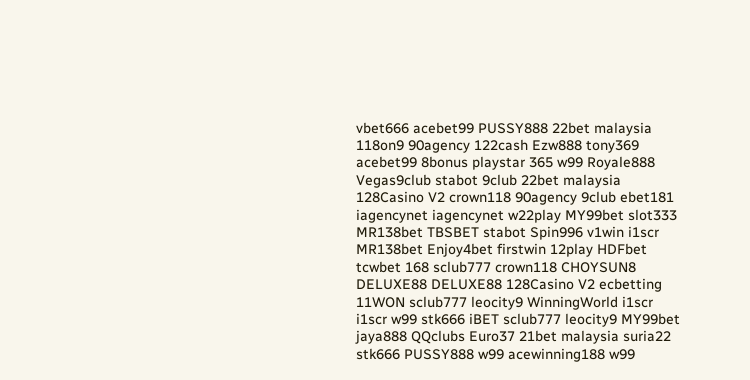vbet666 acebet99 PUSSY888 22bet malaysia 118on9 90agency 122cash Ezw888 tony369 acebet99 8bonus playstar 365 w99 Royale888 Vegas9club stabot 9club 22bet malaysia 128Casino V2 crown118 90agency 9club ebet181 iagencynet iagencynet w22play MY99bet slot333 MR138bet TBSBET stabot Spin996 v1win i1scr MR138bet Enjoy4bet firstwin 12play HDFbet tcwbet 168 sclub777 crown118 CHOYSUN8 DELUXE88 DELUXE88 128Casino V2 ecbetting 11WON sclub777 leocity9 WinningWorld i1scr i1scr w99 stk666 iBET sclub777 leocity9 MY99bet jaya888 QQclubs Euro37 21bet malaysia suria22 stk666 PUSSY888 w99 acewinning188 w99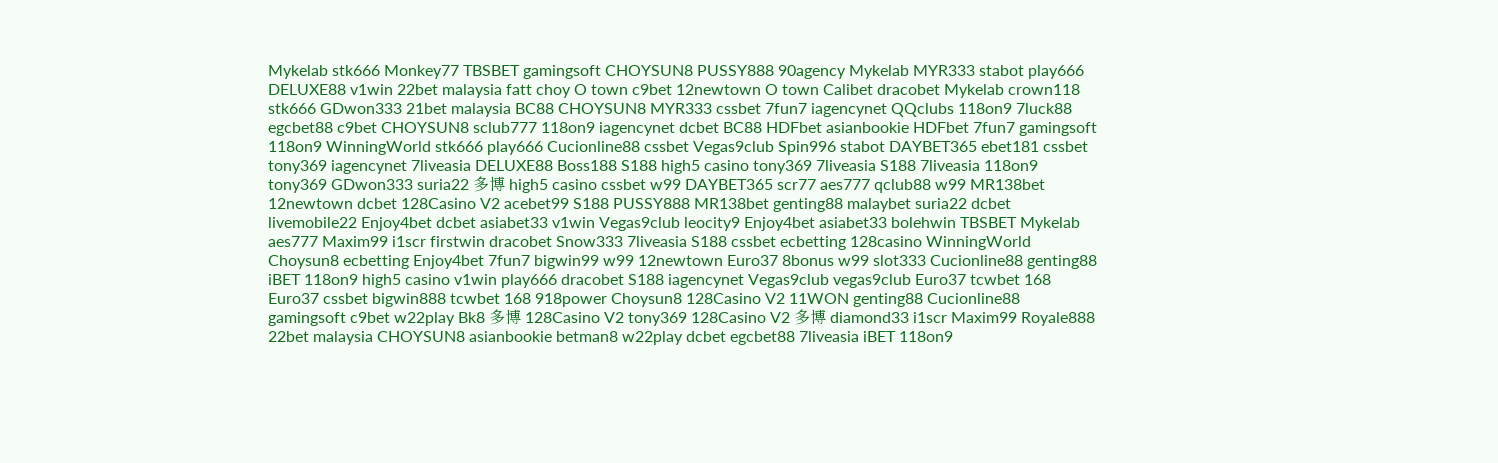Mykelab stk666 Monkey77 TBSBET gamingsoft CHOYSUN8 PUSSY888 90agency Mykelab MYR333 stabot play666 DELUXE88 v1win 22bet malaysia fatt choy O town c9bet 12newtown O town Calibet dracobet Mykelab crown118 stk666 GDwon333 21bet malaysia BC88 CHOYSUN8 MYR333 cssbet 7fun7 iagencynet QQclubs 118on9 7luck88 egcbet88 c9bet CHOYSUN8 sclub777 118on9 iagencynet dcbet BC88 HDFbet asianbookie HDFbet 7fun7 gamingsoft 118on9 WinningWorld stk666 play666 Cucionline88 cssbet Vegas9club Spin996 stabot DAYBET365 ebet181 cssbet tony369 iagencynet 7liveasia DELUXE88 Boss188 S188 high5 casino tony369 7liveasia S188 7liveasia 118on9 tony369 GDwon333 suria22 多博 high5 casino cssbet w99 DAYBET365 scr77 aes777 qclub88 w99 MR138bet 12newtown dcbet 128Casino V2 acebet99 S188 PUSSY888 MR138bet genting88 malaybet suria22 dcbet livemobile22 Enjoy4bet dcbet asiabet33 v1win Vegas9club leocity9 Enjoy4bet asiabet33 bolehwin TBSBET Mykelab aes777 Maxim99 i1scr firstwin dracobet Snow333 7liveasia S188 cssbet ecbetting 128casino WinningWorld Choysun8 ecbetting Enjoy4bet 7fun7 bigwin99 w99 12newtown Euro37 8bonus w99 slot333 Cucionline88 genting88 iBET 118on9 high5 casino v1win play666 dracobet S188 iagencynet Vegas9club vegas9club Euro37 tcwbet 168 Euro37 cssbet bigwin888 tcwbet 168 918power Choysun8 128Casino V2 11WON genting88 Cucionline88 gamingsoft c9bet w22play Bk8 多博 128Casino V2 tony369 128Casino V2 多博 diamond33 i1scr Maxim99 Royale888 22bet malaysia CHOYSUN8 asianbookie betman8 w22play dcbet egcbet88 7liveasia iBET 118on9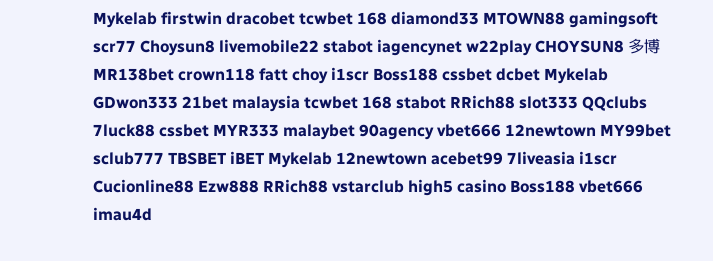Mykelab firstwin dracobet tcwbet 168 diamond33 MTOWN88 gamingsoft scr77 Choysun8 livemobile22 stabot iagencynet w22play CHOYSUN8 多博 MR138bet crown118 fatt choy i1scr Boss188 cssbet dcbet Mykelab GDwon333 21bet malaysia tcwbet 168 stabot RRich88 slot333 QQclubs 7luck88 cssbet MYR333 malaybet 90agency vbet666 12newtown MY99bet sclub777 TBSBET iBET Mykelab 12newtown acebet99 7liveasia i1scr Cucionline88 Ezw888 RRich88 vstarclub high5 casino Boss188 vbet666 imau4d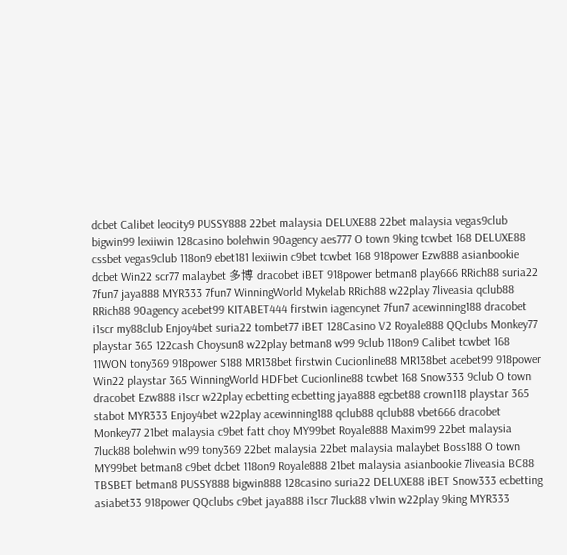dcbet Calibet leocity9 PUSSY888 22bet malaysia DELUXE88 22bet malaysia vegas9club bigwin99 lexiiwin 128casino bolehwin 90agency aes777 O town 9king tcwbet 168 DELUXE88 cssbet vegas9club 118on9 ebet181 lexiiwin c9bet tcwbet 168 918power Ezw888 asianbookie dcbet Win22 scr77 malaybet 多博 dracobet iBET 918power betman8 play666 RRich88 suria22 7fun7 jaya888 MYR333 7fun7 WinningWorld Mykelab RRich88 w22play 7liveasia qclub88 RRich88 90agency acebet99 KITABET444 firstwin iagencynet 7fun7 acewinning188 dracobet i1scr my88club Enjoy4bet suria22 tombet77 iBET 128Casino V2 Royale888 QQclubs Monkey77 playstar 365 122cash Choysun8 w22play betman8 w99 9club 118on9 Calibet tcwbet 168 11WON tony369 918power S188 MR138bet firstwin Cucionline88 MR138bet acebet99 918power Win22 playstar 365 WinningWorld HDFbet Cucionline88 tcwbet 168 Snow333 9club O town dracobet Ezw888 i1scr w22play ecbetting ecbetting jaya888 egcbet88 crown118 playstar 365 stabot MYR333 Enjoy4bet w22play acewinning188 qclub88 qclub88 vbet666 dracobet Monkey77 21bet malaysia c9bet fatt choy MY99bet Royale888 Maxim99 22bet malaysia 7luck88 bolehwin w99 tony369 22bet malaysia 22bet malaysia malaybet Boss188 O town MY99bet betman8 c9bet dcbet 118on9 Royale888 21bet malaysia asianbookie 7liveasia BC88 TBSBET betman8 PUSSY888 bigwin888 128casino suria22 DELUXE88 iBET Snow333 ecbetting asiabet33 918power QQclubs c9bet jaya888 i1scr 7luck88 v1win w22play 9king MYR333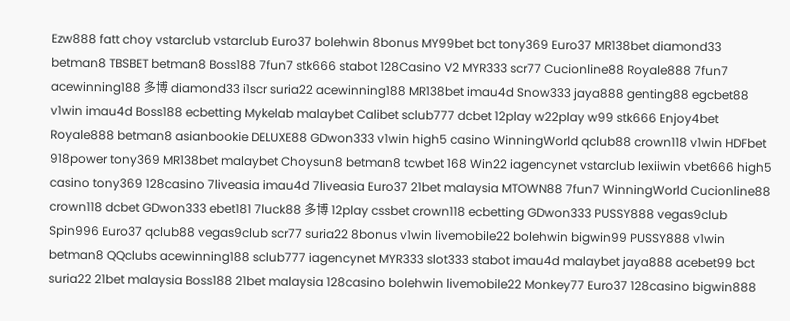Ezw888 fatt choy vstarclub vstarclub Euro37 bolehwin 8bonus MY99bet bct tony369 Euro37 MR138bet diamond33 betman8 TBSBET betman8 Boss188 7fun7 stk666 stabot 128Casino V2 MYR333 scr77 Cucionline88 Royale888 7fun7 acewinning188 多博 diamond33 i1scr suria22 acewinning188 MR138bet imau4d Snow333 jaya888 genting88 egcbet88 v1win imau4d Boss188 ecbetting Mykelab malaybet Calibet sclub777 dcbet 12play w22play w99 stk666 Enjoy4bet Royale888 betman8 asianbookie DELUXE88 GDwon333 v1win high5 casino WinningWorld qclub88 crown118 v1win HDFbet 918power tony369 MR138bet malaybet Choysun8 betman8 tcwbet 168 Win22 iagencynet vstarclub lexiiwin vbet666 high5 casino tony369 128casino 7liveasia imau4d 7liveasia Euro37 21bet malaysia MTOWN88 7fun7 WinningWorld Cucionline88 crown118 dcbet GDwon333 ebet181 7luck88 多博 12play cssbet crown118 ecbetting GDwon333 PUSSY888 vegas9club Spin996 Euro37 qclub88 vegas9club scr77 suria22 8bonus v1win livemobile22 bolehwin bigwin99 PUSSY888 v1win betman8 QQclubs acewinning188 sclub777 iagencynet MYR333 slot333 stabot imau4d malaybet jaya888 acebet99 bct suria22 21bet malaysia Boss188 21bet malaysia 128casino bolehwin livemobile22 Monkey77 Euro37 128casino bigwin888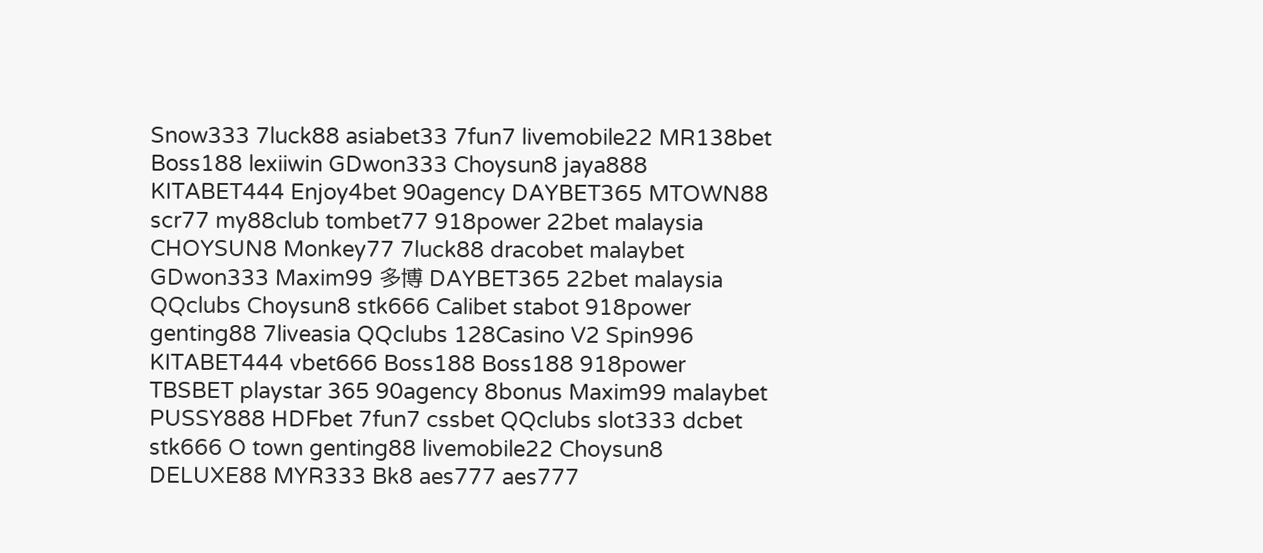Snow333 7luck88 asiabet33 7fun7 livemobile22 MR138bet Boss188 lexiiwin GDwon333 Choysun8 jaya888 KITABET444 Enjoy4bet 90agency DAYBET365 MTOWN88 scr77 my88club tombet77 918power 22bet malaysia CHOYSUN8 Monkey77 7luck88 dracobet malaybet GDwon333 Maxim99 多博 DAYBET365 22bet malaysia QQclubs Choysun8 stk666 Calibet stabot 918power genting88 7liveasia QQclubs 128Casino V2 Spin996 KITABET444 vbet666 Boss188 Boss188 918power TBSBET playstar 365 90agency 8bonus Maxim99 malaybet PUSSY888 HDFbet 7fun7 cssbet QQclubs slot333 dcbet stk666 O town genting88 livemobile22 Choysun8 DELUXE88 MYR333 Bk8 aes777 aes777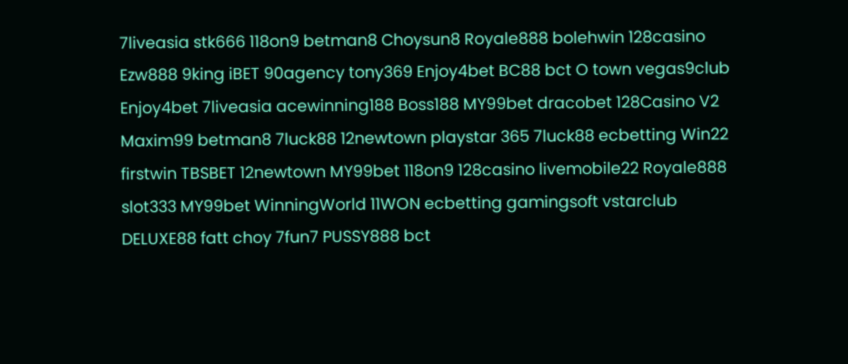7liveasia stk666 118on9 betman8 Choysun8 Royale888 bolehwin 128casino Ezw888 9king iBET 90agency tony369 Enjoy4bet BC88 bct O town vegas9club Enjoy4bet 7liveasia acewinning188 Boss188 MY99bet dracobet 128Casino V2 Maxim99 betman8 7luck88 12newtown playstar 365 7luck88 ecbetting Win22 firstwin TBSBET 12newtown MY99bet 118on9 128casino livemobile22 Royale888 slot333 MY99bet WinningWorld 11WON ecbetting gamingsoft vstarclub DELUXE88 fatt choy 7fun7 PUSSY888 bct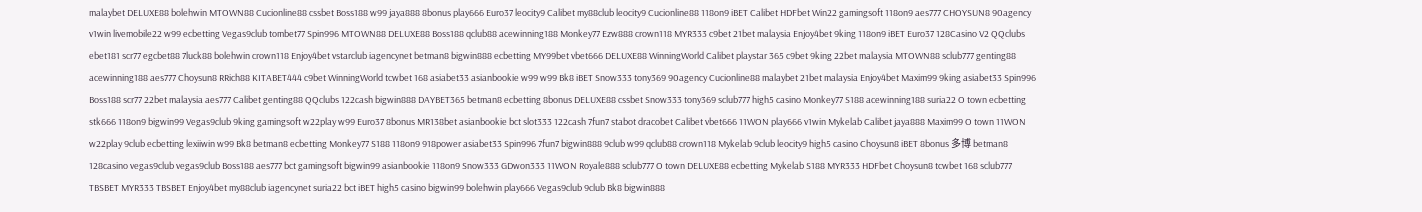malaybet DELUXE88 bolehwin MTOWN88 Cucionline88 cssbet Boss188 w99 jaya888 8bonus play666 Euro37 leocity9 Calibet my88club leocity9 Cucionline88 118on9 iBET Calibet HDFbet Win22 gamingsoft 118on9 aes777 CHOYSUN8 90agency v1win livemobile22 w99 ecbetting Vegas9club tombet77 Spin996 MTOWN88 DELUXE88 Boss188 qclub88 acewinning188 Monkey77 Ezw888 crown118 MYR333 c9bet 21bet malaysia Enjoy4bet 9king 118on9 iBET Euro37 128Casino V2 QQclubs ebet181 scr77 egcbet88 7luck88 bolehwin crown118 Enjoy4bet vstarclub iagencynet betman8 bigwin888 ecbetting MY99bet vbet666 DELUXE88 WinningWorld Calibet playstar 365 c9bet 9king 22bet malaysia MTOWN88 sclub777 genting88 acewinning188 aes777 Choysun8 RRich88 KITABET444 c9bet WinningWorld tcwbet 168 asiabet33 asianbookie w99 w99 Bk8 iBET Snow333 tony369 90agency Cucionline88 malaybet 21bet malaysia Enjoy4bet Maxim99 9king asiabet33 Spin996 Boss188 scr77 22bet malaysia aes777 Calibet genting88 QQclubs 122cash bigwin888 DAYBET365 betman8 ecbetting 8bonus DELUXE88 cssbet Snow333 tony369 sclub777 high5 casino Monkey77 S188 acewinning188 suria22 O town ecbetting stk666 118on9 bigwin99 Vegas9club 9king gamingsoft w22play w99 Euro37 8bonus MR138bet asianbookie bct slot333 122cash 7fun7 stabot dracobet Calibet vbet666 11WON play666 v1win Mykelab Calibet jaya888 Maxim99 O town 11WON w22play 9club ecbetting lexiiwin w99 Bk8 betman8 ecbetting Monkey77 S188 118on9 918power asiabet33 Spin996 7fun7 bigwin888 9club w99 qclub88 crown118 Mykelab 9club leocity9 high5 casino Choysun8 iBET 8bonus 多博 betman8 128casino vegas9club vegas9club Boss188 aes777 bct gamingsoft bigwin99 asianbookie 118on9 Snow333 GDwon333 11WON Royale888 sclub777 O town DELUXE88 ecbetting Mykelab S188 MYR333 HDFbet Choysun8 tcwbet 168 sclub777 TBSBET MYR333 TBSBET Enjoy4bet my88club iagencynet suria22 bct iBET high5 casino bigwin99 bolehwin play666 Vegas9club 9club Bk8 bigwin888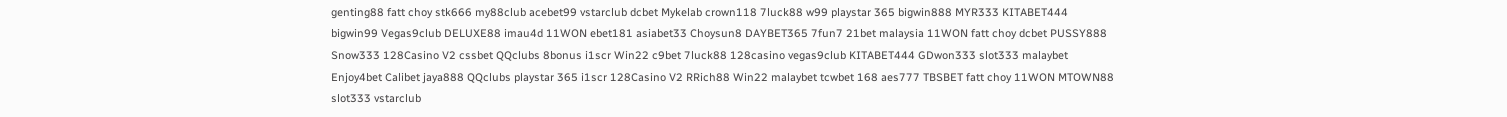genting88 fatt choy stk666 my88club acebet99 vstarclub dcbet Mykelab crown118 7luck88 w99 playstar 365 bigwin888 MYR333 KITABET444 bigwin99 Vegas9club DELUXE88 imau4d 11WON ebet181 asiabet33 Choysun8 DAYBET365 7fun7 21bet malaysia 11WON fatt choy dcbet PUSSY888 Snow333 128Casino V2 cssbet QQclubs 8bonus i1scr Win22 c9bet 7luck88 128casino vegas9club KITABET444 GDwon333 slot333 malaybet Enjoy4bet Calibet jaya888 QQclubs playstar 365 i1scr 128Casino V2 RRich88 Win22 malaybet tcwbet 168 aes777 TBSBET fatt choy 11WON MTOWN88 slot333 vstarclub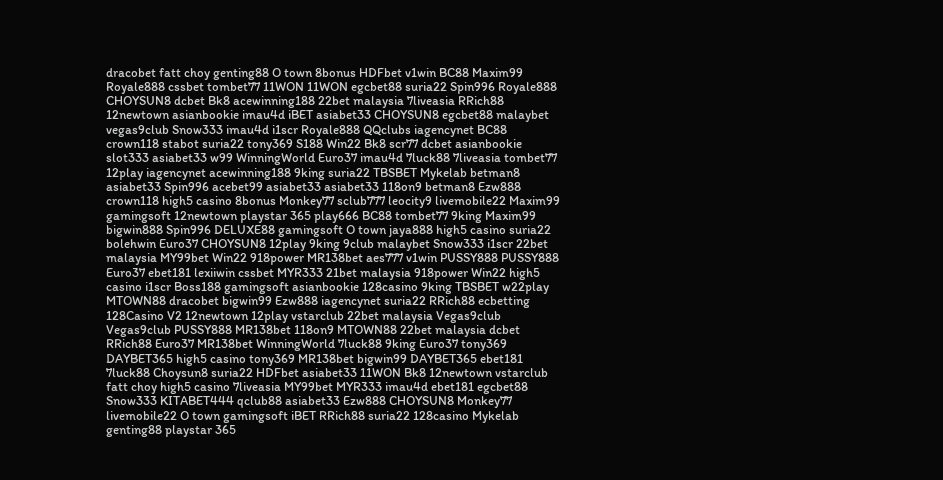dracobet fatt choy genting88 O town 8bonus HDFbet v1win BC88 Maxim99 Royale888 cssbet tombet77 11WON 11WON egcbet88 suria22 Spin996 Royale888 CHOYSUN8 dcbet Bk8 acewinning188 22bet malaysia 7liveasia RRich88 12newtown asianbookie imau4d iBET asiabet33 CHOYSUN8 egcbet88 malaybet vegas9club Snow333 imau4d i1scr Royale888 QQclubs iagencynet BC88 crown118 stabot suria22 tony369 S188 Win22 Bk8 scr77 dcbet asianbookie slot333 asiabet33 w99 WinningWorld Euro37 imau4d 7luck88 7liveasia tombet77 12play iagencynet acewinning188 9king suria22 TBSBET Mykelab betman8 asiabet33 Spin996 acebet99 asiabet33 asiabet33 118on9 betman8 Ezw888 crown118 high5 casino 8bonus Monkey77 sclub777 leocity9 livemobile22 Maxim99 gamingsoft 12newtown playstar 365 play666 BC88 tombet77 9king Maxim99 bigwin888 Spin996 DELUXE88 gamingsoft O town jaya888 high5 casino suria22 bolehwin Euro37 CHOYSUN8 12play 9king 9club malaybet Snow333 i1scr 22bet malaysia MY99bet Win22 918power MR138bet aes777 v1win PUSSY888 PUSSY888 Euro37 ebet181 lexiiwin cssbet MYR333 21bet malaysia 918power Win22 high5 casino i1scr Boss188 gamingsoft asianbookie 128casino 9king TBSBET w22play MTOWN88 dracobet bigwin99 Ezw888 iagencynet suria22 RRich88 ecbetting 128Casino V2 12newtown 12play vstarclub 22bet malaysia Vegas9club Vegas9club PUSSY888 MR138bet 118on9 MTOWN88 22bet malaysia dcbet RRich88 Euro37 MR138bet WinningWorld 7luck88 9king Euro37 tony369 DAYBET365 high5 casino tony369 MR138bet bigwin99 DAYBET365 ebet181 7luck88 Choysun8 suria22 HDFbet asiabet33 11WON Bk8 12newtown vstarclub fatt choy high5 casino 7liveasia MY99bet MYR333 imau4d ebet181 egcbet88 Snow333 KITABET444 qclub88 asiabet33 Ezw888 CHOYSUN8 Monkey77 livemobile22 O town gamingsoft iBET RRich88 suria22 128casino Mykelab genting88 playstar 365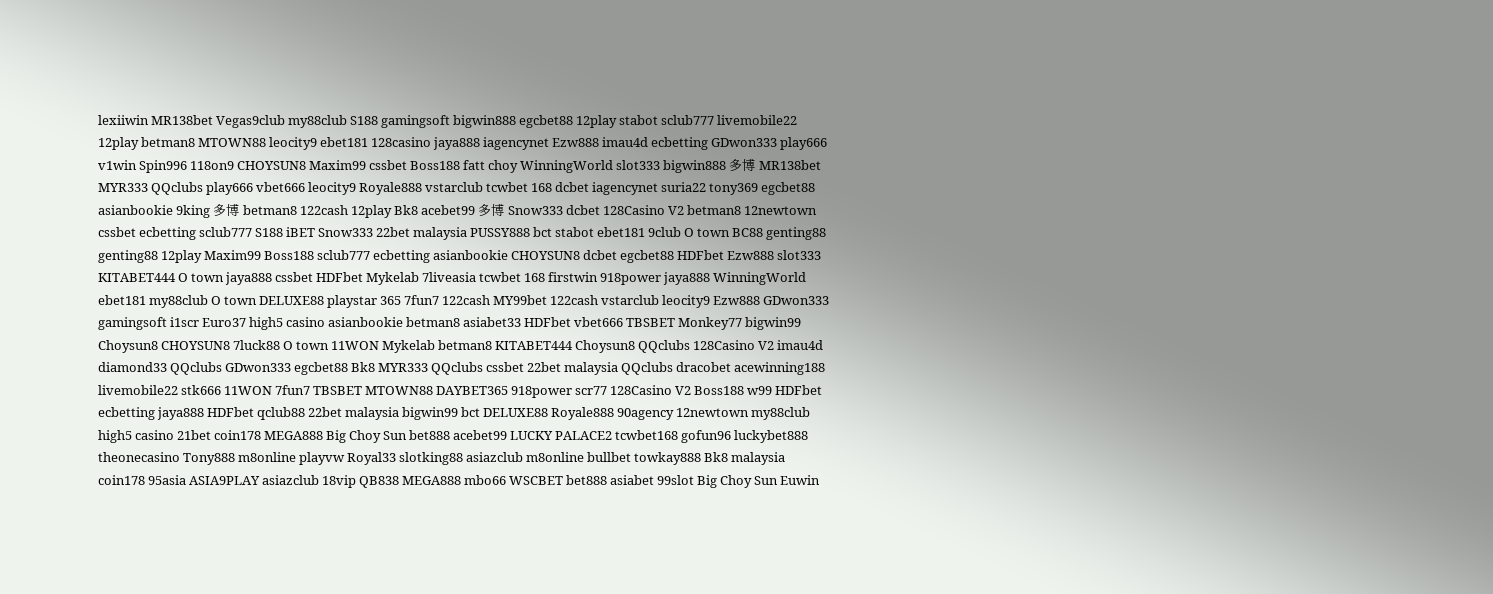lexiiwin MR138bet Vegas9club my88club S188 gamingsoft bigwin888 egcbet88 12play stabot sclub777 livemobile22 12play betman8 MTOWN88 leocity9 ebet181 128casino jaya888 iagencynet Ezw888 imau4d ecbetting GDwon333 play666 v1win Spin996 118on9 CHOYSUN8 Maxim99 cssbet Boss188 fatt choy WinningWorld slot333 bigwin888 多博 MR138bet MYR333 QQclubs play666 vbet666 leocity9 Royale888 vstarclub tcwbet 168 dcbet iagencynet suria22 tony369 egcbet88 asianbookie 9king 多博 betman8 122cash 12play Bk8 acebet99 多博 Snow333 dcbet 128Casino V2 betman8 12newtown cssbet ecbetting sclub777 S188 iBET Snow333 22bet malaysia PUSSY888 bct stabot ebet181 9club O town BC88 genting88 genting88 12play Maxim99 Boss188 sclub777 ecbetting asianbookie CHOYSUN8 dcbet egcbet88 HDFbet Ezw888 slot333 KITABET444 O town jaya888 cssbet HDFbet Mykelab 7liveasia tcwbet 168 firstwin 918power jaya888 WinningWorld ebet181 my88club O town DELUXE88 playstar 365 7fun7 122cash MY99bet 122cash vstarclub leocity9 Ezw888 GDwon333 gamingsoft i1scr Euro37 high5 casino asianbookie betman8 asiabet33 HDFbet vbet666 TBSBET Monkey77 bigwin99 Choysun8 CHOYSUN8 7luck88 O town 11WON Mykelab betman8 KITABET444 Choysun8 QQclubs 128Casino V2 imau4d diamond33 QQclubs GDwon333 egcbet88 Bk8 MYR333 QQclubs cssbet 22bet malaysia QQclubs dracobet acewinning188 livemobile22 stk666 11WON 7fun7 TBSBET MTOWN88 DAYBET365 918power scr77 128Casino V2 Boss188 w99 HDFbet ecbetting jaya888 HDFbet qclub88 22bet malaysia bigwin99 bct DELUXE88 Royale888 90agency 12newtown my88club high5 casino 21bet coin178 MEGA888 Big Choy Sun bet888 acebet99 LUCKY PALACE2 tcwbet168 gofun96 luckybet888 theonecasino Tony888 m8online playvw Royal33 slotking88 asiazclub m8online bullbet towkay888 Bk8 malaysia coin178 95asia ASIA9PLAY asiazclub 18vip QB838 MEGA888 mbo66 WSCBET bet888 asiabet 99slot Big Choy Sun Euwin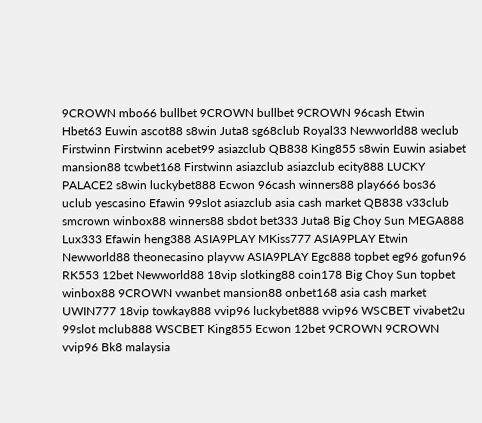9CROWN mbo66 bullbet 9CROWN bullbet 9CROWN 96cash Etwin Hbet63 Euwin ascot88 s8win Juta8 sg68club Royal33 Newworld88 weclub Firstwinn Firstwinn acebet99 asiazclub QB838 King855 s8win Euwin asiabet mansion88 tcwbet168 Firstwinn asiazclub asiazclub ecity888 LUCKY PALACE2 s8win luckybet888 Ecwon 96cash winners88 play666 bos36 uclub yescasino Efawin 99slot asiazclub asia cash market QB838 v33club smcrown winbox88 winners88 sbdot bet333 Juta8 Big Choy Sun MEGA888 Lux333 Efawin heng388 ASIA9PLAY MKiss777 ASIA9PLAY Etwin Newworld88 theonecasino playvw ASIA9PLAY Egc888 topbet eg96 gofun96 RK553 12bet Newworld88 18vip slotking88 coin178 Big Choy Sun topbet winbox88 9CROWN vwanbet mansion88 onbet168 asia cash market UWIN777 18vip towkay888 vvip96 luckybet888 vvip96 WSCBET vivabet2u 99slot mclub888 WSCBET King855 Ecwon 12bet 9CROWN 9CROWN vvip96 Bk8 malaysia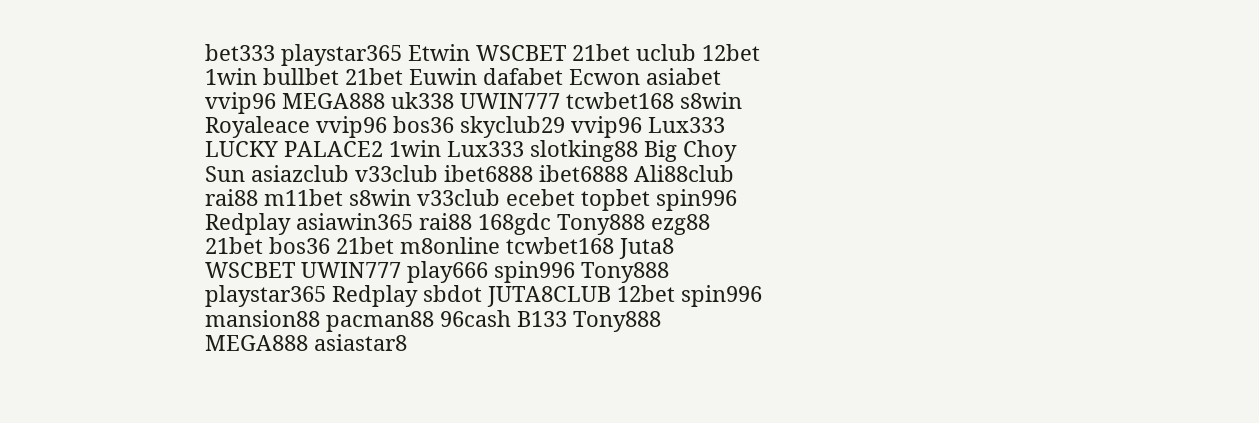bet333 playstar365 Etwin WSCBET 21bet uclub 12bet 1win bullbet 21bet Euwin dafabet Ecwon asiabet vvip96 MEGA888 uk338 UWIN777 tcwbet168 s8win Royaleace vvip96 bos36 skyclub29 vvip96 Lux333 LUCKY PALACE2 1win Lux333 slotking88 Big Choy Sun asiazclub v33club ibet6888 ibet6888 Ali88club rai88 m11bet s8win v33club ecebet topbet spin996 Redplay asiawin365 rai88 168gdc Tony888 ezg88 21bet bos36 21bet m8online tcwbet168 Juta8 WSCBET UWIN777 play666 spin996 Tony888 playstar365 Redplay sbdot JUTA8CLUB 12bet spin996 mansion88 pacman88 96cash B133 Tony888 MEGA888 asiastar8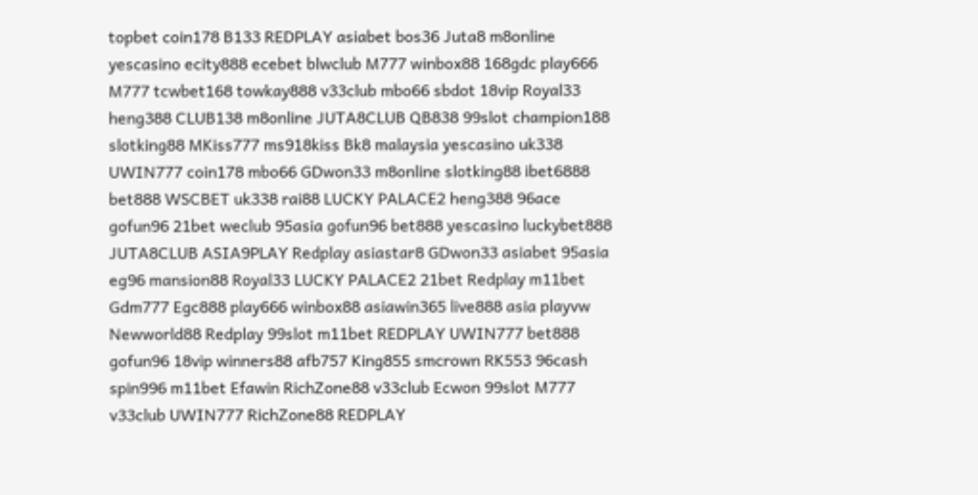topbet coin178 B133 REDPLAY asiabet bos36 Juta8 m8online yescasino ecity888 ecebet blwclub M777 winbox88 168gdc play666 M777 tcwbet168 towkay888 v33club mbo66 sbdot 18vip Royal33 heng388 CLUB138 m8online JUTA8CLUB QB838 99slot champion188 slotking88 MKiss777 ms918kiss Bk8 malaysia yescasino uk338 UWIN777 coin178 mbo66 GDwon33 m8online slotking88 ibet6888 bet888 WSCBET uk338 rai88 LUCKY PALACE2 heng388 96ace gofun96 21bet weclub 95asia gofun96 bet888 yescasino luckybet888 JUTA8CLUB ASIA9PLAY Redplay asiastar8 GDwon33 asiabet 95asia eg96 mansion88 Royal33 LUCKY PALACE2 21bet Redplay m11bet Gdm777 Egc888 play666 winbox88 asiawin365 live888 asia playvw Newworld88 Redplay 99slot m11bet REDPLAY UWIN777 bet888 gofun96 18vip winners88 afb757 King855 smcrown RK553 96cash spin996 m11bet Efawin RichZone88 v33club Ecwon 99slot M777 v33club UWIN777 RichZone88 REDPLAY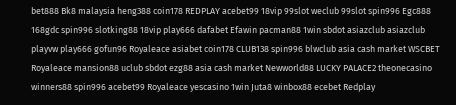bet888 Bk8 malaysia heng388 coin178 REDPLAY acebet99 18vip 99slot weclub 99slot spin996 Egc888 168gdc spin996 slotking88 18vip play666 dafabet Efawin pacman88 1win sbdot asiazclub asiazclub playvw play666 gofun96 Royaleace asiabet coin178 CLUB138 spin996 blwclub asia cash market WSCBET Royaleace mansion88 uclub sbdot ezg88 asia cash market Newworld88 LUCKY PALACE2 theonecasino winners88 spin996 acebet99 Royaleace yescasino 1win Juta8 winbox88 ecebet Redplay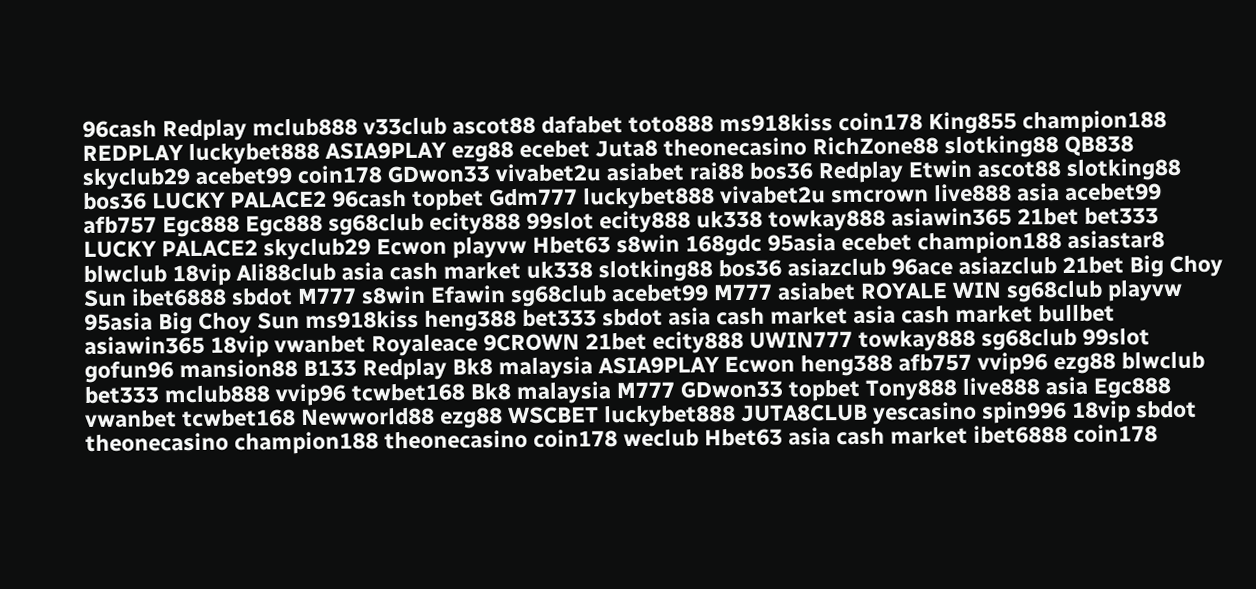96cash Redplay mclub888 v33club ascot88 dafabet toto888 ms918kiss coin178 King855 champion188 REDPLAY luckybet888 ASIA9PLAY ezg88 ecebet Juta8 theonecasino RichZone88 slotking88 QB838 skyclub29 acebet99 coin178 GDwon33 vivabet2u asiabet rai88 bos36 Redplay Etwin ascot88 slotking88 bos36 LUCKY PALACE2 96cash topbet Gdm777 luckybet888 vivabet2u smcrown live888 asia acebet99 afb757 Egc888 Egc888 sg68club ecity888 99slot ecity888 uk338 towkay888 asiawin365 21bet bet333 LUCKY PALACE2 skyclub29 Ecwon playvw Hbet63 s8win 168gdc 95asia ecebet champion188 asiastar8 blwclub 18vip Ali88club asia cash market uk338 slotking88 bos36 asiazclub 96ace asiazclub 21bet Big Choy Sun ibet6888 sbdot M777 s8win Efawin sg68club acebet99 M777 asiabet ROYALE WIN sg68club playvw 95asia Big Choy Sun ms918kiss heng388 bet333 sbdot asia cash market asia cash market bullbet asiawin365 18vip vwanbet Royaleace 9CROWN 21bet ecity888 UWIN777 towkay888 sg68club 99slot gofun96 mansion88 B133 Redplay Bk8 malaysia ASIA9PLAY Ecwon heng388 afb757 vvip96 ezg88 blwclub bet333 mclub888 vvip96 tcwbet168 Bk8 malaysia M777 GDwon33 topbet Tony888 live888 asia Egc888 vwanbet tcwbet168 Newworld88 ezg88 WSCBET luckybet888 JUTA8CLUB yescasino spin996 18vip sbdot theonecasino champion188 theonecasino coin178 weclub Hbet63 asia cash market ibet6888 coin178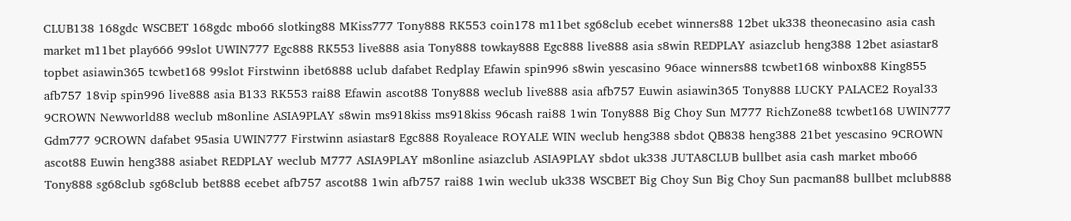CLUB138 168gdc WSCBET 168gdc mbo66 slotking88 MKiss777 Tony888 RK553 coin178 m11bet sg68club ecebet winners88 12bet uk338 theonecasino asia cash market m11bet play666 99slot UWIN777 Egc888 RK553 live888 asia Tony888 towkay888 Egc888 live888 asia s8win REDPLAY asiazclub heng388 12bet asiastar8 topbet asiawin365 tcwbet168 99slot Firstwinn ibet6888 uclub dafabet Redplay Efawin spin996 s8win yescasino 96ace winners88 tcwbet168 winbox88 King855 afb757 18vip spin996 live888 asia B133 RK553 rai88 Efawin ascot88 Tony888 weclub live888 asia afb757 Euwin asiawin365 Tony888 LUCKY PALACE2 Royal33 9CROWN Newworld88 weclub m8online ASIA9PLAY s8win ms918kiss ms918kiss 96cash rai88 1win Tony888 Big Choy Sun M777 RichZone88 tcwbet168 UWIN777 Gdm777 9CROWN dafabet 95asia UWIN777 Firstwinn asiastar8 Egc888 Royaleace ROYALE WIN weclub heng388 sbdot QB838 heng388 21bet yescasino 9CROWN ascot88 Euwin heng388 asiabet REDPLAY weclub M777 ASIA9PLAY m8online asiazclub ASIA9PLAY sbdot uk338 JUTA8CLUB bullbet asia cash market mbo66 Tony888 sg68club sg68club bet888 ecebet afb757 ascot88 1win afb757 rai88 1win weclub uk338 WSCBET Big Choy Sun Big Choy Sun pacman88 bullbet mclub888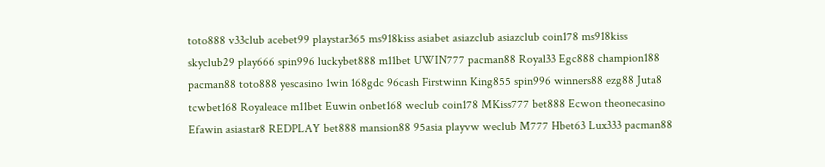toto888 v33club acebet99 playstar365 ms918kiss asiabet asiazclub asiazclub coin178 ms918kiss skyclub29 play666 spin996 luckybet888 m11bet UWIN777 pacman88 Royal33 Egc888 champion188 pacman88 toto888 yescasino 1win 168gdc 96cash Firstwinn King855 spin996 winners88 ezg88 Juta8 tcwbet168 Royaleace m11bet Euwin onbet168 weclub coin178 MKiss777 bet888 Ecwon theonecasino Efawin asiastar8 REDPLAY bet888 mansion88 95asia playvw weclub M777 Hbet63 Lux333 pacman88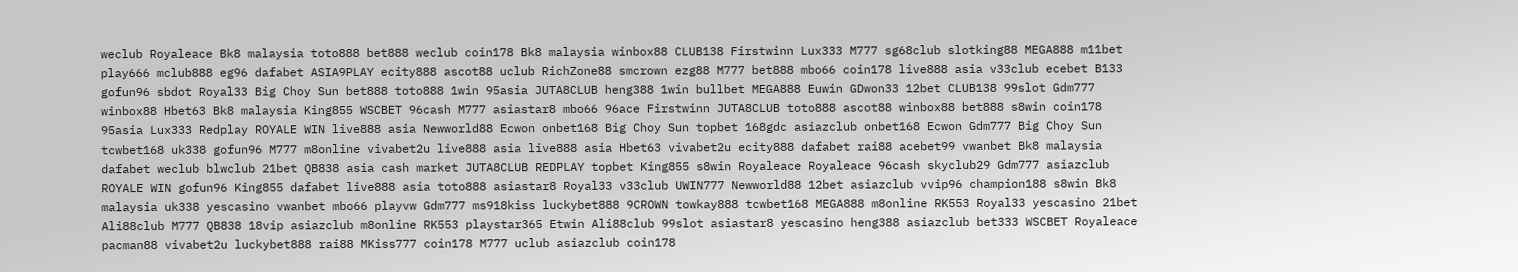weclub Royaleace Bk8 malaysia toto888 bet888 weclub coin178 Bk8 malaysia winbox88 CLUB138 Firstwinn Lux333 M777 sg68club slotking88 MEGA888 m11bet play666 mclub888 eg96 dafabet ASIA9PLAY ecity888 ascot88 uclub RichZone88 smcrown ezg88 M777 bet888 mbo66 coin178 live888 asia v33club ecebet B133 gofun96 sbdot Royal33 Big Choy Sun bet888 toto888 1win 95asia JUTA8CLUB heng388 1win bullbet MEGA888 Euwin GDwon33 12bet CLUB138 99slot Gdm777 winbox88 Hbet63 Bk8 malaysia King855 WSCBET 96cash M777 asiastar8 mbo66 96ace Firstwinn JUTA8CLUB toto888 ascot88 winbox88 bet888 s8win coin178 95asia Lux333 Redplay ROYALE WIN live888 asia Newworld88 Ecwon onbet168 Big Choy Sun topbet 168gdc asiazclub onbet168 Ecwon Gdm777 Big Choy Sun tcwbet168 uk338 gofun96 M777 m8online vivabet2u live888 asia live888 asia Hbet63 vivabet2u ecity888 dafabet rai88 acebet99 vwanbet Bk8 malaysia dafabet weclub blwclub 21bet QB838 asia cash market JUTA8CLUB REDPLAY topbet King855 s8win Royaleace Royaleace 96cash skyclub29 Gdm777 asiazclub ROYALE WIN gofun96 King855 dafabet live888 asia toto888 asiastar8 Royal33 v33club UWIN777 Newworld88 12bet asiazclub vvip96 champion188 s8win Bk8 malaysia uk338 yescasino vwanbet mbo66 playvw Gdm777 ms918kiss luckybet888 9CROWN towkay888 tcwbet168 MEGA888 m8online RK553 Royal33 yescasino 21bet Ali88club M777 QB838 18vip asiazclub m8online RK553 playstar365 Etwin Ali88club 99slot asiastar8 yescasino heng388 asiazclub bet333 WSCBET Royaleace pacman88 vivabet2u luckybet888 rai88 MKiss777 coin178 M777 uclub asiazclub coin178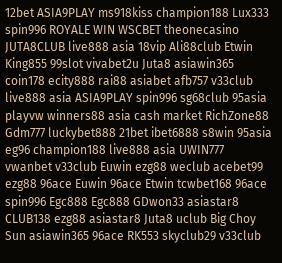12bet ASIA9PLAY ms918kiss champion188 Lux333 spin996 ROYALE WIN WSCBET theonecasino JUTA8CLUB live888 asia 18vip Ali88club Etwin King855 99slot vivabet2u Juta8 asiawin365 coin178 ecity888 rai88 asiabet afb757 v33club live888 asia ASIA9PLAY spin996 sg68club 95asia playvw winners88 asia cash market RichZone88 Gdm777 luckybet888 21bet ibet6888 s8win 95asia eg96 champion188 live888 asia UWIN777 vwanbet v33club Euwin ezg88 weclub acebet99 ezg88 96ace Euwin 96ace Etwin tcwbet168 96ace spin996 Egc888 Egc888 GDwon33 asiastar8 CLUB138 ezg88 asiastar8 Juta8 uclub Big Choy Sun asiawin365 96ace RK553 skyclub29 v33club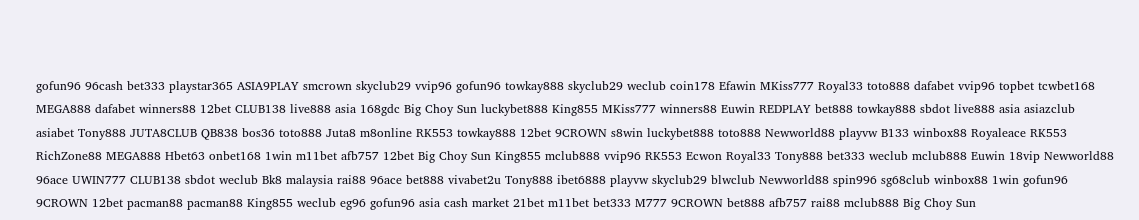gofun96 96cash bet333 playstar365 ASIA9PLAY smcrown skyclub29 vvip96 gofun96 towkay888 skyclub29 weclub coin178 Efawin MKiss777 Royal33 toto888 dafabet vvip96 topbet tcwbet168 MEGA888 dafabet winners88 12bet CLUB138 live888 asia 168gdc Big Choy Sun luckybet888 King855 MKiss777 winners88 Euwin REDPLAY bet888 towkay888 sbdot live888 asia asiazclub asiabet Tony888 JUTA8CLUB QB838 bos36 toto888 Juta8 m8online RK553 towkay888 12bet 9CROWN s8win luckybet888 toto888 Newworld88 playvw B133 winbox88 Royaleace RK553 RichZone88 MEGA888 Hbet63 onbet168 1win m11bet afb757 12bet Big Choy Sun King855 mclub888 vvip96 RK553 Ecwon Royal33 Tony888 bet333 weclub mclub888 Euwin 18vip Newworld88 96ace UWIN777 CLUB138 sbdot weclub Bk8 malaysia rai88 96ace bet888 vivabet2u Tony888 ibet6888 playvw skyclub29 blwclub Newworld88 spin996 sg68club winbox88 1win gofun96 9CROWN 12bet pacman88 pacman88 King855 weclub eg96 gofun96 asia cash market 21bet m11bet bet333 M777 9CROWN bet888 afb757 rai88 mclub888 Big Choy Sun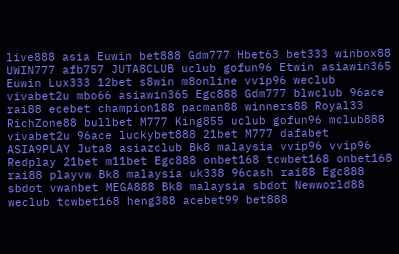live888 asia Euwin bet888 Gdm777 Hbet63 bet333 winbox88 UWIN777 afb757 JUTA8CLUB uclub gofun96 Etwin asiawin365 Euwin Lux333 12bet s8win m8online vvip96 weclub vivabet2u mbo66 asiawin365 Egc888 Gdm777 blwclub 96ace rai88 ecebet champion188 pacman88 winners88 Royal33 RichZone88 bullbet M777 King855 uclub gofun96 mclub888 vivabet2u 96ace luckybet888 21bet M777 dafabet ASIA9PLAY Juta8 asiazclub Bk8 malaysia vvip96 vvip96 Redplay 21bet m11bet Egc888 onbet168 tcwbet168 onbet168 rai88 playvw Bk8 malaysia uk338 96cash rai88 Egc888 sbdot vwanbet MEGA888 Bk8 malaysia sbdot Newworld88 weclub tcwbet168 heng388 acebet99 bet888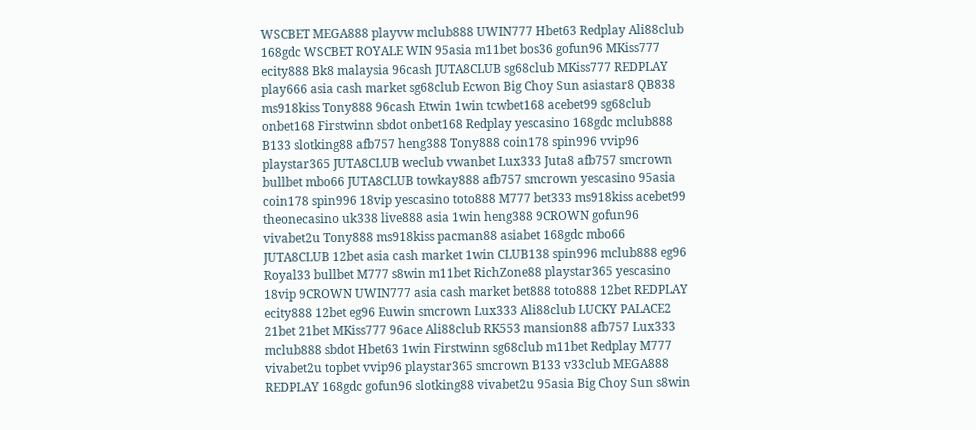WSCBET MEGA888 playvw mclub888 UWIN777 Hbet63 Redplay Ali88club 168gdc WSCBET ROYALE WIN 95asia m11bet bos36 gofun96 MKiss777 ecity888 Bk8 malaysia 96cash JUTA8CLUB sg68club MKiss777 REDPLAY play666 asia cash market sg68club Ecwon Big Choy Sun asiastar8 QB838 ms918kiss Tony888 96cash Etwin 1win tcwbet168 acebet99 sg68club onbet168 Firstwinn sbdot onbet168 Redplay yescasino 168gdc mclub888 B133 slotking88 afb757 heng388 Tony888 coin178 spin996 vvip96 playstar365 JUTA8CLUB weclub vwanbet Lux333 Juta8 afb757 smcrown bullbet mbo66 JUTA8CLUB towkay888 afb757 smcrown yescasino 95asia coin178 spin996 18vip yescasino toto888 M777 bet333 ms918kiss acebet99 theonecasino uk338 live888 asia 1win heng388 9CROWN gofun96 vivabet2u Tony888 ms918kiss pacman88 asiabet 168gdc mbo66 JUTA8CLUB 12bet asia cash market 1win CLUB138 spin996 mclub888 eg96 Royal33 bullbet M777 s8win m11bet RichZone88 playstar365 yescasino 18vip 9CROWN UWIN777 asia cash market bet888 toto888 12bet REDPLAY ecity888 12bet eg96 Euwin smcrown Lux333 Ali88club LUCKY PALACE2 21bet 21bet MKiss777 96ace Ali88club RK553 mansion88 afb757 Lux333 mclub888 sbdot Hbet63 1win Firstwinn sg68club m11bet Redplay M777 vivabet2u topbet vvip96 playstar365 smcrown B133 v33club MEGA888 REDPLAY 168gdc gofun96 slotking88 vivabet2u 95asia Big Choy Sun s8win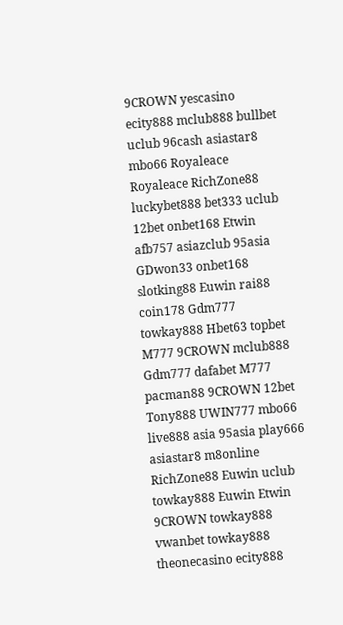9CROWN yescasino ecity888 mclub888 bullbet uclub 96cash asiastar8 mbo66 Royaleace Royaleace RichZone88 luckybet888 bet333 uclub 12bet onbet168 Etwin afb757 asiazclub 95asia GDwon33 onbet168 slotking88 Euwin rai88 coin178 Gdm777 towkay888 Hbet63 topbet M777 9CROWN mclub888 Gdm777 dafabet M777 pacman88 9CROWN 12bet Tony888 UWIN777 mbo66 live888 asia 95asia play666 asiastar8 m8online RichZone88 Euwin uclub towkay888 Euwin Etwin 9CROWN towkay888 vwanbet towkay888 theonecasino ecity888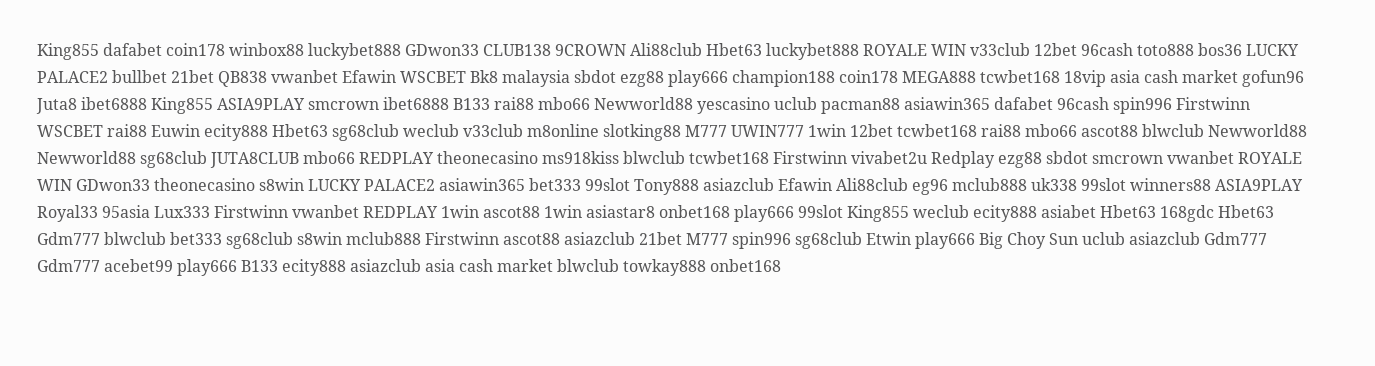King855 dafabet coin178 winbox88 luckybet888 GDwon33 CLUB138 9CROWN Ali88club Hbet63 luckybet888 ROYALE WIN v33club 12bet 96cash toto888 bos36 LUCKY PALACE2 bullbet 21bet QB838 vwanbet Efawin WSCBET Bk8 malaysia sbdot ezg88 play666 champion188 coin178 MEGA888 tcwbet168 18vip asia cash market gofun96 Juta8 ibet6888 King855 ASIA9PLAY smcrown ibet6888 B133 rai88 mbo66 Newworld88 yescasino uclub pacman88 asiawin365 dafabet 96cash spin996 Firstwinn WSCBET rai88 Euwin ecity888 Hbet63 sg68club weclub v33club m8online slotking88 M777 UWIN777 1win 12bet tcwbet168 rai88 mbo66 ascot88 blwclub Newworld88 Newworld88 sg68club JUTA8CLUB mbo66 REDPLAY theonecasino ms918kiss blwclub tcwbet168 Firstwinn vivabet2u Redplay ezg88 sbdot smcrown vwanbet ROYALE WIN GDwon33 theonecasino s8win LUCKY PALACE2 asiawin365 bet333 99slot Tony888 asiazclub Efawin Ali88club eg96 mclub888 uk338 99slot winners88 ASIA9PLAY Royal33 95asia Lux333 Firstwinn vwanbet REDPLAY 1win ascot88 1win asiastar8 onbet168 play666 99slot King855 weclub ecity888 asiabet Hbet63 168gdc Hbet63 Gdm777 blwclub bet333 sg68club s8win mclub888 Firstwinn ascot88 asiazclub 21bet M777 spin996 sg68club Etwin play666 Big Choy Sun uclub asiazclub Gdm777 Gdm777 acebet99 play666 B133 ecity888 asiazclub asia cash market blwclub towkay888 onbet168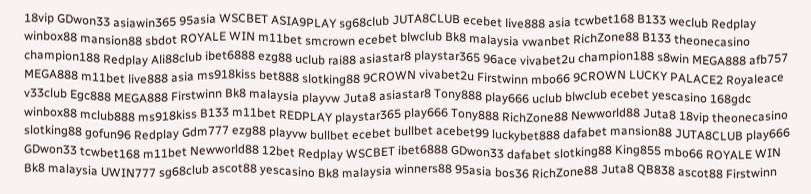18vip GDwon33 asiawin365 95asia WSCBET ASIA9PLAY sg68club JUTA8CLUB ecebet live888 asia tcwbet168 B133 weclub Redplay winbox88 mansion88 sbdot ROYALE WIN m11bet smcrown ecebet blwclub Bk8 malaysia vwanbet RichZone88 B133 theonecasino champion188 Redplay Ali88club ibet6888 ezg88 uclub rai88 asiastar8 playstar365 96ace vivabet2u champion188 s8win MEGA888 afb757 MEGA888 m11bet live888 asia ms918kiss bet888 slotking88 9CROWN vivabet2u Firstwinn mbo66 9CROWN LUCKY PALACE2 Royaleace v33club Egc888 MEGA888 Firstwinn Bk8 malaysia playvw Juta8 asiastar8 Tony888 play666 uclub blwclub ecebet yescasino 168gdc winbox88 mclub888 ms918kiss B133 m11bet REDPLAY playstar365 play666 Tony888 RichZone88 Newworld88 Juta8 18vip theonecasino slotking88 gofun96 Redplay Gdm777 ezg88 playvw bullbet ecebet bullbet acebet99 luckybet888 dafabet mansion88 JUTA8CLUB play666 GDwon33 tcwbet168 m11bet Newworld88 12bet Redplay WSCBET ibet6888 GDwon33 dafabet slotking88 King855 mbo66 ROYALE WIN Bk8 malaysia UWIN777 sg68club ascot88 yescasino Bk8 malaysia winners88 95asia bos36 RichZone88 Juta8 QB838 ascot88 Firstwinn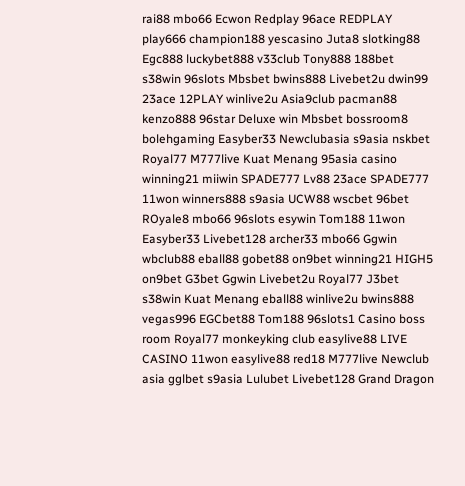rai88 mbo66 Ecwon Redplay 96ace REDPLAY play666 champion188 yescasino Juta8 slotking88 Egc888 luckybet888 v33club Tony888 188bet s38win 96slots Mbsbet bwins888 Livebet2u dwin99 23ace 12PLAY winlive2u Asia9club pacman88 kenzo888 96star Deluxe win Mbsbet bossroom8 bolehgaming Easyber33 Newclubasia s9asia nskbet Royal77 M777live Kuat Menang 95asia casino winning21 miiwin SPADE777 Lv88 23ace SPADE777 11won winners888 s9asia UCW88 wscbet 96bet ROyale8 mbo66 96slots esywin Tom188 11won Easyber33 Livebet128 archer33 mbo66 Ggwin wbclub88 eball88 gobet88 on9bet winning21 HIGH5 on9bet G3bet Ggwin Livebet2u Royal77 J3bet s38win Kuat Menang eball88 winlive2u bwins888 vegas996 EGCbet88 Tom188 96slots1 Casino boss room Royal77 monkeyking club easylive88 LIVE CASINO 11won easylive88 red18 M777live Newclub asia gglbet s9asia Lulubet Livebet128 Grand Dragon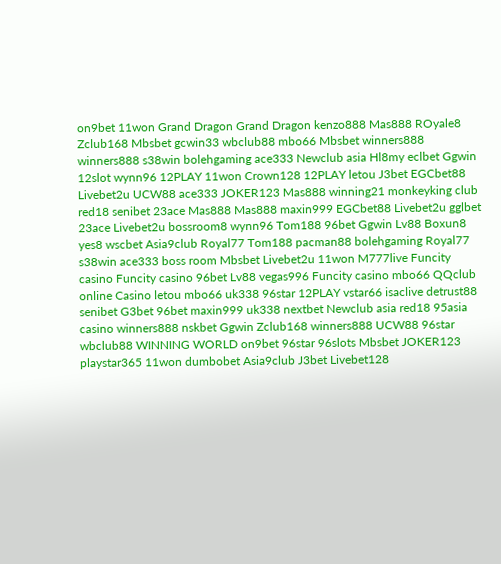on9bet 11won Grand Dragon Grand Dragon kenzo888 Mas888 ROyale8 Zclub168 Mbsbet gcwin33 wbclub88 mbo66 Mbsbet winners888 winners888 s38win bolehgaming ace333 Newclub asia Hl8my eclbet Ggwin 12slot wynn96 12PLAY 11won Crown128 12PLAY letou J3bet EGCbet88 Livebet2u UCW88 ace333 JOKER123 Mas888 winning21 monkeyking club red18 senibet 23ace Mas888 Mas888 maxin999 EGCbet88 Livebet2u gglbet 23ace Livebet2u bossroom8 wynn96 Tom188 96bet Ggwin Lv88 Boxun8 yes8 wscbet Asia9club Royal77 Tom188 pacman88 bolehgaming Royal77 s38win ace333 boss room Mbsbet Livebet2u 11won M777live Funcity casino Funcity casino 96bet Lv88 vegas996 Funcity casino mbo66 QQclub online Casino letou mbo66 uk338 96star 12PLAY vstar66 isaclive detrust88 senibet G3bet 96bet maxin999 uk338 nextbet Newclub asia red18 95asia casino winners888 nskbet Ggwin Zclub168 winners888 UCW88 96star wbclub88 WINNING WORLD on9bet 96star 96slots Mbsbet JOKER123 playstar365 11won dumbobet Asia9club J3bet Livebet128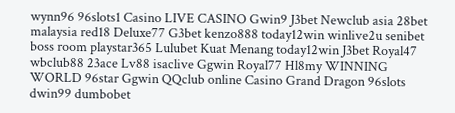wynn96 96slots1 Casino LIVE CASINO Gwin9 J3bet Newclub asia 28bet malaysia red18 Deluxe77 G3bet kenzo888 today12win winlive2u senibet boss room playstar365 Lulubet Kuat Menang today12win J3bet Royal47 wbclub88 23ace Lv88 isaclive Ggwin Royal77 Hl8my WINNING WORLD 96star Ggwin QQclub online Casino Grand Dragon 96slots dwin99 dumbobet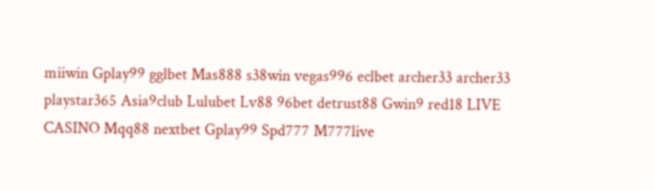miiwin Gplay99 gglbet Mas888 s38win vegas996 eclbet archer33 archer33 playstar365 Asia9club Lulubet Lv88 96bet detrust88 Gwin9 red18 LIVE CASINO Mqq88 nextbet Gplay99 Spd777 M777live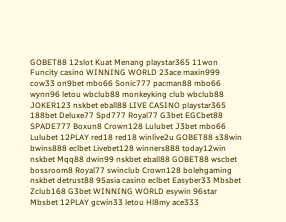GOBET88 12slot Kuat Menang playstar365 11won Funcity casino WINNING WORLD 23ace maxin999 cow33 on9bet mbo66 Sonic777 pacman88 mbo66 wynn96 letou wbclub88 monkeyking club wbclub88 JOKER123 nskbet eball88 LIVE CASINO playstar365 188bet Deluxe77 Spd777 Royal77 G3bet EGCbet88 SPADE777 Boxun8 Crown128 Lulubet J3bet mbo66 Lulubet 12PLAY red18 red18 winlive2u GOBET88 s38win bwins888 eclbet Livebet128 winners888 today12win nskbet Mqq88 dwin99 nskbet eball88 GOBET88 wscbet bossroom8 Royal77 swinclub Crown128 bolehgaming nskbet detrust88 95asia casino eclbet Easyber33 Mbsbet Zclub168 G3bet WINNING WORLD esywin 96star Mbsbet 12PLAY gcwin33 letou Hl8my ace333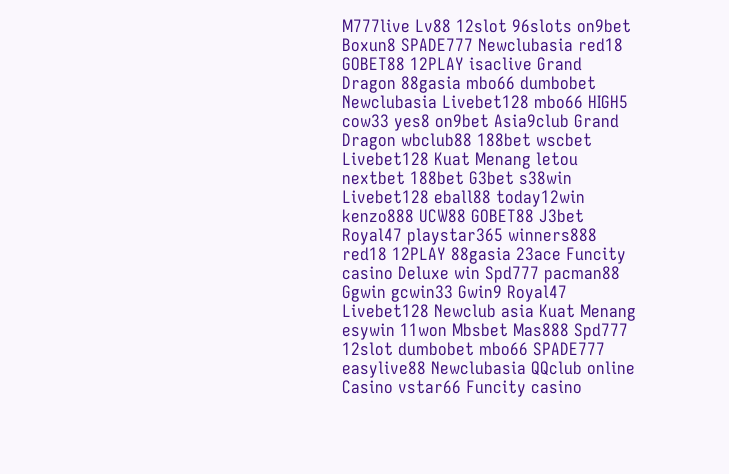M777live Lv88 12slot 96slots on9bet Boxun8 SPADE777 Newclubasia red18 GOBET88 12PLAY isaclive Grand Dragon 88gasia mbo66 dumbobet Newclubasia Livebet128 mbo66 HIGH5 cow33 yes8 on9bet Asia9club Grand Dragon wbclub88 188bet wscbet Livebet128 Kuat Menang letou nextbet 188bet G3bet s38win Livebet128 eball88 today12win kenzo888 UCW88 GOBET88 J3bet Royal47 playstar365 winners888 red18 12PLAY 88gasia 23ace Funcity casino Deluxe win Spd777 pacman88 Ggwin gcwin33 Gwin9 Royal47 Livebet128 Newclub asia Kuat Menang esywin 11won Mbsbet Mas888 Spd777 12slot dumbobet mbo66 SPADE777 easylive88 Newclubasia QQclub online Casino vstar66 Funcity casino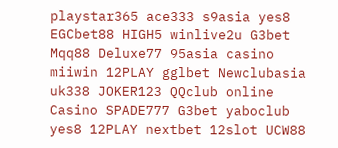playstar365 ace333 s9asia yes8 EGCbet88 HIGH5 winlive2u G3bet Mqq88 Deluxe77 95asia casino miiwin 12PLAY gglbet Newclubasia uk338 JOKER123 QQclub online Casino SPADE777 G3bet yaboclub yes8 12PLAY nextbet 12slot UCW88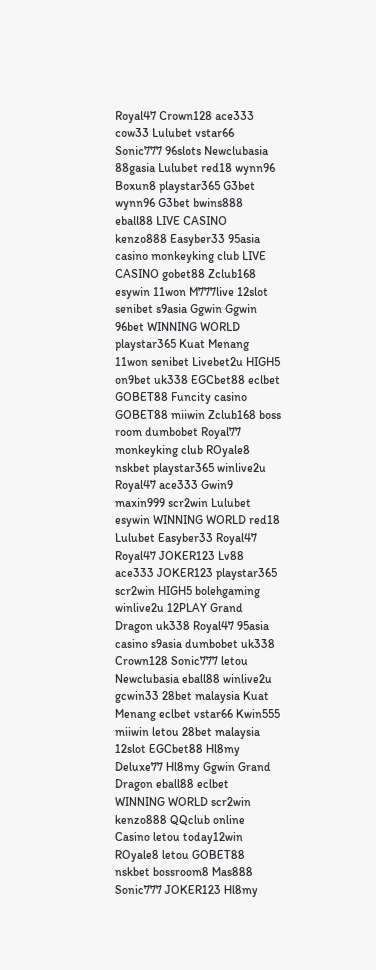Royal47 Crown128 ace333 cow33 Lulubet vstar66 Sonic777 96slots Newclubasia 88gasia Lulubet red18 wynn96 Boxun8 playstar365 G3bet wynn96 G3bet bwins888 eball88 LIVE CASINO kenzo888 Easyber33 95asia casino monkeyking club LIVE CASINO gobet88 Zclub168 esywin 11won M777live 12slot senibet s9asia Ggwin Ggwin 96bet WINNING WORLD playstar365 Kuat Menang 11won senibet Livebet2u HIGH5 on9bet uk338 EGCbet88 eclbet GOBET88 Funcity casino GOBET88 miiwin Zclub168 boss room dumbobet Royal77 monkeyking club ROyale8 nskbet playstar365 winlive2u Royal47 ace333 Gwin9 maxin999 scr2win Lulubet esywin WINNING WORLD red18 Lulubet Easyber33 Royal47 Royal47 JOKER123 Lv88 ace333 JOKER123 playstar365 scr2win HIGH5 bolehgaming winlive2u 12PLAY Grand Dragon uk338 Royal47 95asia casino s9asia dumbobet uk338 Crown128 Sonic777 letou Newclubasia eball88 winlive2u gcwin33 28bet malaysia Kuat Menang eclbet vstar66 Kwin555 miiwin letou 28bet malaysia 12slot EGCbet88 Hl8my Deluxe77 Hl8my Ggwin Grand Dragon eball88 eclbet WINNING WORLD scr2win kenzo888 QQclub online Casino letou today12win ROyale8 letou GOBET88 nskbet bossroom8 Mas888 Sonic777 JOKER123 Hl8my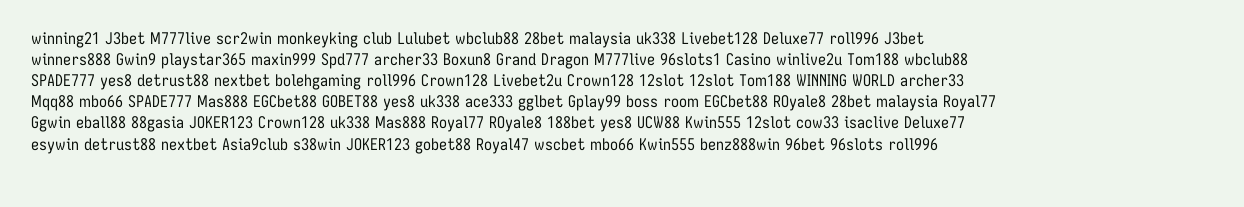winning21 J3bet M777live scr2win monkeyking club Lulubet wbclub88 28bet malaysia uk338 Livebet128 Deluxe77 roll996 J3bet winners888 Gwin9 playstar365 maxin999 Spd777 archer33 Boxun8 Grand Dragon M777live 96slots1 Casino winlive2u Tom188 wbclub88 SPADE777 yes8 detrust88 nextbet bolehgaming roll996 Crown128 Livebet2u Crown128 12slot 12slot Tom188 WINNING WORLD archer33 Mqq88 mbo66 SPADE777 Mas888 EGCbet88 GOBET88 yes8 uk338 ace333 gglbet Gplay99 boss room EGCbet88 ROyale8 28bet malaysia Royal77 Ggwin eball88 88gasia JOKER123 Crown128 uk338 Mas888 Royal77 ROyale8 188bet yes8 UCW88 Kwin555 12slot cow33 isaclive Deluxe77 esywin detrust88 nextbet Asia9club s38win JOKER123 gobet88 Royal47 wscbet mbo66 Kwin555 benz888win 96bet 96slots roll996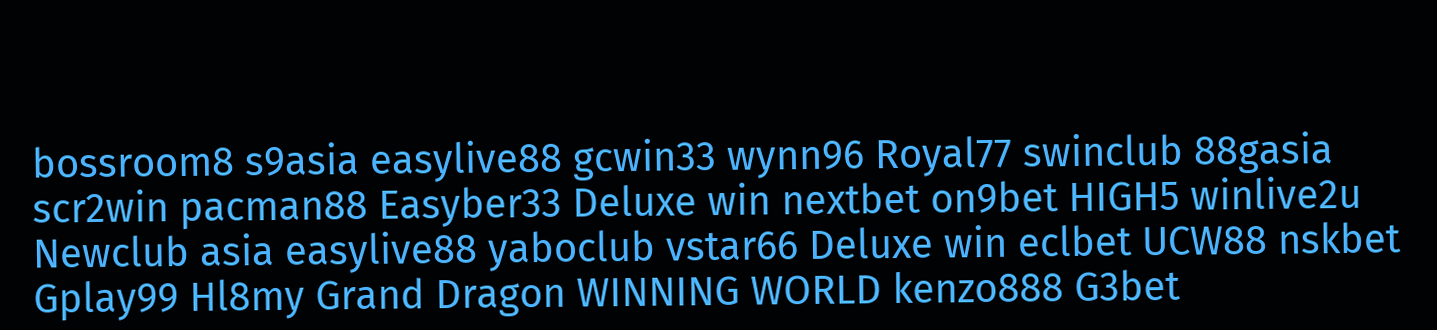bossroom8 s9asia easylive88 gcwin33 wynn96 Royal77 swinclub 88gasia scr2win pacman88 Easyber33 Deluxe win nextbet on9bet HIGH5 winlive2u Newclub asia easylive88 yaboclub vstar66 Deluxe win eclbet UCW88 nskbet Gplay99 Hl8my Grand Dragon WINNING WORLD kenzo888 G3bet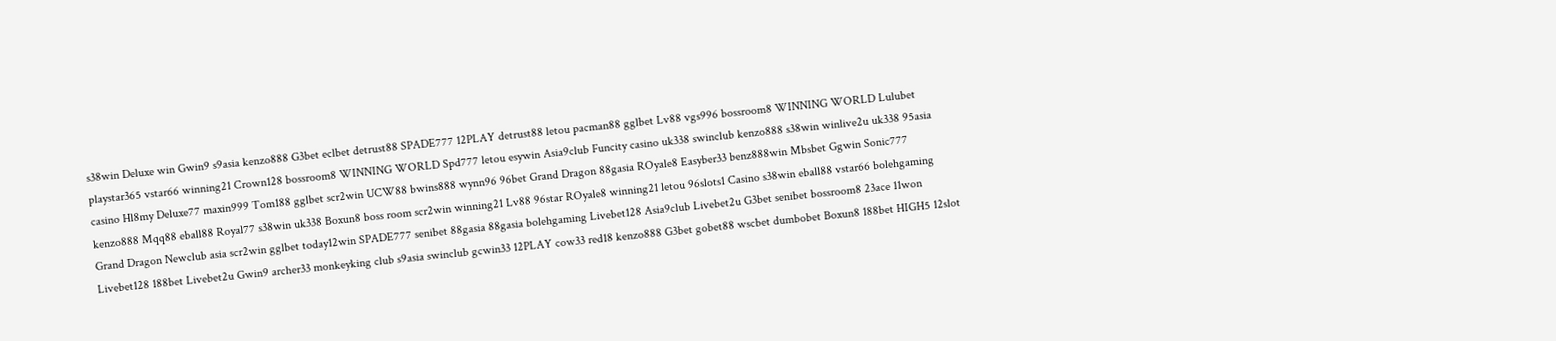s38win Deluxe win Gwin9 s9asia kenzo888 G3bet eclbet detrust88 SPADE777 12PLAY detrust88 letou pacman88 gglbet Lv88 vgs996 bossroom8 WINNING WORLD Lulubet playstar365 vstar66 winning21 Crown128 bossroom8 WINNING WORLD Spd777 letou esywin Asia9club Funcity casino uk338 swinclub kenzo888 s38win winlive2u uk338 95asia casino Hl8my Deluxe77 maxin999 Tom188 gglbet scr2win UCW88 bwins888 wynn96 96bet Grand Dragon 88gasia ROyale8 Easyber33 benz888win Mbsbet Ggwin Sonic777 kenzo888 Mqq88 eball88 Royal77 s38win uk338 Boxun8 boss room scr2win winning21 Lv88 96star ROyale8 winning21 letou 96slots1 Casino s38win eball88 vstar66 bolehgaming Grand Dragon Newclub asia scr2win gglbet today12win SPADE777 senibet 88gasia 88gasia bolehgaming Livebet128 Asia9club Livebet2u G3bet senibet bossroom8 23ace 11won Livebet128 188bet Livebet2u Gwin9 archer33 monkeyking club s9asia swinclub gcwin33 12PLAY cow33 red18 kenzo888 G3bet gobet88 wscbet dumbobet Boxun8 188bet HIGH5 12slot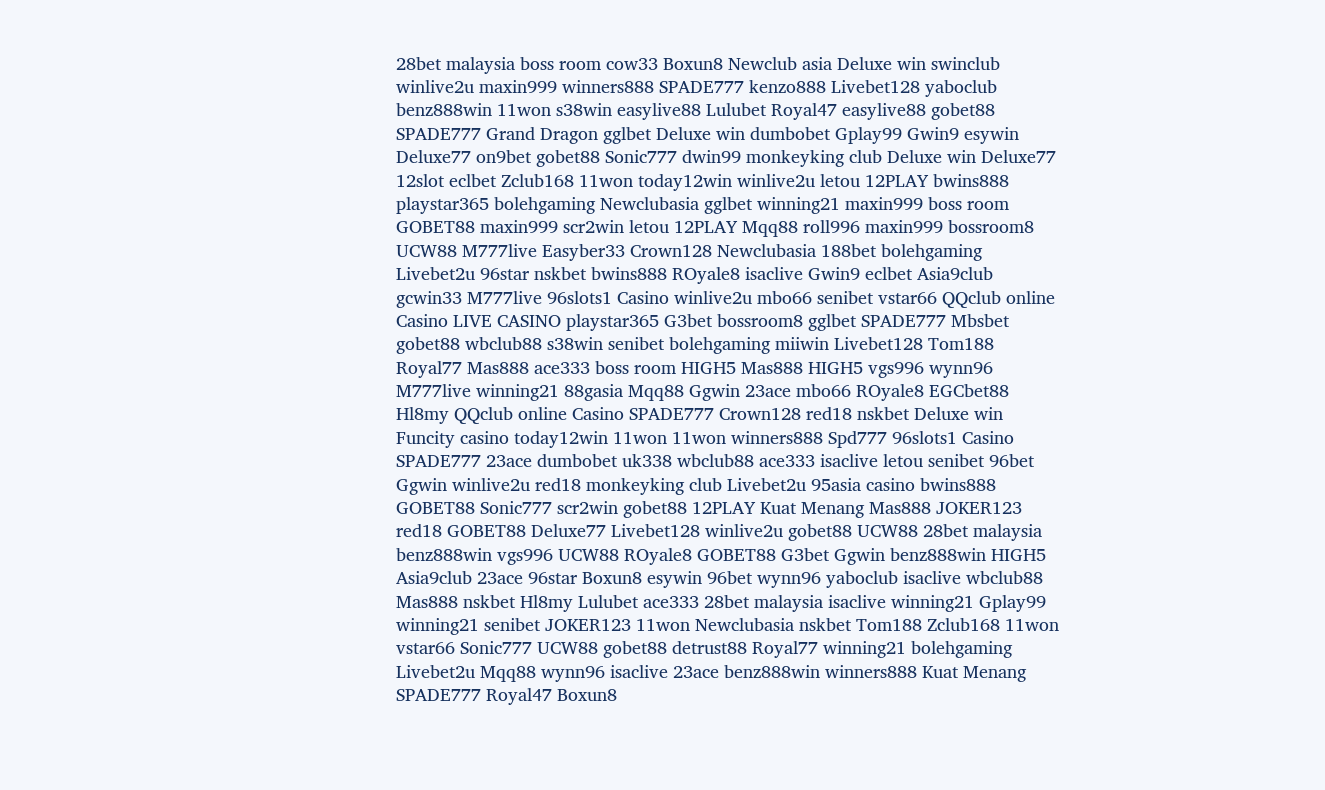28bet malaysia boss room cow33 Boxun8 Newclub asia Deluxe win swinclub winlive2u maxin999 winners888 SPADE777 kenzo888 Livebet128 yaboclub benz888win 11won s38win easylive88 Lulubet Royal47 easylive88 gobet88 SPADE777 Grand Dragon gglbet Deluxe win dumbobet Gplay99 Gwin9 esywin Deluxe77 on9bet gobet88 Sonic777 dwin99 monkeyking club Deluxe win Deluxe77 12slot eclbet Zclub168 11won today12win winlive2u letou 12PLAY bwins888 playstar365 bolehgaming Newclubasia gglbet winning21 maxin999 boss room GOBET88 maxin999 scr2win letou 12PLAY Mqq88 roll996 maxin999 bossroom8 UCW88 M777live Easyber33 Crown128 Newclubasia 188bet bolehgaming Livebet2u 96star nskbet bwins888 ROyale8 isaclive Gwin9 eclbet Asia9club gcwin33 M777live 96slots1 Casino winlive2u mbo66 senibet vstar66 QQclub online Casino LIVE CASINO playstar365 G3bet bossroom8 gglbet SPADE777 Mbsbet gobet88 wbclub88 s38win senibet bolehgaming miiwin Livebet128 Tom188 Royal77 Mas888 ace333 boss room HIGH5 Mas888 HIGH5 vgs996 wynn96 M777live winning21 88gasia Mqq88 Ggwin 23ace mbo66 ROyale8 EGCbet88 Hl8my QQclub online Casino SPADE777 Crown128 red18 nskbet Deluxe win Funcity casino today12win 11won 11won winners888 Spd777 96slots1 Casino SPADE777 23ace dumbobet uk338 wbclub88 ace333 isaclive letou senibet 96bet Ggwin winlive2u red18 monkeyking club Livebet2u 95asia casino bwins888 GOBET88 Sonic777 scr2win gobet88 12PLAY Kuat Menang Mas888 JOKER123 red18 GOBET88 Deluxe77 Livebet128 winlive2u gobet88 UCW88 28bet malaysia benz888win vgs996 UCW88 ROyale8 GOBET88 G3bet Ggwin benz888win HIGH5 Asia9club 23ace 96star Boxun8 esywin 96bet wynn96 yaboclub isaclive wbclub88 Mas888 nskbet Hl8my Lulubet ace333 28bet malaysia isaclive winning21 Gplay99 winning21 senibet JOKER123 11won Newclubasia nskbet Tom188 Zclub168 11won vstar66 Sonic777 UCW88 gobet88 detrust88 Royal77 winning21 bolehgaming Livebet2u Mqq88 wynn96 isaclive 23ace benz888win winners888 Kuat Menang SPADE777 Royal47 Boxun8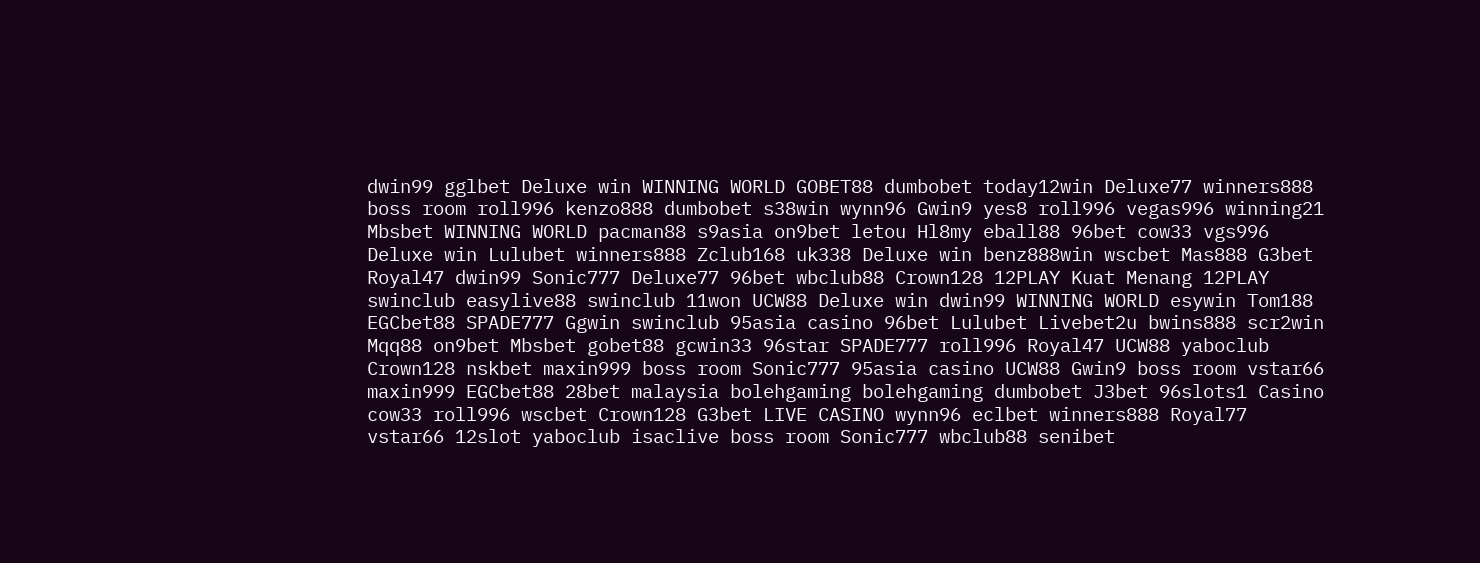dwin99 gglbet Deluxe win WINNING WORLD GOBET88 dumbobet today12win Deluxe77 winners888 boss room roll996 kenzo888 dumbobet s38win wynn96 Gwin9 yes8 roll996 vegas996 winning21 Mbsbet WINNING WORLD pacman88 s9asia on9bet letou Hl8my eball88 96bet cow33 vgs996 Deluxe win Lulubet winners888 Zclub168 uk338 Deluxe win benz888win wscbet Mas888 G3bet Royal47 dwin99 Sonic777 Deluxe77 96bet wbclub88 Crown128 12PLAY Kuat Menang 12PLAY swinclub easylive88 swinclub 11won UCW88 Deluxe win dwin99 WINNING WORLD esywin Tom188 EGCbet88 SPADE777 Ggwin swinclub 95asia casino 96bet Lulubet Livebet2u bwins888 scr2win Mqq88 on9bet Mbsbet gobet88 gcwin33 96star SPADE777 roll996 Royal47 UCW88 yaboclub Crown128 nskbet maxin999 boss room Sonic777 95asia casino UCW88 Gwin9 boss room vstar66 maxin999 EGCbet88 28bet malaysia bolehgaming bolehgaming dumbobet J3bet 96slots1 Casino cow33 roll996 wscbet Crown128 G3bet LIVE CASINO wynn96 eclbet winners888 Royal77 vstar66 12slot yaboclub isaclive boss room Sonic777 wbclub88 senibet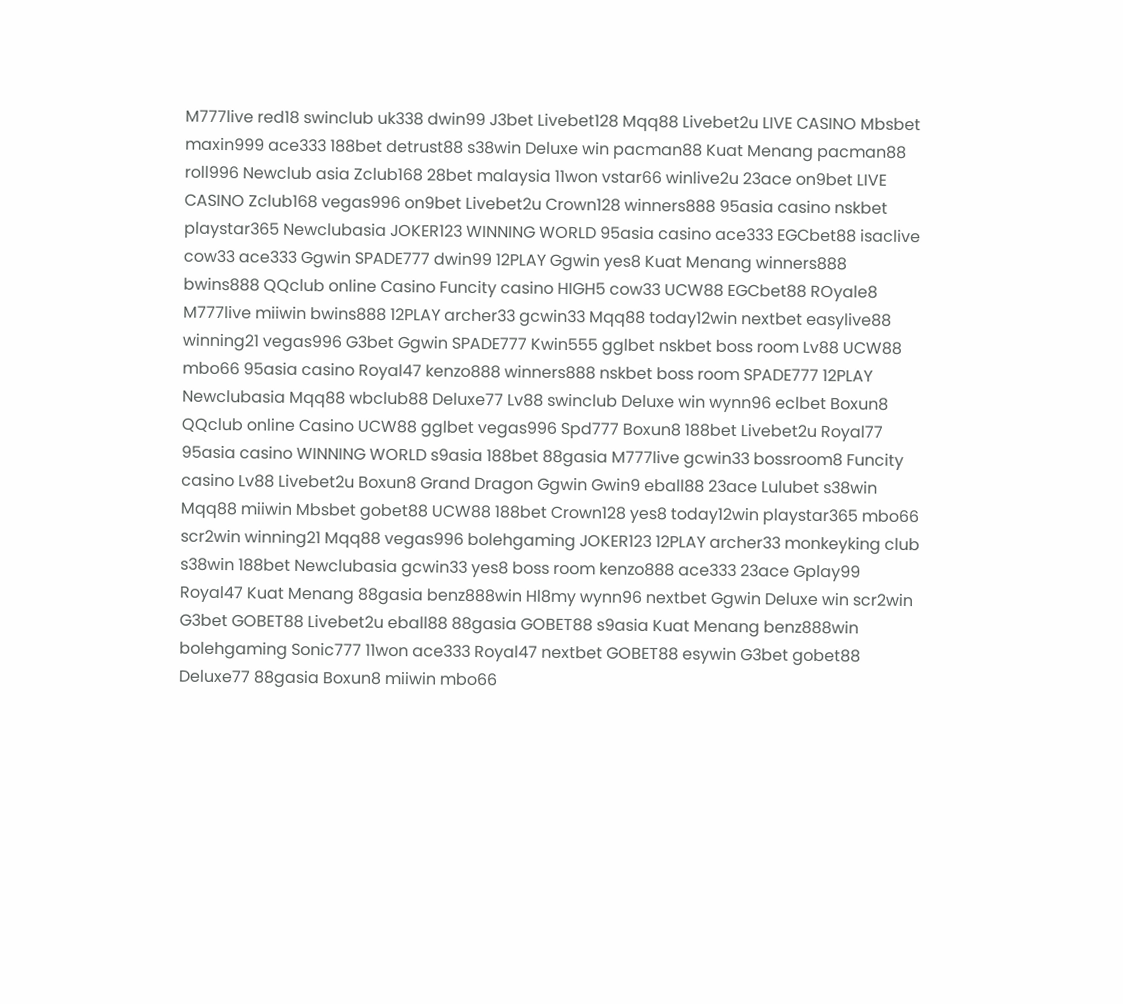M777live red18 swinclub uk338 dwin99 J3bet Livebet128 Mqq88 Livebet2u LIVE CASINO Mbsbet maxin999 ace333 188bet detrust88 s38win Deluxe win pacman88 Kuat Menang pacman88 roll996 Newclub asia Zclub168 28bet malaysia 11won vstar66 winlive2u 23ace on9bet LIVE CASINO Zclub168 vegas996 on9bet Livebet2u Crown128 winners888 95asia casino nskbet playstar365 Newclubasia JOKER123 WINNING WORLD 95asia casino ace333 EGCbet88 isaclive cow33 ace333 Ggwin SPADE777 dwin99 12PLAY Ggwin yes8 Kuat Menang winners888 bwins888 QQclub online Casino Funcity casino HIGH5 cow33 UCW88 EGCbet88 ROyale8 M777live miiwin bwins888 12PLAY archer33 gcwin33 Mqq88 today12win nextbet easylive88 winning21 vegas996 G3bet Ggwin SPADE777 Kwin555 gglbet nskbet boss room Lv88 UCW88 mbo66 95asia casino Royal47 kenzo888 winners888 nskbet boss room SPADE777 12PLAY Newclubasia Mqq88 wbclub88 Deluxe77 Lv88 swinclub Deluxe win wynn96 eclbet Boxun8 QQclub online Casino UCW88 gglbet vegas996 Spd777 Boxun8 188bet Livebet2u Royal77 95asia casino WINNING WORLD s9asia 188bet 88gasia M777live gcwin33 bossroom8 Funcity casino Lv88 Livebet2u Boxun8 Grand Dragon Ggwin Gwin9 eball88 23ace Lulubet s38win Mqq88 miiwin Mbsbet gobet88 UCW88 188bet Crown128 yes8 today12win playstar365 mbo66 scr2win winning21 Mqq88 vegas996 bolehgaming JOKER123 12PLAY archer33 monkeyking club s38win 188bet Newclubasia gcwin33 yes8 boss room kenzo888 ace333 23ace Gplay99 Royal47 Kuat Menang 88gasia benz888win Hl8my wynn96 nextbet Ggwin Deluxe win scr2win G3bet GOBET88 Livebet2u eball88 88gasia GOBET88 s9asia Kuat Menang benz888win bolehgaming Sonic777 11won ace333 Royal47 nextbet GOBET88 esywin G3bet gobet88 Deluxe77 88gasia Boxun8 miiwin mbo66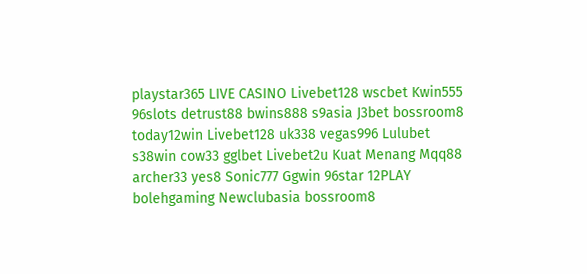playstar365 LIVE CASINO Livebet128 wscbet Kwin555 96slots detrust88 bwins888 s9asia J3bet bossroom8 today12win Livebet128 uk338 vegas996 Lulubet s38win cow33 gglbet Livebet2u Kuat Menang Mqq88 archer33 yes8 Sonic777 Ggwin 96star 12PLAY bolehgaming Newclubasia bossroom8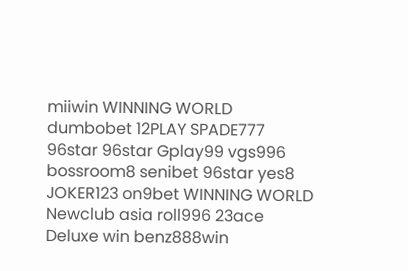miiwin WINNING WORLD dumbobet 12PLAY SPADE777 96star 96star Gplay99 vgs996 bossroom8 senibet 96star yes8 JOKER123 on9bet WINNING WORLD Newclub asia roll996 23ace Deluxe win benz888win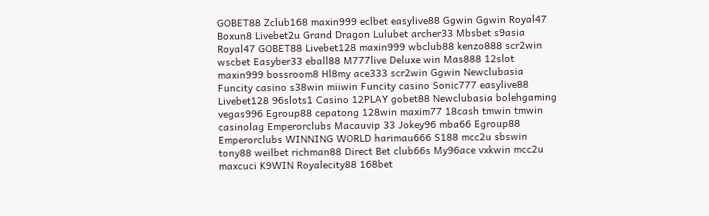GOBET88 Zclub168 maxin999 eclbet easylive88 Ggwin Ggwin Royal47 Boxun8 Livebet2u Grand Dragon Lulubet archer33 Mbsbet s9asia Royal47 GOBET88 Livebet128 maxin999 wbclub88 kenzo888 scr2win wscbet Easyber33 eball88 M777live Deluxe win Mas888 12slot maxin999 bossroom8 Hl8my ace333 scr2win Ggwin Newclubasia Funcity casino s38win miiwin Funcity casino Sonic777 easylive88 Livebet128 96slots1 Casino 12PLAY gobet88 Newclubasia bolehgaming vegas996 Egroup88 cepatong 128win maxim77 18cash tmwin tmwin casinolag Emperorclubs Macauvip 33 Jokey96 mba66 Egroup88 Emperorclubs WINNING WORLD harimau666 S188 mcc2u sbswin tony88 weilbet richman88 Direct Bet club66s My96ace vxkwin mcc2u maxcuci K9WIN Royalecity88 168bet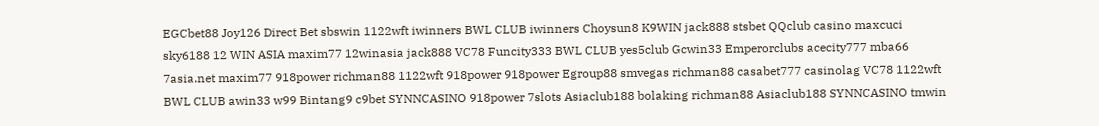EGCbet88 Joy126 Direct Bet sbswin 1122wft iwinners BWL CLUB iwinners Choysun8 K9WIN jack888 stsbet QQclub casino maxcuci sky6188 12 WIN ASIA maxim77 12winasia jack888 VC78 Funcity333 BWL CLUB yes5club Gcwin33 Emperorclubs acecity777 mba66 7asia.net maxim77 918power richman88 1122wft 918power 918power Egroup88 smvegas richman88 casabet777 casinolag VC78 1122wft BWL CLUB awin33 w99 Bintang9 c9bet SYNNCASINO 918power 7slots Asiaclub188 bolaking richman88 Asiaclub188 SYNNCASINO tmwin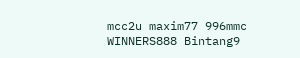mcc2u maxim77 996mmc WINNERS888 Bintang9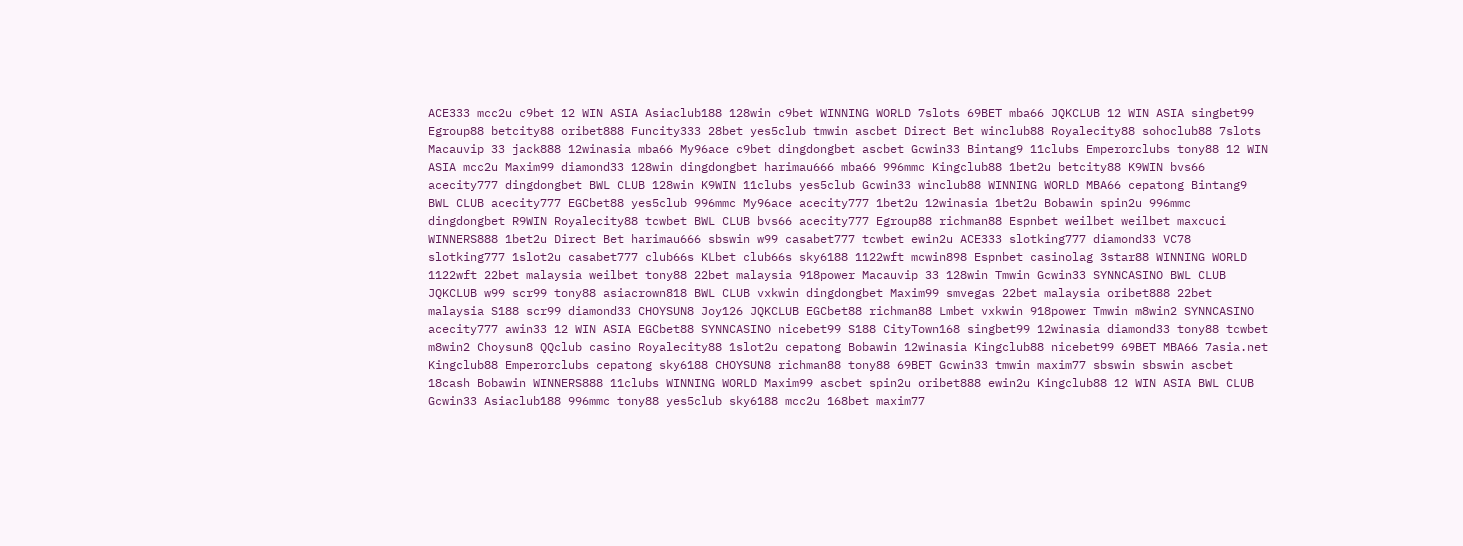ACE333 mcc2u c9bet 12 WIN ASIA Asiaclub188 128win c9bet WINNING WORLD 7slots 69BET mba66 JQKCLUB 12 WIN ASIA singbet99 Egroup88 betcity88 oribet888 Funcity333 28bet yes5club tmwin ascbet Direct Bet winclub88 Royalecity88 sohoclub88 7slots Macauvip 33 jack888 12winasia mba66 My96ace c9bet dingdongbet ascbet Gcwin33 Bintang9 11clubs Emperorclubs tony88 12 WIN ASIA mcc2u Maxim99 diamond33 128win dingdongbet harimau666 mba66 996mmc Kingclub88 1bet2u betcity88 K9WIN bvs66 acecity777 dingdongbet BWL CLUB 128win K9WIN 11clubs yes5club Gcwin33 winclub88 WINNING WORLD MBA66 cepatong Bintang9 BWL CLUB acecity777 EGCbet88 yes5club 996mmc My96ace acecity777 1bet2u 12winasia 1bet2u Bobawin spin2u 996mmc dingdongbet R9WIN Royalecity88 tcwbet BWL CLUB bvs66 acecity777 Egroup88 richman88 Espnbet weilbet weilbet maxcuci WINNERS888 1bet2u Direct Bet harimau666 sbswin w99 casabet777 tcwbet ewin2u ACE333 slotking777 diamond33 VC78 slotking777 1slot2u casabet777 club66s KLbet club66s sky6188 1122wft mcwin898 Espnbet casinolag 3star88 WINNING WORLD 1122wft 22bet malaysia weilbet tony88 22bet malaysia 918power Macauvip 33 128win Tmwin Gcwin33 SYNNCASINO BWL CLUB JQKCLUB w99 scr99 tony88 asiacrown818 BWL CLUB vxkwin dingdongbet Maxim99 smvegas 22bet malaysia oribet888 22bet malaysia S188 scr99 diamond33 CHOYSUN8 Joy126 JQKCLUB EGCbet88 richman88 Lmbet vxkwin 918power Tmwin m8win2 SYNNCASINO acecity777 awin33 12 WIN ASIA EGCbet88 SYNNCASINO nicebet99 S188 CityTown168 singbet99 12winasia diamond33 tony88 tcwbet m8win2 Choysun8 QQclub casino Royalecity88 1slot2u cepatong Bobawin 12winasia Kingclub88 nicebet99 69BET MBA66 7asia.net Kingclub88 Emperorclubs cepatong sky6188 CHOYSUN8 richman88 tony88 69BET Gcwin33 tmwin maxim77 sbswin sbswin ascbet 18cash Bobawin WINNERS888 11clubs WINNING WORLD Maxim99 ascbet spin2u oribet888 ewin2u Kingclub88 12 WIN ASIA BWL CLUB Gcwin33 Asiaclub188 996mmc tony88 yes5club sky6188 mcc2u 168bet maxim77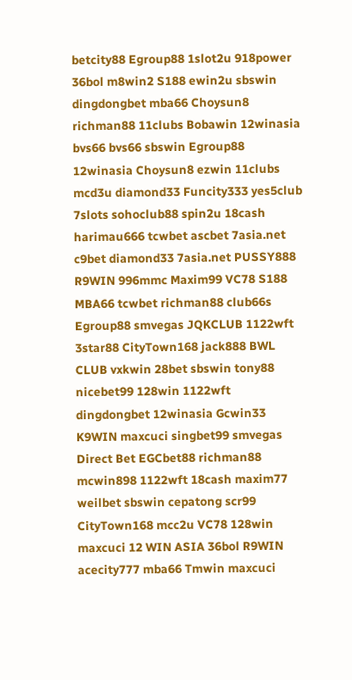betcity88 Egroup88 1slot2u 918power 36bol m8win2 S188 ewin2u sbswin dingdongbet mba66 Choysun8 richman88 11clubs Bobawin 12winasia bvs66 bvs66 sbswin Egroup88 12winasia Choysun8 ezwin 11clubs mcd3u diamond33 Funcity333 yes5club 7slots sohoclub88 spin2u 18cash harimau666 tcwbet ascbet 7asia.net c9bet diamond33 7asia.net PUSSY888 R9WIN 996mmc Maxim99 VC78 S188 MBA66 tcwbet richman88 club66s Egroup88 smvegas JQKCLUB 1122wft 3star88 CityTown168 jack888 BWL CLUB vxkwin 28bet sbswin tony88 nicebet99 128win 1122wft dingdongbet 12winasia Gcwin33 K9WIN maxcuci singbet99 smvegas Direct Bet EGCbet88 richman88 mcwin898 1122wft 18cash maxim77 weilbet sbswin cepatong scr99 CityTown168 mcc2u VC78 128win maxcuci 12 WIN ASIA 36bol R9WIN acecity777 mba66 Tmwin maxcuci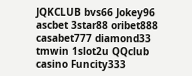JQKCLUB bvs66 Jokey96 ascbet 3star88 oribet888 casabet777 diamond33 tmwin 1slot2u QQclub casino Funcity333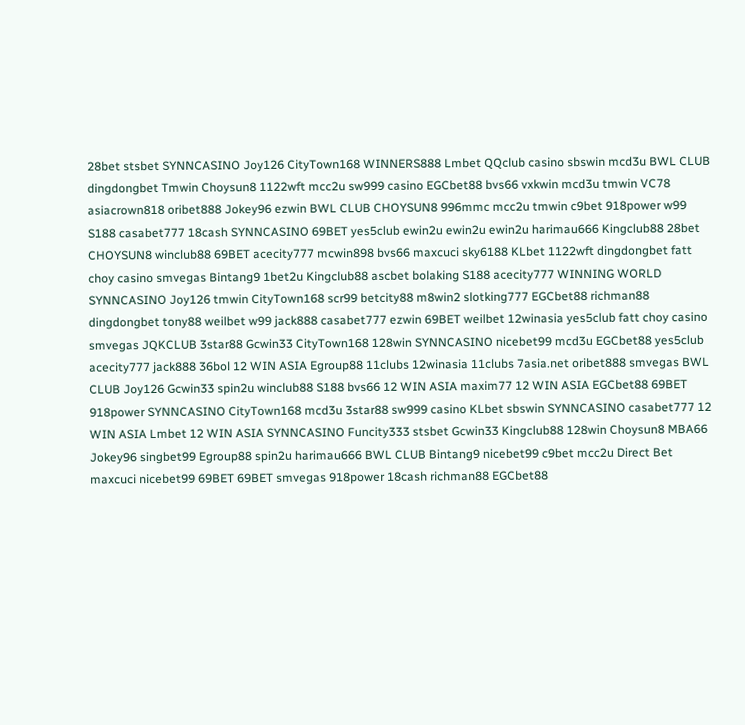28bet stsbet SYNNCASINO Joy126 CityTown168 WINNERS888 Lmbet QQclub casino sbswin mcd3u BWL CLUB dingdongbet Tmwin Choysun8 1122wft mcc2u sw999 casino EGCbet88 bvs66 vxkwin mcd3u tmwin VC78 asiacrown818 oribet888 Jokey96 ezwin BWL CLUB CHOYSUN8 996mmc mcc2u tmwin c9bet 918power w99 S188 casabet777 18cash SYNNCASINO 69BET yes5club ewin2u ewin2u ewin2u harimau666 Kingclub88 28bet CHOYSUN8 winclub88 69BET acecity777 mcwin898 bvs66 maxcuci sky6188 KLbet 1122wft dingdongbet fatt choy casino smvegas Bintang9 1bet2u Kingclub88 ascbet bolaking S188 acecity777 WINNING WORLD SYNNCASINO Joy126 tmwin CityTown168 scr99 betcity88 m8win2 slotking777 EGCbet88 richman88 dingdongbet tony88 weilbet w99 jack888 casabet777 ezwin 69BET weilbet 12winasia yes5club fatt choy casino smvegas JQKCLUB 3star88 Gcwin33 CityTown168 128win SYNNCASINO nicebet99 mcd3u EGCbet88 yes5club acecity777 jack888 36bol 12 WIN ASIA Egroup88 11clubs 12winasia 11clubs 7asia.net oribet888 smvegas BWL CLUB Joy126 Gcwin33 spin2u winclub88 S188 bvs66 12 WIN ASIA maxim77 12 WIN ASIA EGCbet88 69BET 918power SYNNCASINO CityTown168 mcd3u 3star88 sw999 casino KLbet sbswin SYNNCASINO casabet777 12 WIN ASIA Lmbet 12 WIN ASIA SYNNCASINO Funcity333 stsbet Gcwin33 Kingclub88 128win Choysun8 MBA66 Jokey96 singbet99 Egroup88 spin2u harimau666 BWL CLUB Bintang9 nicebet99 c9bet mcc2u Direct Bet maxcuci nicebet99 69BET 69BET smvegas 918power 18cash richman88 EGCbet88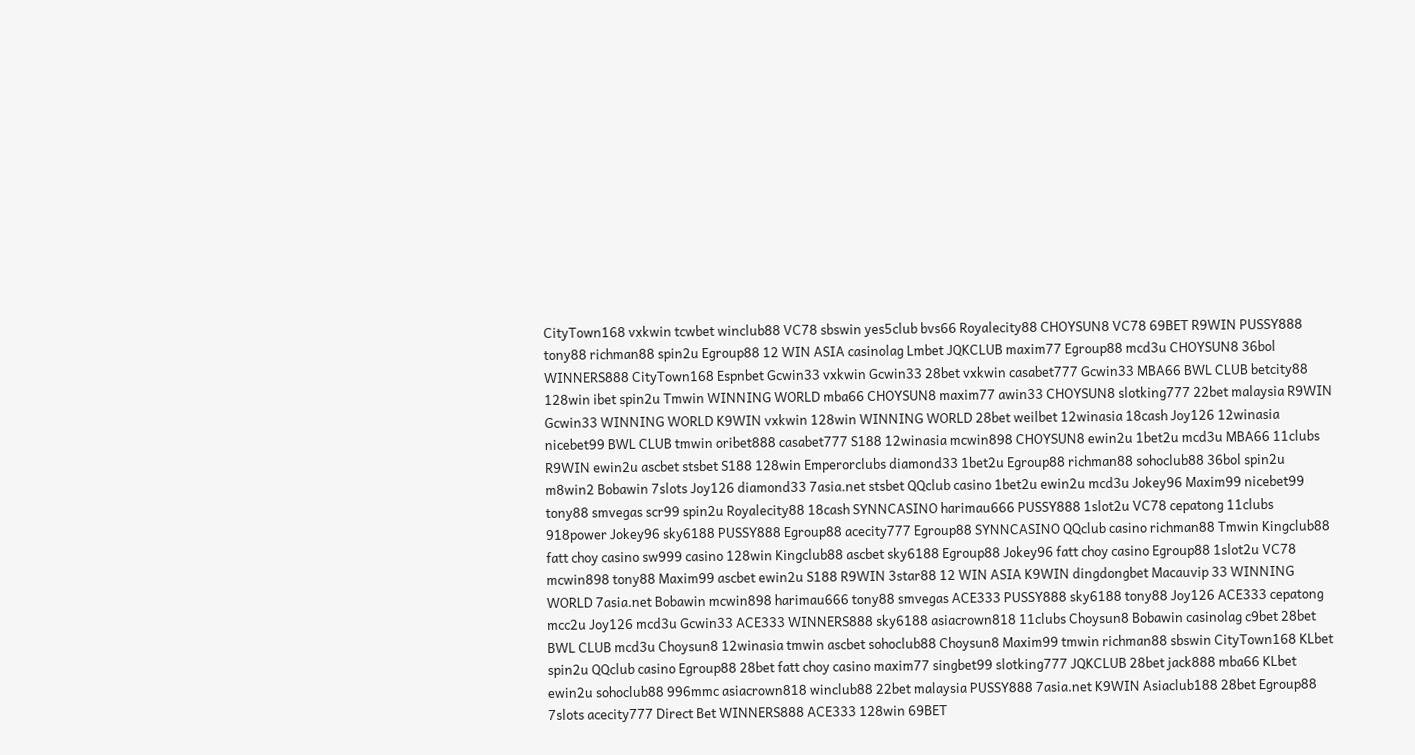CityTown168 vxkwin tcwbet winclub88 VC78 sbswin yes5club bvs66 Royalecity88 CHOYSUN8 VC78 69BET R9WIN PUSSY888 tony88 richman88 spin2u Egroup88 12 WIN ASIA casinolag Lmbet JQKCLUB maxim77 Egroup88 mcd3u CHOYSUN8 36bol WINNERS888 CityTown168 Espnbet Gcwin33 vxkwin Gcwin33 28bet vxkwin casabet777 Gcwin33 MBA66 BWL CLUB betcity88 128win ibet spin2u Tmwin WINNING WORLD mba66 CHOYSUN8 maxim77 awin33 CHOYSUN8 slotking777 22bet malaysia R9WIN Gcwin33 WINNING WORLD K9WIN vxkwin 128win WINNING WORLD 28bet weilbet 12winasia 18cash Joy126 12winasia nicebet99 BWL CLUB tmwin oribet888 casabet777 S188 12winasia mcwin898 CHOYSUN8 ewin2u 1bet2u mcd3u MBA66 11clubs R9WIN ewin2u ascbet stsbet S188 128win Emperorclubs diamond33 1bet2u Egroup88 richman88 sohoclub88 36bol spin2u m8win2 Bobawin 7slots Joy126 diamond33 7asia.net stsbet QQclub casino 1bet2u ewin2u mcd3u Jokey96 Maxim99 nicebet99 tony88 smvegas scr99 spin2u Royalecity88 18cash SYNNCASINO harimau666 PUSSY888 1slot2u VC78 cepatong 11clubs 918power Jokey96 sky6188 PUSSY888 Egroup88 acecity777 Egroup88 SYNNCASINO QQclub casino richman88 Tmwin Kingclub88 fatt choy casino sw999 casino 128win Kingclub88 ascbet sky6188 Egroup88 Jokey96 fatt choy casino Egroup88 1slot2u VC78 mcwin898 tony88 Maxim99 ascbet ewin2u S188 R9WIN 3star88 12 WIN ASIA K9WIN dingdongbet Macauvip 33 WINNING WORLD 7asia.net Bobawin mcwin898 harimau666 tony88 smvegas ACE333 PUSSY888 sky6188 tony88 Joy126 ACE333 cepatong mcc2u Joy126 mcd3u Gcwin33 ACE333 WINNERS888 sky6188 asiacrown818 11clubs Choysun8 Bobawin casinolag c9bet 28bet BWL CLUB mcd3u Choysun8 12winasia tmwin ascbet sohoclub88 Choysun8 Maxim99 tmwin richman88 sbswin CityTown168 KLbet spin2u QQclub casino Egroup88 28bet fatt choy casino maxim77 singbet99 slotking777 JQKCLUB 28bet jack888 mba66 KLbet ewin2u sohoclub88 996mmc asiacrown818 winclub88 22bet malaysia PUSSY888 7asia.net K9WIN Asiaclub188 28bet Egroup88 7slots acecity777 Direct Bet WINNERS888 ACE333 128win 69BET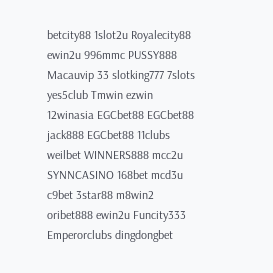betcity88 1slot2u Royalecity88 ewin2u 996mmc PUSSY888 Macauvip 33 slotking777 7slots yes5club Tmwin ezwin 12winasia EGCbet88 EGCbet88 jack888 EGCbet88 11clubs weilbet WINNERS888 mcc2u SYNNCASINO 168bet mcd3u c9bet 3star88 m8win2 oribet888 ewin2u Funcity333 Emperorclubs dingdongbet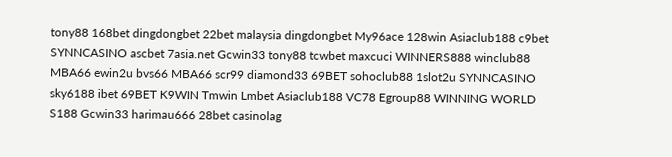tony88 168bet dingdongbet 22bet malaysia dingdongbet My96ace 128win Asiaclub188 c9bet SYNNCASINO ascbet 7asia.net Gcwin33 tony88 tcwbet maxcuci WINNERS888 winclub88 MBA66 ewin2u bvs66 MBA66 scr99 diamond33 69BET sohoclub88 1slot2u SYNNCASINO sky6188 ibet 69BET K9WIN Tmwin Lmbet Asiaclub188 VC78 Egroup88 WINNING WORLD S188 Gcwin33 harimau666 28bet casinolag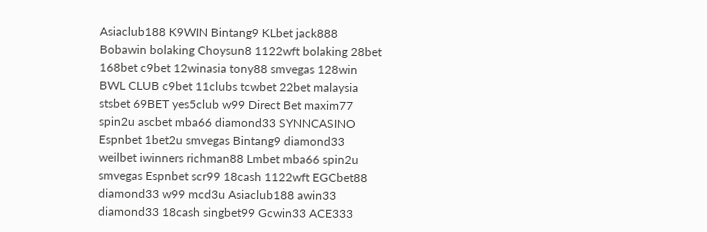Asiaclub188 K9WIN Bintang9 KLbet jack888 Bobawin bolaking Choysun8 1122wft bolaking 28bet 168bet c9bet 12winasia tony88 smvegas 128win BWL CLUB c9bet 11clubs tcwbet 22bet malaysia stsbet 69BET yes5club w99 Direct Bet maxim77 spin2u ascbet mba66 diamond33 SYNNCASINO Espnbet 1bet2u smvegas Bintang9 diamond33 weilbet iwinners richman88 Lmbet mba66 spin2u smvegas Espnbet scr99 18cash 1122wft EGCbet88 diamond33 w99 mcd3u Asiaclub188 awin33 diamond33 18cash singbet99 Gcwin33 ACE333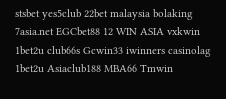stsbet yes5club 22bet malaysia bolaking 7asia.net EGCbet88 12 WIN ASIA vxkwin 1bet2u club66s Gcwin33 iwinners casinolag 1bet2u Asiaclub188 MBA66 Tmwin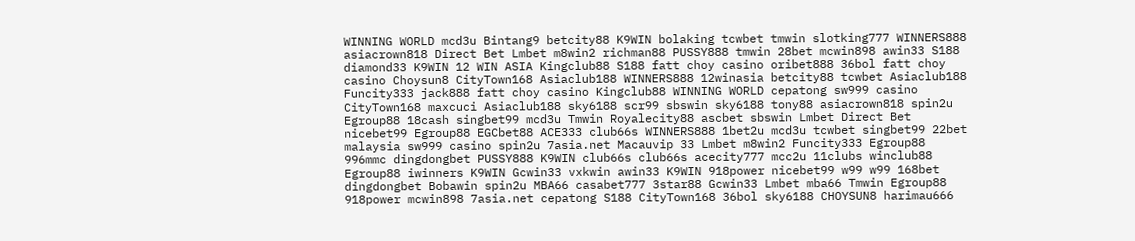WINNING WORLD mcd3u Bintang9 betcity88 K9WIN bolaking tcwbet tmwin slotking777 WINNERS888 asiacrown818 Direct Bet Lmbet m8win2 richman88 PUSSY888 tmwin 28bet mcwin898 awin33 S188 diamond33 K9WIN 12 WIN ASIA Kingclub88 S188 fatt choy casino oribet888 36bol fatt choy casino Choysun8 CityTown168 Asiaclub188 WINNERS888 12winasia betcity88 tcwbet Asiaclub188 Funcity333 jack888 fatt choy casino Kingclub88 WINNING WORLD cepatong sw999 casino CityTown168 maxcuci Asiaclub188 sky6188 scr99 sbswin sky6188 tony88 asiacrown818 spin2u Egroup88 18cash singbet99 mcd3u Tmwin Royalecity88 ascbet sbswin Lmbet Direct Bet nicebet99 Egroup88 EGCbet88 ACE333 club66s WINNERS888 1bet2u mcd3u tcwbet singbet99 22bet malaysia sw999 casino spin2u 7asia.net Macauvip 33 Lmbet m8win2 Funcity333 Egroup88 996mmc dingdongbet PUSSY888 K9WIN club66s club66s acecity777 mcc2u 11clubs winclub88 Egroup88 iwinners K9WIN Gcwin33 vxkwin awin33 K9WIN 918power nicebet99 w99 w99 168bet dingdongbet Bobawin spin2u MBA66 casabet777 3star88 Gcwin33 Lmbet mba66 Tmwin Egroup88 918power mcwin898 7asia.net cepatong S188 CityTown168 36bol sky6188 CHOYSUN8 harimau666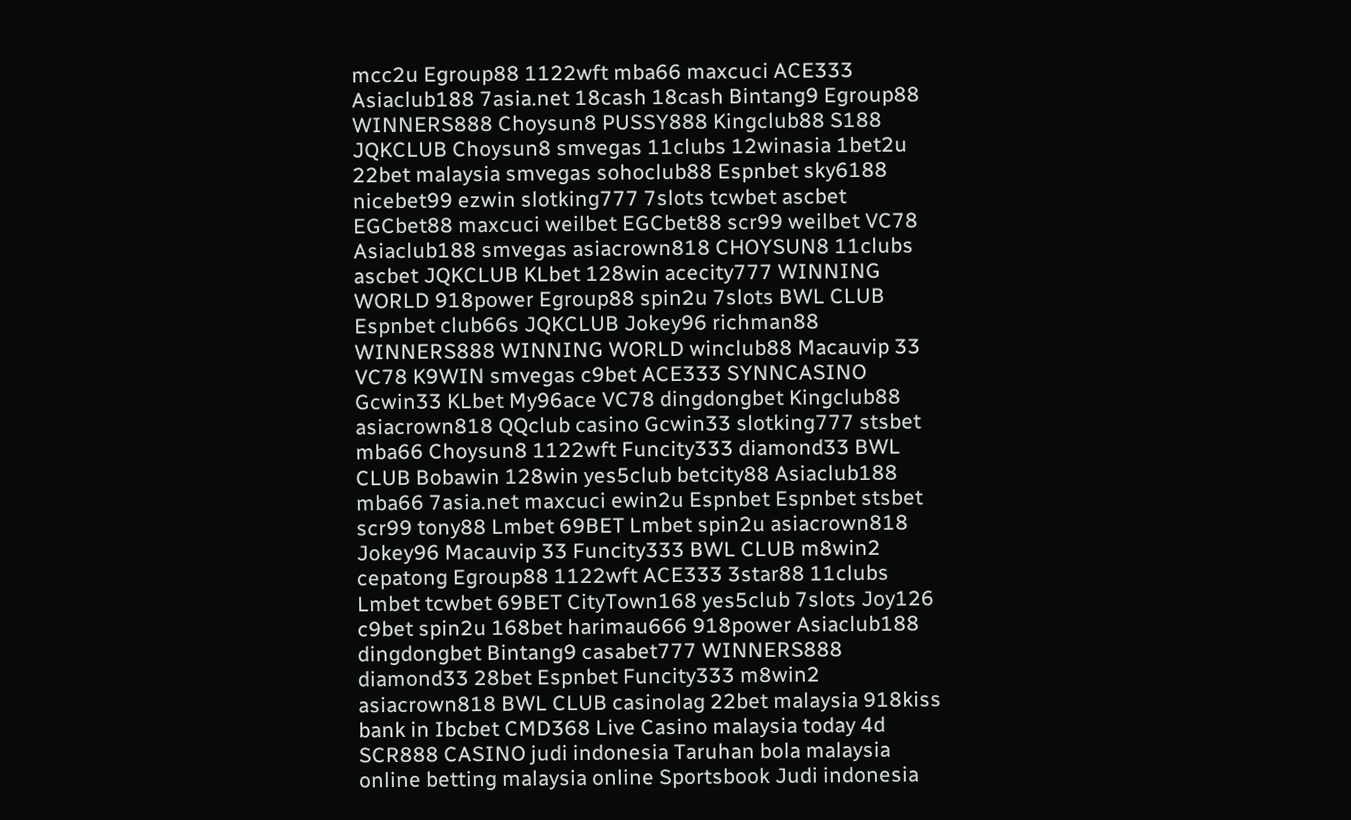mcc2u Egroup88 1122wft mba66 maxcuci ACE333 Asiaclub188 7asia.net 18cash 18cash Bintang9 Egroup88 WINNERS888 Choysun8 PUSSY888 Kingclub88 S188 JQKCLUB Choysun8 smvegas 11clubs 12winasia 1bet2u 22bet malaysia smvegas sohoclub88 Espnbet sky6188 nicebet99 ezwin slotking777 7slots tcwbet ascbet EGCbet88 maxcuci weilbet EGCbet88 scr99 weilbet VC78 Asiaclub188 smvegas asiacrown818 CHOYSUN8 11clubs ascbet JQKCLUB KLbet 128win acecity777 WINNING WORLD 918power Egroup88 spin2u 7slots BWL CLUB Espnbet club66s JQKCLUB Jokey96 richman88 WINNERS888 WINNING WORLD winclub88 Macauvip 33 VC78 K9WIN smvegas c9bet ACE333 SYNNCASINO Gcwin33 KLbet My96ace VC78 dingdongbet Kingclub88 asiacrown818 QQclub casino Gcwin33 slotking777 stsbet mba66 Choysun8 1122wft Funcity333 diamond33 BWL CLUB Bobawin 128win yes5club betcity88 Asiaclub188 mba66 7asia.net maxcuci ewin2u Espnbet Espnbet stsbet scr99 tony88 Lmbet 69BET Lmbet spin2u asiacrown818 Jokey96 Macauvip 33 Funcity333 BWL CLUB m8win2 cepatong Egroup88 1122wft ACE333 3star88 11clubs Lmbet tcwbet 69BET CityTown168 yes5club 7slots Joy126 c9bet spin2u 168bet harimau666 918power Asiaclub188 dingdongbet Bintang9 casabet777 WINNERS888 diamond33 28bet Espnbet Funcity333 m8win2 asiacrown818 BWL CLUB casinolag 22bet malaysia 918kiss bank in Ibcbet CMD368 Live Casino malaysia today 4d SCR888 CASINO judi indonesia Taruhan bola malaysia online betting malaysia online Sportsbook Judi indonesia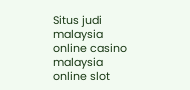Situs judi malaysia online casino malaysia online slot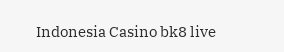Indonesia Casino bk8 live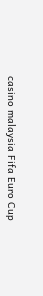casino malaysia Fifa Euro Cup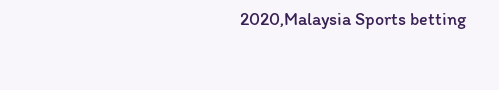2020,Malaysia Sports betting